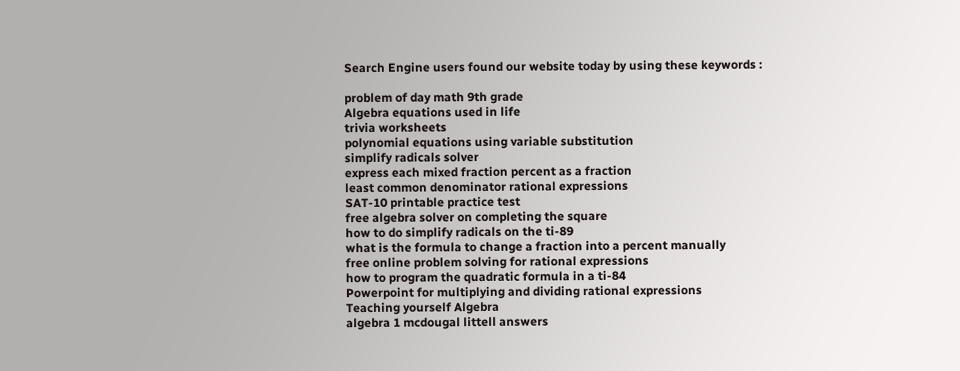Search Engine users found our website today by using these keywords :

problem of day math 9th grade
Algebra equations used in life
trivia worksheets
polynomial equations using variable substitution
simplify radicals solver
express each mixed fraction percent as a fraction
least common denominator rational expressions
SAT-10 printable practice test
free algebra solver on completing the square
how to do simplify radicals on the ti-89
what is the formula to change a fraction into a percent manually
free online problem solving for rational expressions
how to program the quadratic formula in a ti-84
Powerpoint for multiplying and dividing rational expressions
Teaching yourself Algebra
algebra 1 mcdougal littell answers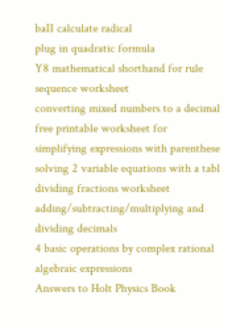baII calculate radical
plug in quadratic formula
Y8 mathematical shorthand for rule sequence worksheet
converting mixed numbers to a decimal
free printable worksheet for simplifying expressions with parenthese
solving 2 variable equations with a tabl
dividing fractions worksheet
adding/subtracting/multiplying and dividing decimals
4 basic operations by complex rational algebraic expressions
Answers to Holt Physics Book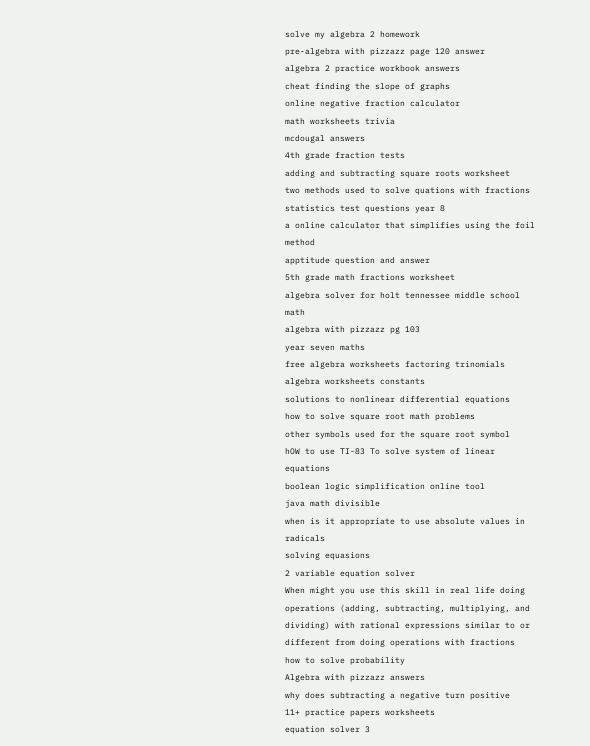solve my algebra 2 homework
pre-algebra with pizzazz page 120 answer
algebra 2 practice workbook answers
cheat finding the slope of graphs
online negative fraction calculator
math worksheets trivia
mcdougal answers
4th grade fraction tests
adding and subtracting square roots worksheet
two methods used to solve quations with fractions
statistics test questions year 8
a online calculator that simplifies using the foil method
apptitude question and answer
5th grade math fractions worksheet
algebra solver for holt tennessee middle school math
algebra with pizzazz pg 103
year seven maths
free algebra worksheets factoring trinomials
algebra worksheets constants
solutions to nonlinear differential equations
how to solve square root math problems
other symbols used for the square root symbol
hOW to use TI-83 To solve system of linear equations
boolean logic simplification online tool
java math divisible
when is it appropriate to use absolute values in radicals
solving equasions
2 variable equation solver
When might you use this skill in real life doing operations (adding, subtracting, multiplying, and dividing) with rational expressions similar to or different from doing operations with fractions
how to solve probability
Algebra with pizzazz answers
why does subtracting a negative turn positive
11+ practice papers worksheets
equation solver 3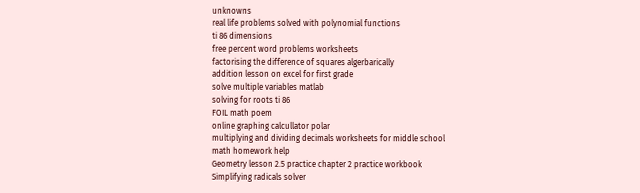unknowns
real life problems solved with polynomial functions
ti 86 dimensions
free percent word problems worksheets
factorising the difference of squares algerbarically
addition lesson on excel for first grade
solve multiple variables matlab
solving for roots ti 86
FOIL math poem
online graphing calcullator polar
multiplying and dividing decimals worksheets for middle school
math homework help
Geometry lesson 2.5 practice chapter 2 practice workbook
Simplifying radicals solver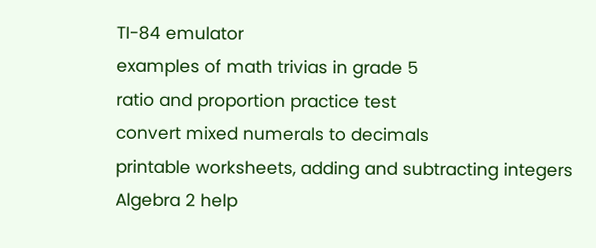TI-84 emulator
examples of math trivias in grade 5
ratio and proportion practice test
convert mixed numerals to decimals
printable worksheets, adding and subtracting integers
Algebra 2 help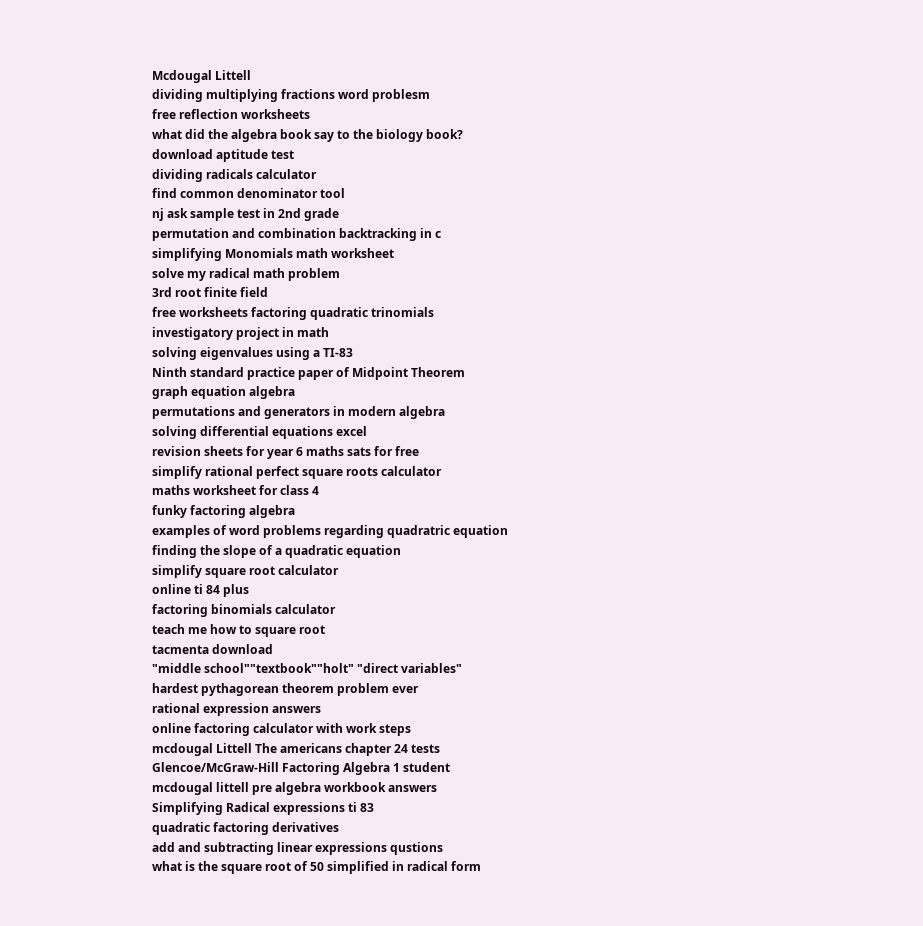Mcdougal Littell
dividing multiplying fractions word problesm
free reflection worksheets
what did the algebra book say to the biology book?
download aptitude test
dividing radicals calculator
find common denominator tool
nj ask sample test in 2nd grade
permutation and combination backtracking in c
simplifying Monomials math worksheet
solve my radical math problem
3rd root finite field
free worksheets factoring quadratic trinomials
investigatory project in math
solving eigenvalues using a TI-83
Ninth standard practice paper of Midpoint Theorem
graph equation algebra
permutations and generators in modern algebra
solving differential equations excel
revision sheets for year 6 maths sats for free
simplify rational perfect square roots calculator
maths worksheet for class 4
funky factoring algebra
examples of word problems regarding quadratric equation
finding the slope of a quadratic equation
simplify square root calculator
online ti 84 plus
factoring binomials calculator
teach me how to square root
tacmenta download
"middle school""textbook""holt" "direct variables"
hardest pythagorean theorem problem ever
rational expression answers
online factoring calculator with work steps
mcdougal Littell The americans chapter 24 tests
Glencoe/McGraw-Hill Factoring Algebra 1 student
mcdougal littell pre algebra workbook answers
Simplifying Radical expressions ti 83
quadratic factoring derivatives
add and subtracting linear expressions qustions
what is the square root of 50 simplified in radical form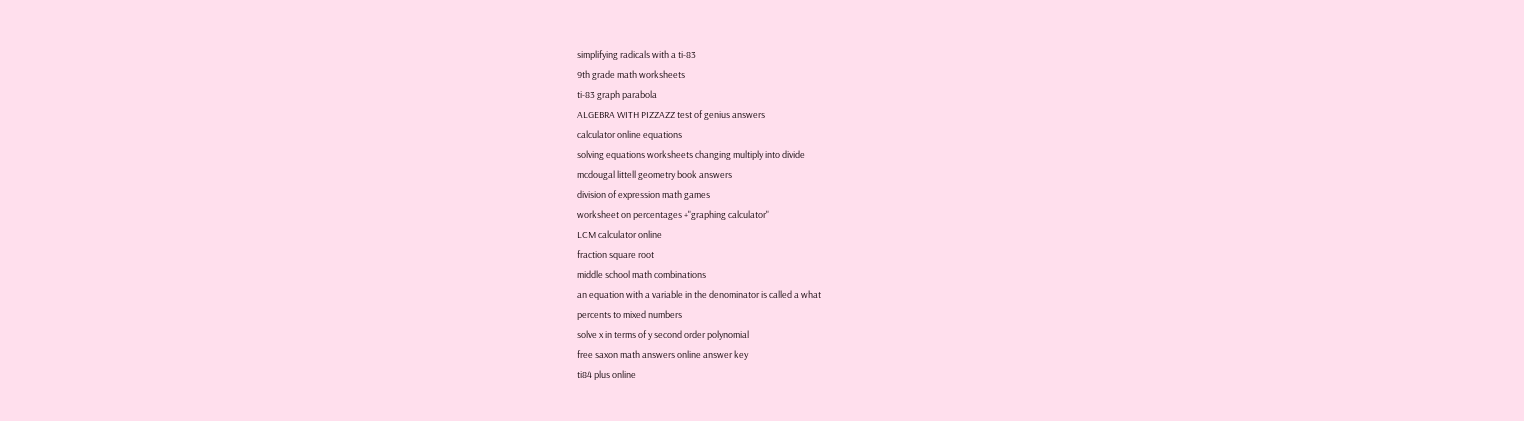simplifying radicals with a ti-83
9th grade math worksheets
ti-83 graph parabola
ALGEBRA WITH PIZZAZZ test of genius answers
calculator online equations
solving equations worksheets changing multiply into divide
mcdougal littell geometry book answers
division of expression math games
worksheet on percentages +"graphing calculator"
LCM calculator online
fraction square root
middle school math combinations
an equation with a variable in the denominator is called a what
percents to mixed numbers
solve x in terms of y second order polynomial
free saxon math answers online answer key
ti84 plus online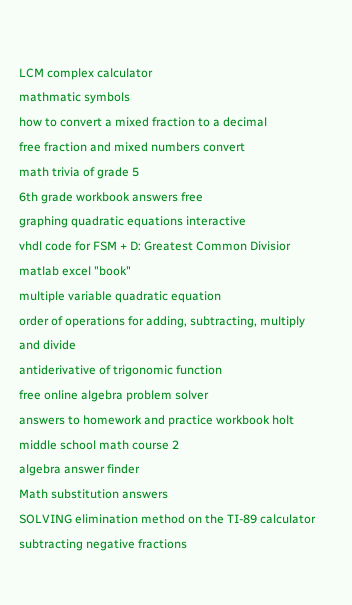LCM complex calculator
mathmatic symbols
how to convert a mixed fraction to a decimal
free fraction and mixed numbers convert
math trivia of grade 5
6th grade workbook answers free
graphing quadratic equations interactive
vhdl code for FSM + D: Greatest Common Divisior
matlab excel "book"
multiple variable quadratic equation
order of operations for adding, subtracting, multiply and divide
antiderivative of trigonomic function
free online algebra problem solver
answers to homework and practice workbook holt middle school math course 2
algebra answer finder
Math substitution answers
SOLVING elimination method on the TI-89 calculator
subtracting negative fractions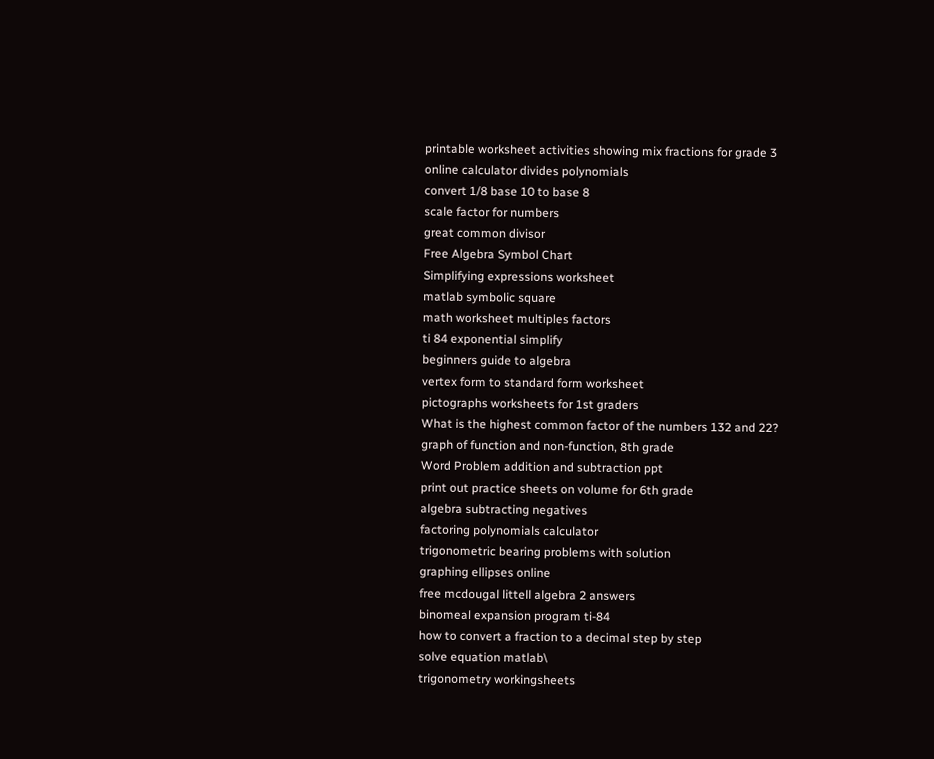printable worksheet activities showing mix fractions for grade 3
online calculator divides polynomials
convert 1/8 base 10 to base 8
scale factor for numbers
great common divisor
Free Algebra Symbol Chart
Simplifying expressions worksheet
matlab symbolic square
math worksheet multiples factors
ti 84 exponential simplify
beginners guide to algebra
vertex form to standard form worksheet
pictographs worksheets for 1st graders
What is the highest common factor of the numbers 132 and 22?
graph of function and non-function, 8th grade
Word Problem addition and subtraction ppt
print out practice sheets on volume for 6th grade
algebra subtracting negatives
factoring polynomials calculator
trigonometric bearing problems with solution
graphing ellipses online
free mcdougal littell algebra 2 answers
binomeal expansion program ti-84
how to convert a fraction to a decimal step by step
solve equation matlab\
trigonometry workingsheets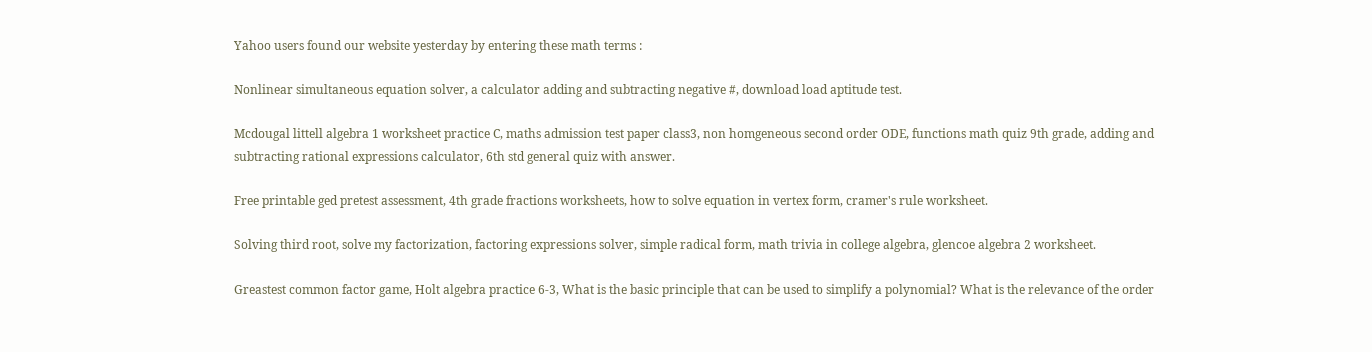Yahoo users found our website yesterday by entering these math terms :

Nonlinear simultaneous equation solver, a calculator adding and subtracting negative #, download load aptitude test.

Mcdougal littell algebra 1 worksheet practice C, maths admission test paper class3, non homgeneous second order ODE, functions math quiz 9th grade, adding and subtracting rational expressions calculator, 6th std general quiz with answer.

Free printable ged pretest assessment, 4th grade fractions worksheets, how to solve equation in vertex form, cramer's rule worksheet.

Solving third root, solve my factorization, factoring expressions solver, simple radical form, math trivia in college algebra, glencoe algebra 2 worksheet.

Greastest common factor game, Holt algebra practice 6-3, What is the basic principle that can be used to simplify a polynomial? What is the relevance of the order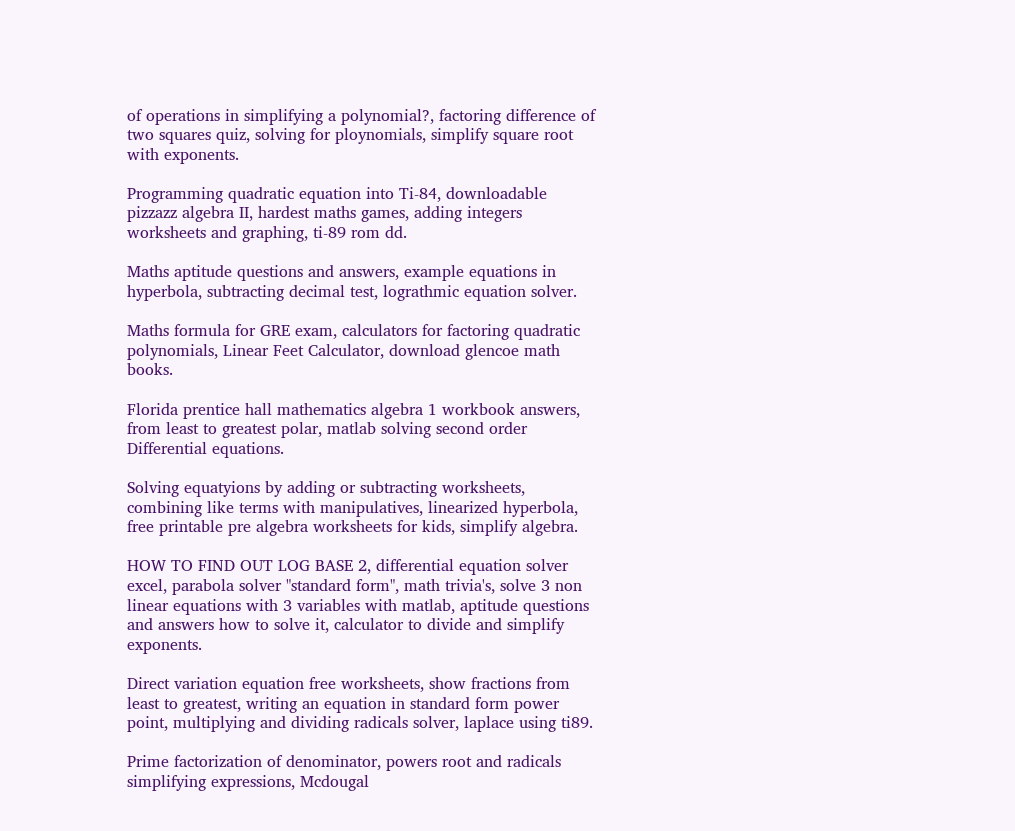of operations in simplifying a polynomial?, factoring difference of two squares quiz, solving for ploynomials, simplify square root with exponents.

Programming quadratic equation into Ti-84, downloadable pizzazz algebra II, hardest maths games, adding integers worksheets and graphing, ti-89 rom dd.

Maths aptitude questions and answers, example equations in hyperbola, subtracting decimal test, lograthmic equation solver.

Maths formula for GRE exam, calculators for factoring quadratic polynomials, Linear Feet Calculator, download glencoe math books.

Florida prentice hall mathematics algebra 1 workbook answers, from least to greatest polar, matlab solving second order Differential equations.

Solving equatyions by adding or subtracting worksheets, combining like terms with manipulatives, linearized hyperbola, free printable pre algebra worksheets for kids, simplify algebra.

HOW TO FIND OUT LOG BASE 2, differential equation solver excel, parabola solver "standard form", math trivia's, solve 3 non linear equations with 3 variables with matlab, aptitude questions and answers how to solve it, calculator to divide and simplify exponents.

Direct variation equation free worksheets, show fractions from least to greatest, writing an equation in standard form power point, multiplying and dividing radicals solver, laplace using ti89.

Prime factorization of denominator, powers root and radicals simplifying expressions, Mcdougal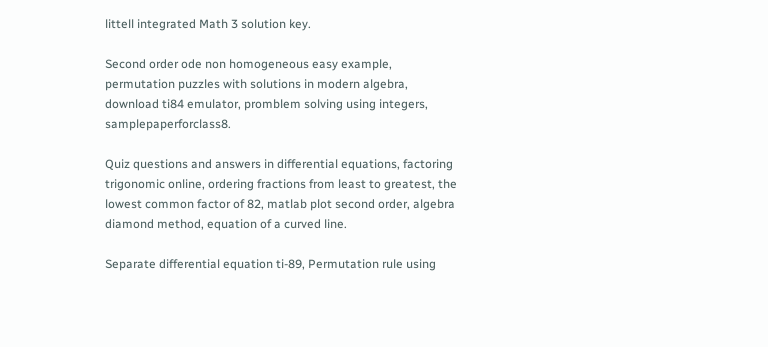littell integrated Math 3 solution key.

Second order ode non homogeneous easy example, permutation puzzles with solutions in modern algebra, download ti84 emulator, promblem solving using integers, samplepaperforclass8.

Quiz questions and answers in differential equations, factoring trigonomic online, ordering fractions from least to greatest, the lowest common factor of 82, matlab plot second order, algebra diamond method, equation of a curved line.

Separate differential equation ti-89, Permutation rule using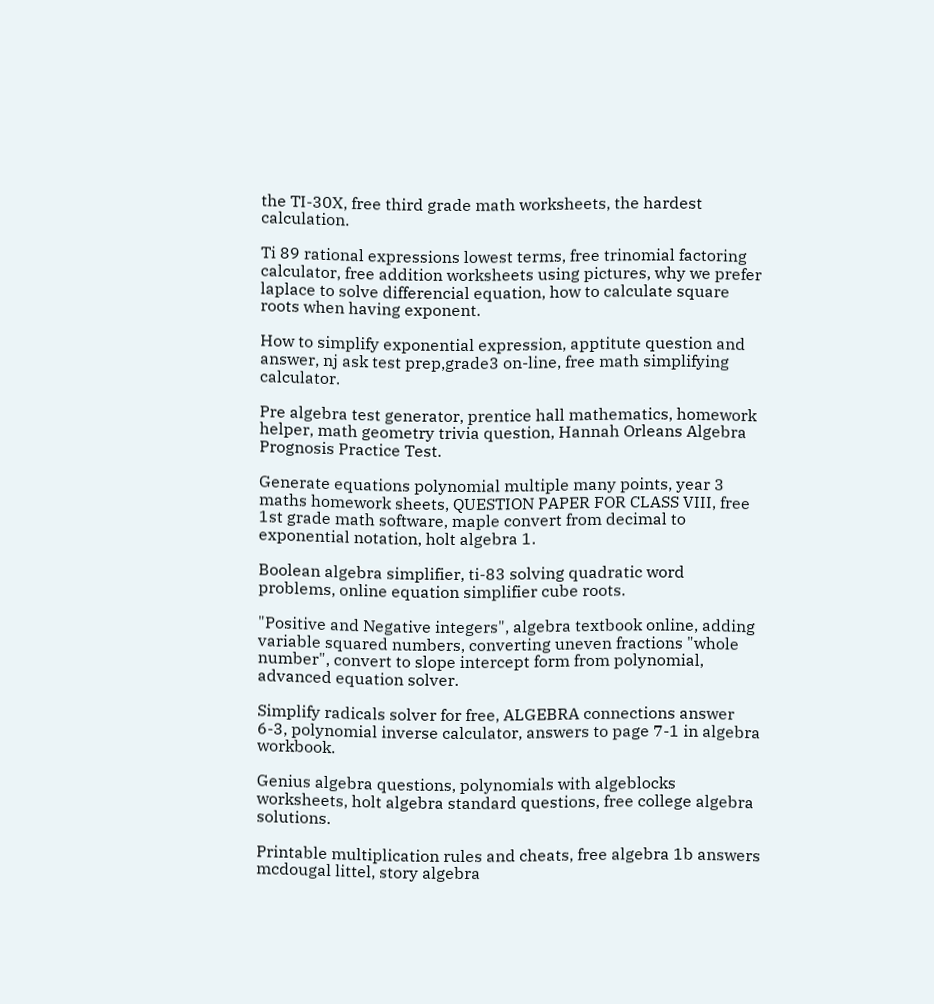the TI-30X, free third grade math worksheets, the hardest calculation.

Ti 89 rational expressions lowest terms, free trinomial factoring calculator, free addition worksheets using pictures, why we prefer laplace to solve differencial equation, how to calculate square roots when having exponent.

How to simplify exponential expression, apptitute question and answer, nj ask test prep,grade3 on-line, free math simplifying calculator.

Pre algebra test generator, prentice hall mathematics, homework helper, math geometry trivia question, Hannah Orleans Algebra Prognosis Practice Test.

Generate equations polynomial multiple many points, year 3 maths homework sheets, QUESTION PAPER FOR CLASS VIII, free 1st grade math software, maple convert from decimal to exponential notation, holt algebra 1.

Boolean algebra simplifier, ti-83 solving quadratic word problems, online equation simplifier cube roots.

"Positive and Negative integers", algebra textbook online, adding variable squared numbers, converting uneven fractions "whole number", convert to slope intercept form from polynomial, advanced equation solver.

Simplify radicals solver for free, ALGEBRA connections answer 6-3, polynomial inverse calculator, answers to page 7-1 in algebra workbook.

Genius algebra questions, polynomials with algeblocks worksheets, holt algebra standard questions, free college algebra solutions.

Printable multiplication rules and cheats, free algebra 1b answers mcdougal littel, story algebra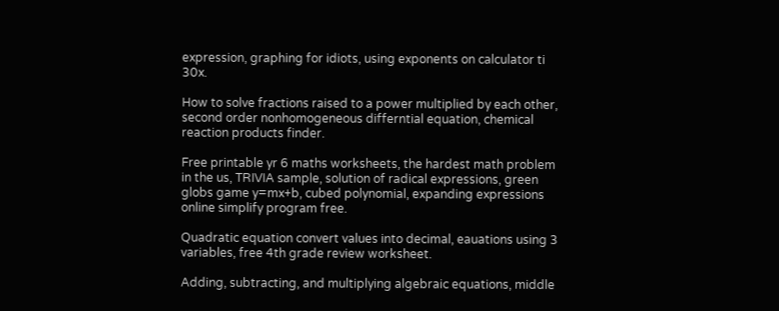expression, graphing for idiots, using exponents on calculator ti 30x.

How to solve fractions raised to a power multiplied by each other, second order nonhomogeneous differntial equation, chemical reaction products finder.

Free printable yr 6 maths worksheets, the hardest math problem in the us, TRIVIA sample, solution of radical expressions, green globs game y=mx+b, cubed polynomial, expanding expressions online simplify program free.

Quadratic equation convert values into decimal, eauations using 3 variables, free 4th grade review worksheet.

Adding, subtracting, and multiplying algebraic equations, middle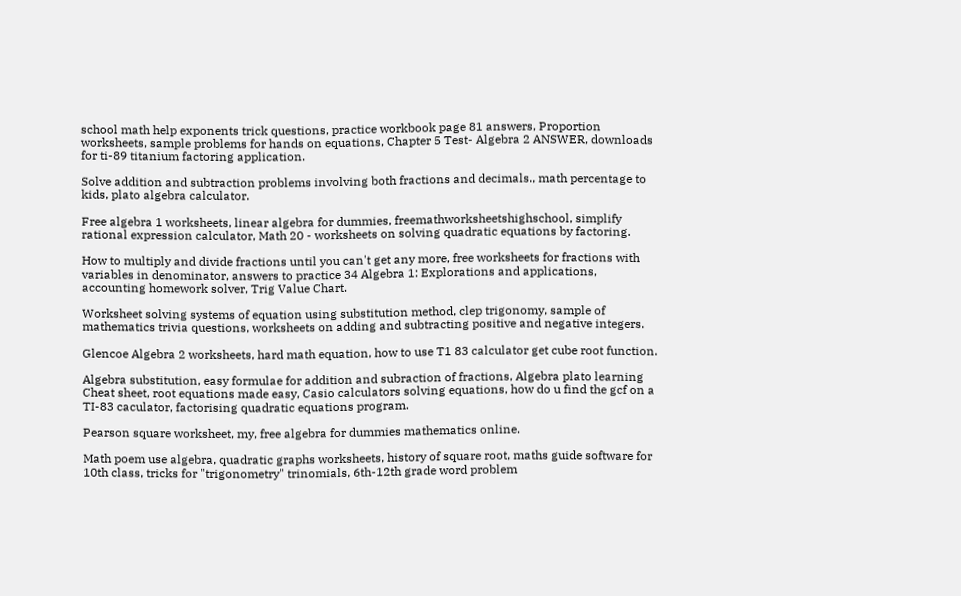school math help exponents trick questions, practice workbook page 81 answers, Proportion worksheets, sample problems for hands on equations, Chapter 5 Test- Algebra 2 ANSWER, downloads for ti-89 titanium factoring application.

Solve addition and subtraction problems involving both fractions and decimals., math percentage to kids, plato algebra calculator.

Free algebra 1 worksheets, linear algebra for dummies, freemathworksheetshighschool, simplify rational expression calculator, Math 20 - worksheets on solving quadratic equations by factoring.

How to multiply and divide fractions until you can't get any more, free worksheets for fractions with variables in denominator, answers to practice 34 Algebra 1: Explorations and applications, accounting homework solver, Trig Value Chart.

Worksheet solving systems of equation using substitution method, clep trigonomy, sample of mathematics trivia questions, worksheets on adding and subtracting positive and negative integers.

Glencoe Algebra 2 worksheets, hard math equation, how to use T1 83 calculator get cube root function.

Algebra substitution, easy formulae for addition and subraction of fractions, Algebra plato learning Cheat sheet, root equations made easy, Casio calculators solving equations, how do u find the gcf on a TI-83 caculator, factorising quadratic equations program.

Pearson square worksheet, my, free algebra for dummies mathematics online.

Math poem use algebra, quadratic graphs worksheets, history of square root, maths guide software for 10th class, tricks for "trigonometry" trinomials, 6th-12th grade word problem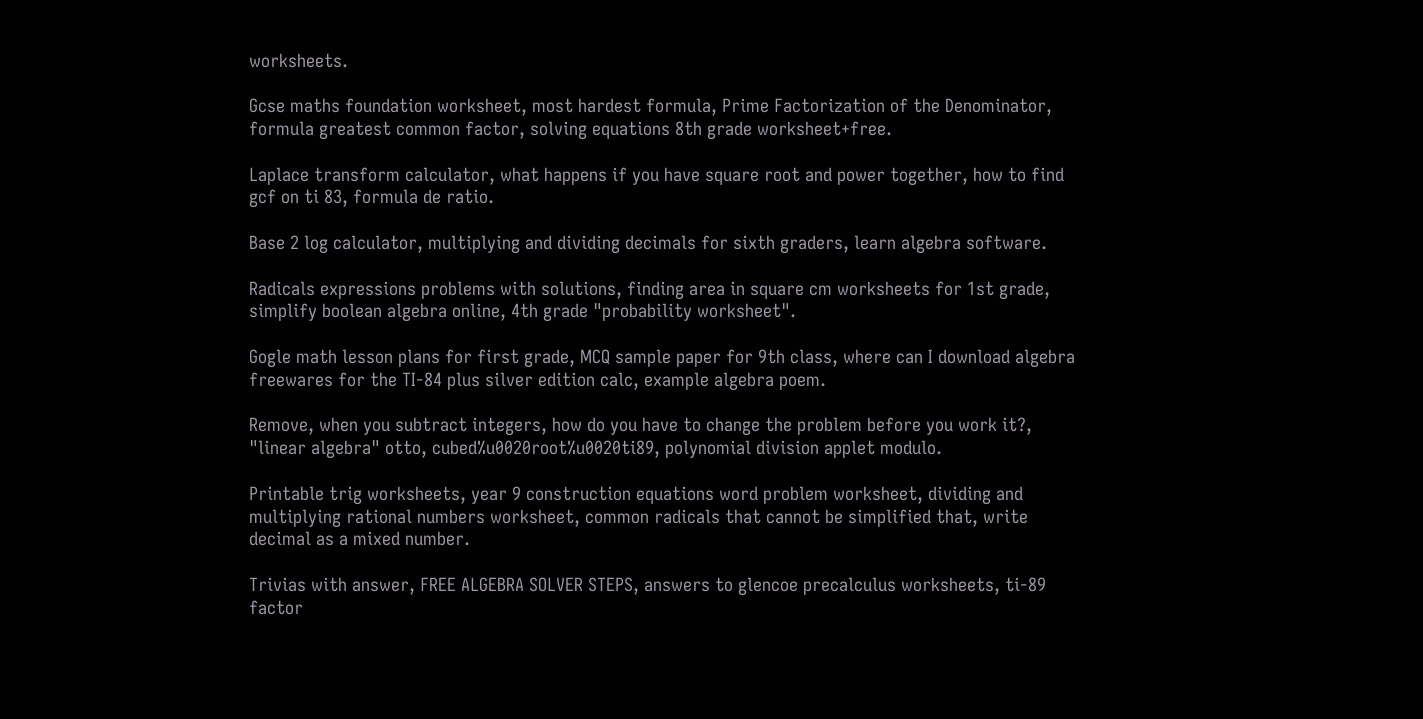worksheets.

Gcse maths foundation worksheet, most hardest formula, Prime Factorization of the Denominator, formula greatest common factor, solving equations 8th grade worksheet+free.

Laplace transform calculator, what happens if you have square root and power together, how to find gcf on ti 83, formula de ratio.

Base 2 log calculator, multiplying and dividing decimals for sixth graders, learn algebra software.

Radicals expressions problems with solutions, finding area in square cm worksheets for 1st grade, simplify boolean algebra online, 4th grade "probability worksheet".

Gogle math lesson plans for first grade, MCQ sample paper for 9th class, where can I download algebra freewares for the TI-84 plus silver edition calc, example algebra poem.

Remove, when you subtract integers, how do you have to change the problem before you work it?, "linear algebra" otto, cubed%u0020root%u0020ti89, polynomial division applet modulo.

Printable trig worksheets, year 9 construction equations word problem worksheet, dividing and multiplying rational numbers worksheet, common radicals that cannot be simplified that, write decimal as a mixed number.

Trivias with answer, FREE ALGEBRA SOLVER STEPS, answers to glencoe precalculus worksheets, ti-89 factor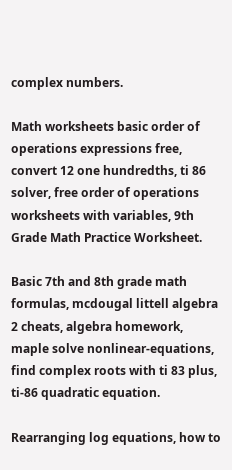complex numbers.

Math worksheets basic order of operations expressions free, convert 12 one hundredths, ti 86 solver, free order of operations worksheets with variables, 9th Grade Math Practice Worksheet.

Basic 7th and 8th grade math formulas, mcdougal littell algebra 2 cheats, algebra homework, maple solve nonlinear-equations, find complex roots with ti 83 plus, ti-86 quadratic equation.

Rearranging log equations, how to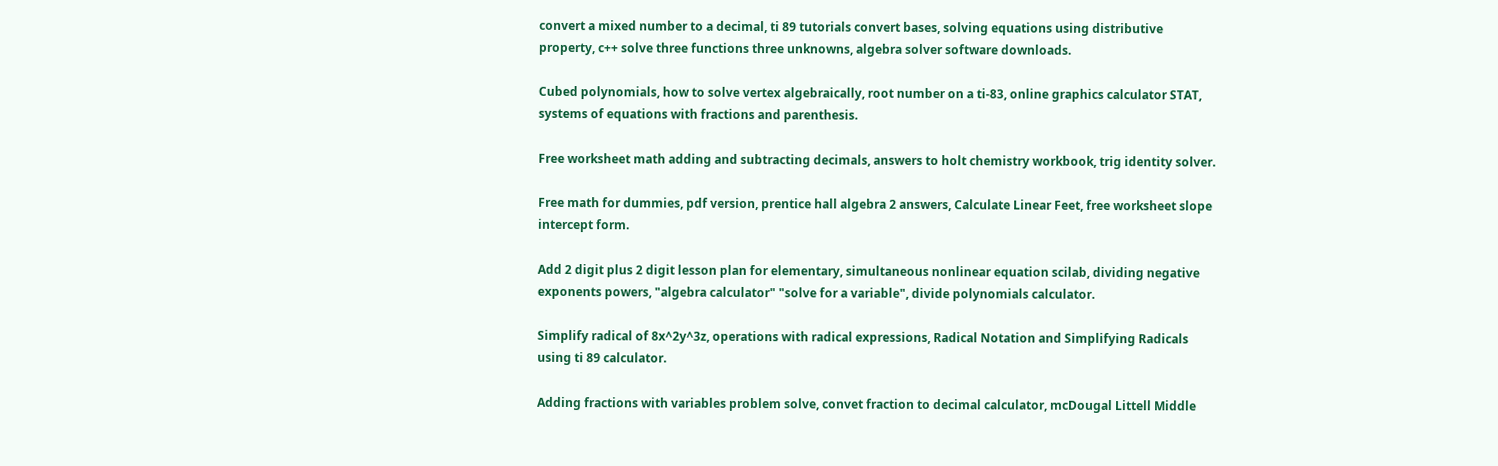convert a mixed number to a decimal, ti 89 tutorials convert bases, solving equations using distributive property, c++ solve three functions three unknowns, algebra solver software downloads.

Cubed polynomials, how to solve vertex algebraically, root number on a ti-83, online graphics calculator STAT, systems of equations with fractions and parenthesis.

Free worksheet math adding and subtracting decimals, answers to holt chemistry workbook, trig identity solver.

Free math for dummies, pdf version, prentice hall algebra 2 answers, Calculate Linear Feet, free worksheet slope intercept form.

Add 2 digit plus 2 digit lesson plan for elementary, simultaneous nonlinear equation scilab, dividing negative exponents powers, "algebra calculator" "solve for a variable", divide polynomials calculator.

Simplify radical of 8x^2y^3z, operations with radical expressions, Radical Notation and Simplifying Radicals using ti 89 calculator.

Adding fractions with variables problem solve, convet fraction to decimal calculator, mcDougal Littell Middle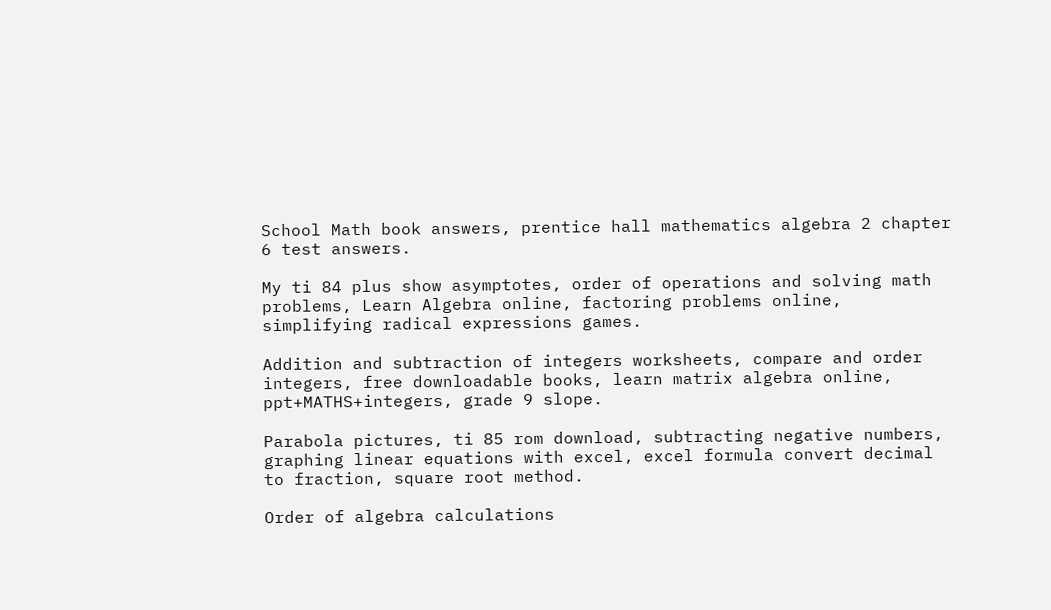School Math book answers, prentice hall mathematics algebra 2 chapter 6 test answers.

My ti 84 plus show asymptotes, order of operations and solving math problems, Learn Algebra online, factoring problems online, simplifying radical expressions games.

Addition and subtraction of integers worksheets, compare and order integers, free downloadable books, learn matrix algebra online, ppt+MATHS+integers, grade 9 slope.

Parabola pictures, ti 85 rom download, subtracting negative numbers, graphing linear equations with excel, excel formula convert decimal to fraction, square root method.

Order of algebra calculations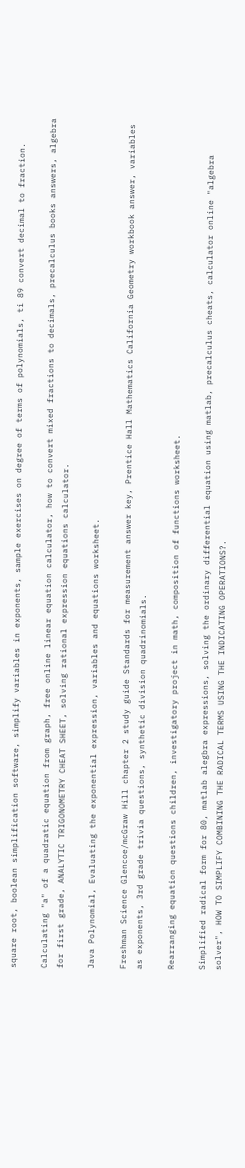square root, boolean simplification software, simplify variables in exponents, sample exercises on degree of terms of polynomials, ti 89 convert decimal to fraction.

Calculating "a" of a quadratic equation from graph, free online linear equation calculator, how to convert mixed fractions to decimals, precalculus books answers, algebra for first grade, ANALYTIC TRIGONOMETRY CHEAT SHEET, solving rational expression equations calculator.

Java Polynomial, Evaluating the exponential expression, variables and equations worksheet.

Freshman Science Glencoe/mcGraw Hill chapter 2 study guide Standards for measurement answer key, Prentice Hall Mathematics California Geometry workbook answer, variables as exponents, 3rd grade trivia questions, synthetic division quadrinomials.

Rearranging equation questions children, investigatory project in math, composition of functions worksheet.

Simplified radical form for 80, matlab alegbra expressions, solving the ordinary differential equation using matlab, precalculus cheats, calculator online "algebra solver", HOW TO SIMPLIFY COMBINING THE RADICAL TERMS USING THE INDICATING OPERATIONS?.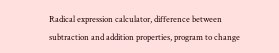Radical expression calculator, difference between subtraction and addition properties, program to change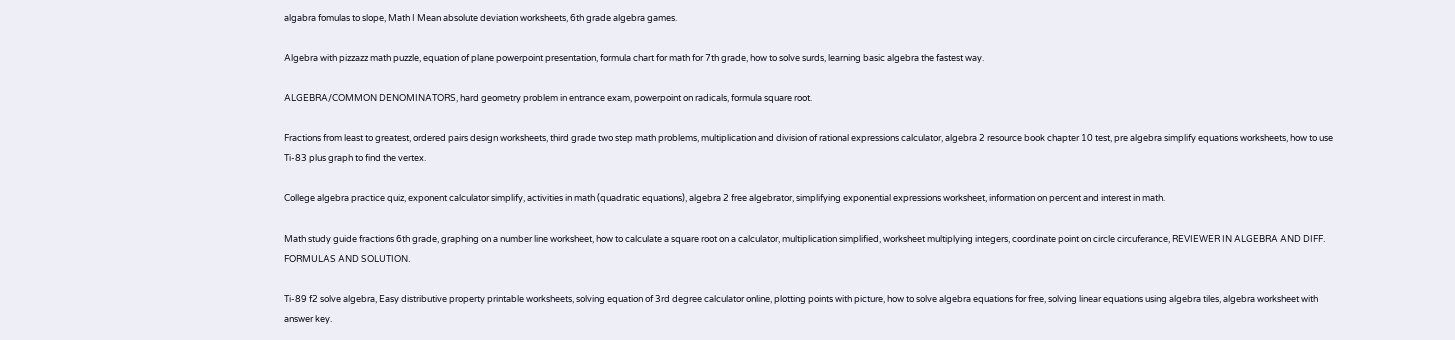algabra fomulas to slope, Math I Mean absolute deviation worksheets, 6th grade algebra games.

Algebra with pizzazz math puzzle, equation of plane powerpoint presentation, formula chart for math for 7th grade, how to solve surds, learning basic algebra the fastest way.

ALGEBRA/COMMON DENOMINATORS, hard geometry problem in entrance exam, powerpoint on radicals, formula square root.

Fractions from least to greatest, ordered pairs design worksheets, third grade two step math problems, multiplication and division of rational expressions calculator, algebra 2 resource book chapter 10 test, pre algebra simplify equations worksheets, how to use Ti-83 plus graph to find the vertex.

College algebra practice quiz, exponent calculator simplify, activities in math (quadratic equations), algebra 2 free algebrator, simplifying exponential expressions worksheet, information on percent and interest in math.

Math study guide fractions 6th grade, graphing on a number line worksheet, how to calculate a square root on a calculator, multiplication simplified, worksheet multiplying integers, coordinate point on circle circuferance, REVIEWER IN ALGEBRA AND DIFF. FORMULAS AND SOLUTION.

Ti-89 f2 solve algebra, Easy distributive property printable worksheets, solving equation of 3rd degree calculator online, plotting points with picture, how to solve algebra equations for free, solving linear equations using algebra tiles, algebra worksheet with answer key.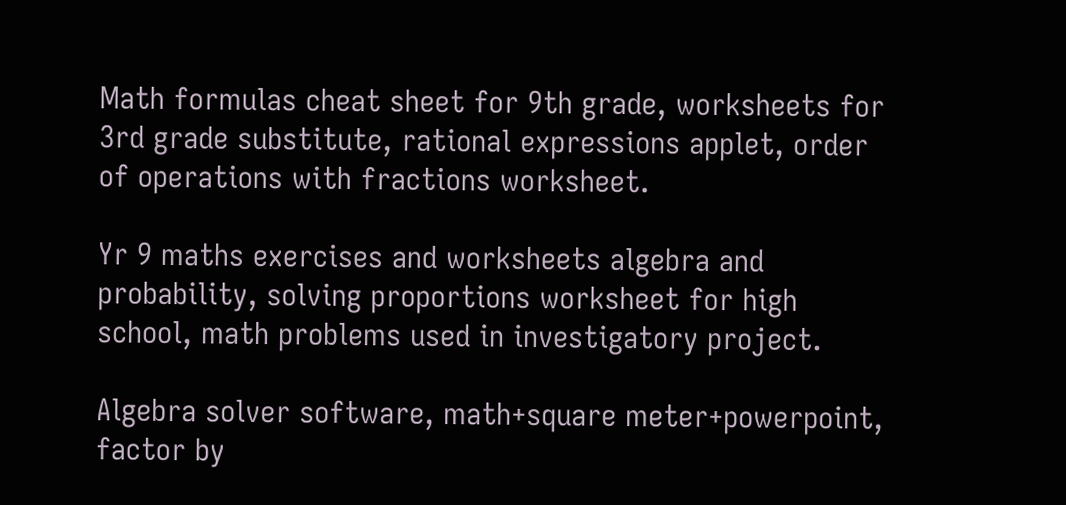Math formulas cheat sheet for 9th grade, worksheets for 3rd grade substitute, rational expressions applet, order of operations with fractions worksheet.

Yr 9 maths exercises and worksheets algebra and probability, solving proportions worksheet for high school, math problems used in investigatory project.

Algebra solver software, math+square meter+powerpoint, factor by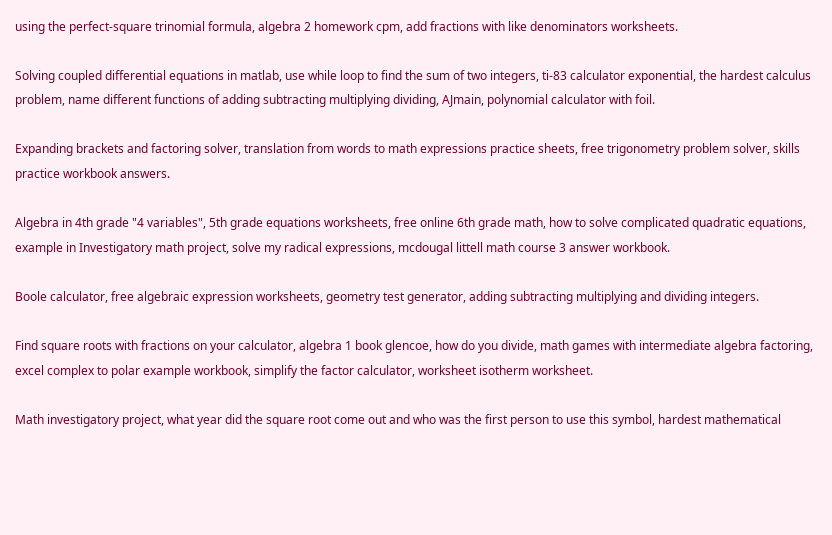using the perfect-square trinomial formula, algebra 2 homework cpm, add fractions with like denominators worksheets.

Solving coupled differential equations in matlab, use while loop to find the sum of two integers, ti-83 calculator exponential, the hardest calculus problem, name different functions of adding subtracting multiplying dividing, AJmain, polynomial calculator with foil.

Expanding brackets and factoring solver, translation from words to math expressions practice sheets, free trigonometry problem solver, skills practice workbook answers.

Algebra in 4th grade "4 variables", 5th grade equations worksheets, free online 6th grade math, how to solve complicated quadratic equations, example in Investigatory math project, solve my radical expressions, mcdougal littell math course 3 answer workbook.

Boole calculator, free algebraic expression worksheets, geometry test generator, adding subtracting multiplying and dividing integers.

Find square roots with fractions on your calculator, algebra 1 book glencoe, how do you divide, math games with intermediate algebra factoring, excel complex to polar example workbook, simplify the factor calculator, worksheet isotherm worksheet.

Math investigatory project, what year did the square root come out and who was the first person to use this symbol, hardest mathematical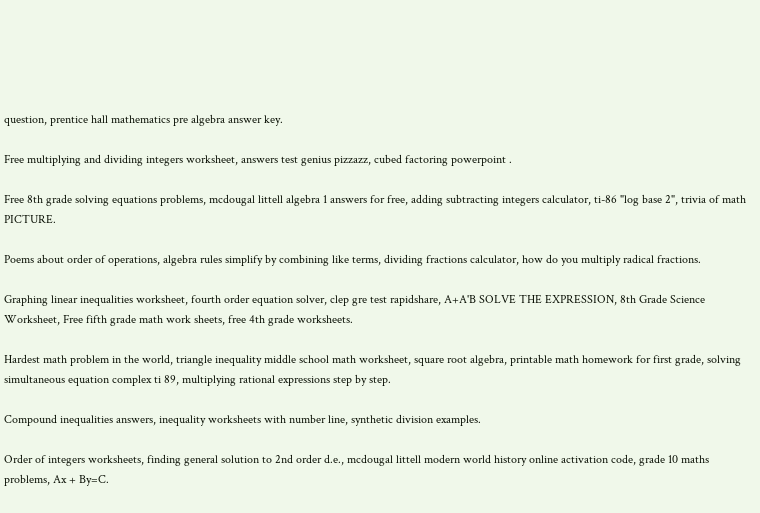question, prentice hall mathematics pre algebra answer key.

Free multiplying and dividing integers worksheet, answers test genius pizzazz, cubed factoring powerpoint .

Free 8th grade solving equations problems, mcdougal littell algebra 1 answers for free, adding subtracting integers calculator, ti-86 "log base 2", trivia of math PICTURE.

Poems about order of operations, algebra rules simplify by combining like terms, dividing fractions calculator, how do you multiply radical fractions.

Graphing linear inequalities worksheet, fourth order equation solver, clep gre test rapidshare, A+A'B SOLVE THE EXPRESSION, 8th Grade Science Worksheet, Free fifth grade math work sheets, free 4th grade worksheets.

Hardest math problem in the world, triangle inequality middle school math worksheet, square root algebra, printable math homework for first grade, solving simultaneous equation complex ti 89, multiplying rational expressions step by step.

Compound inequalities answers, inequality worksheets with number line, synthetic division examples.

Order of integers worksheets, finding general solution to 2nd order d.e., mcdougal littell modern world history online activation code, grade 10 maths problems, Ax + By=C.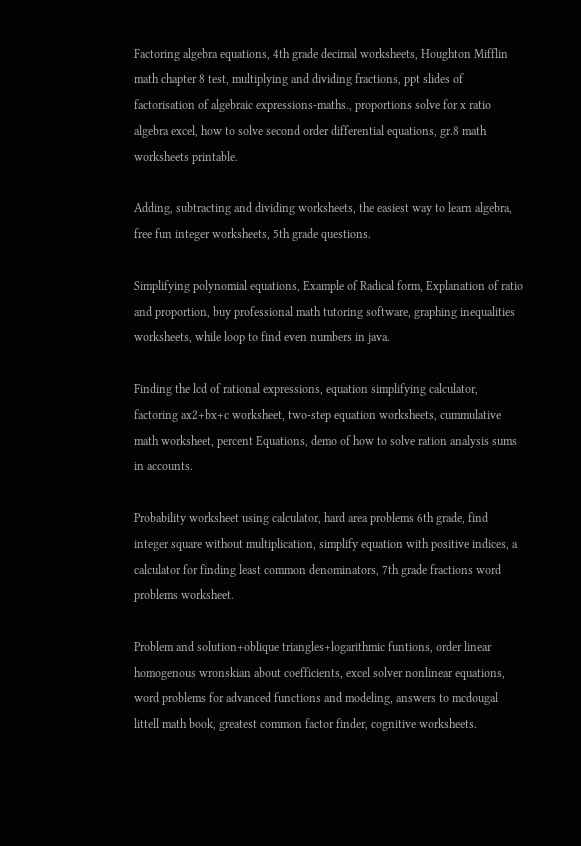Factoring algebra equations, 4th grade decimal worksheets, Houghton Mifflin math chapter 8 test, multiplying and dividing fractions, ppt slides of factorisation of algebraic expressions-maths., proportions solve for x ratio algebra excel, how to solve second order differential equations, gr.8 math worksheets printable.

Adding, subtracting and dividing worksheets, the easiest way to learn algebra, free fun integer worksheets, 5th grade questions.

Simplifying polynomial equations, Example of Radical form, Explanation of ratio and proportion, buy professional math tutoring software, graphing inequalities worksheets, while loop to find even numbers in java.

Finding the lcd of rational expressions, equation simplifying calculator, factoring ax2+bx+c worksheet, two-step equation worksheets, cummulative math worksheet, percent Equations, demo of how to solve ration analysis sums in accounts.

Probability worksheet using calculator, hard area problems 6th grade, find integer square without multiplication, simplify equation with positive indices, a calculator for finding least common denominators, 7th grade fractions word problems worksheet.

Problem and solution+oblique triangles+logarithmic funtions, order linear homogenous wronskian about coefficients, excel solver nonlinear equations, word problems for advanced functions and modeling, answers to mcdougal littell math book, greatest common factor finder, cognitive worksheets.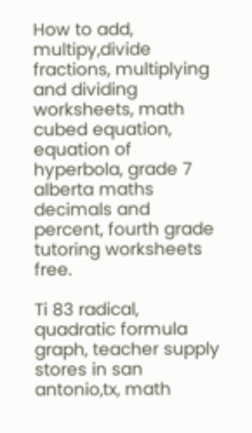How to add, multipy,divide fractions, multiplying and dividing worksheets, math cubed equation, equation of hyperbola, grade 7 alberta maths decimals and percent, fourth grade tutoring worksheets free.

Ti 83 radical, quadratic formula graph, teacher supply stores in san antonio,tx, math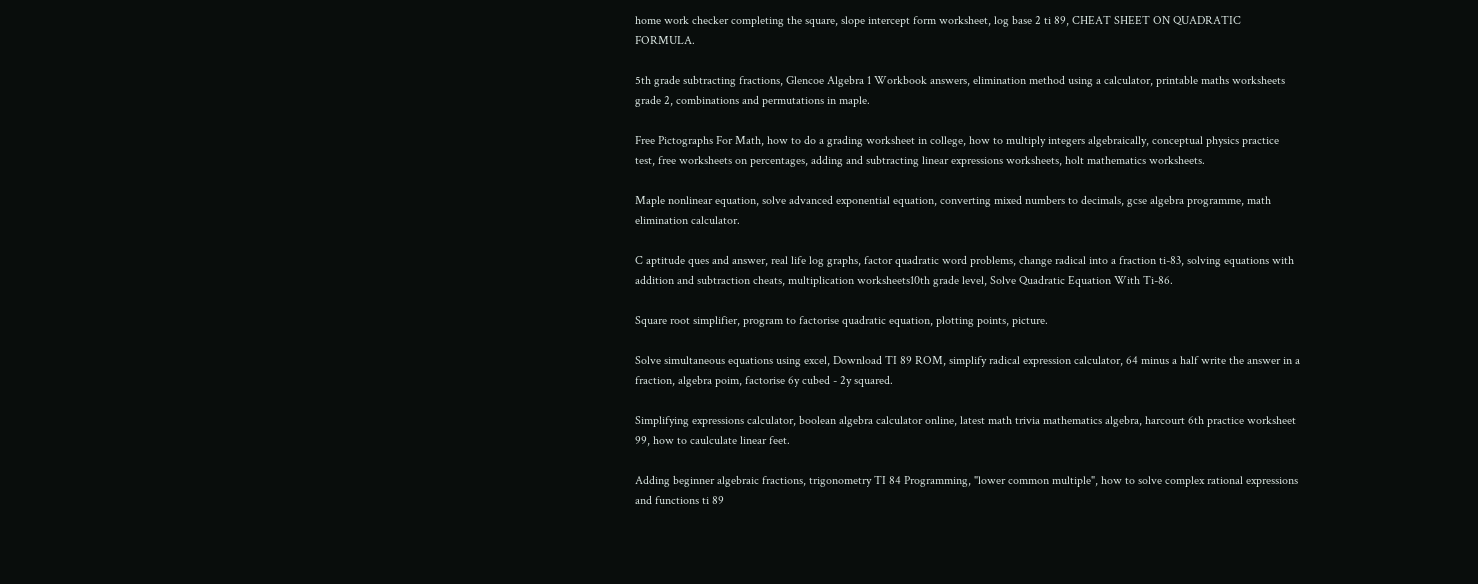home work checker completing the square, slope intercept form worksheet, log base 2 ti 89, CHEAT SHEET ON QUADRATIC FORMULA.

5th grade subtracting fractions, Glencoe Algebra 1 Workbook answers, elimination method using a calculator, printable maths worksheets grade 2, combinations and permutations in maple.

Free Pictographs For Math, how to do a grading worksheet in college, how to multiply integers algebraically, conceptual physics practice test, free worksheets on percentages, adding and subtracting linear expressions worksheets, holt mathematics worksheets.

Maple nonlinear equation, solve advanced exponential equation, converting mixed numbers to decimals, gcse algebra programme, math elimination calculator.

C aptitude ques and answer, real life log graphs, factor quadratic word problems, change radical into a fraction ti-83, solving equations with addition and subtraction cheats, multiplication worksheets10th grade level, Solve Quadratic Equation With Ti-86.

Square root simplifier, program to factorise quadratic equation, plotting points, picture.

Solve simultaneous equations using excel, Download TI 89 ROM, simplify radical expression calculator, 64 minus a half write the answer in a fraction, algebra poim, factorise 6y cubed - 2y squared.

Simplifying expressions calculator, boolean algebra calculator online, latest math trivia mathematics algebra, harcourt 6th practice worksheet 99, how to caulculate linear feet.

Adding beginner algebraic fractions, trigonometry TI 84 Programming, "lower common multiple", how to solve complex rational expressions and functions ti 89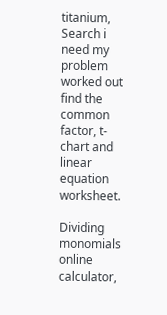titanium, Search i need my problem worked out find the common factor, t-chart and linear equation worksheet.

Dividing monomials online calculator,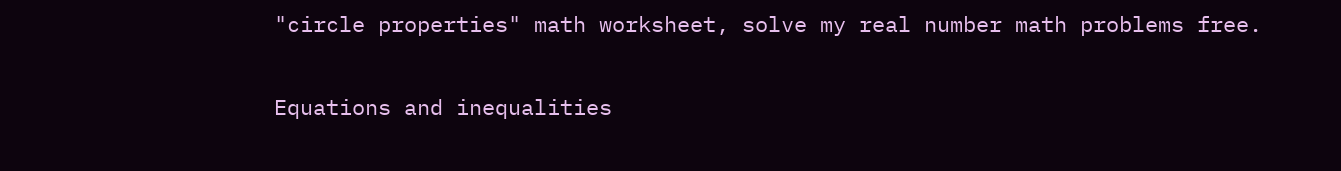"circle properties" math worksheet, solve my real number math problems free.

Equations and inequalities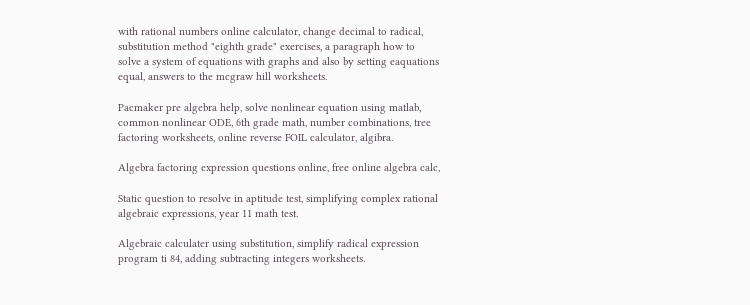with rational numbers online calculator, change decimal to radical, substitution method "eighth grade" exercises, a paragraph how to solve a system of equations with graphs and also by setting eaquations equal, answers to the mcgraw hill worksheets.

Pacmaker pre algebra help, solve nonlinear equation using matlab, common nonlinear ODE, 6th grade math, number combinations, tree factoring worksheets, online reverse FOIL calculator, algibra.

Algebra factoring expression questions online, free online algebra calc,

Static question to resolve in aptitude test, simplifying complex rational algebraic expressions, year 11 math test.

Algebraic calculater using substitution, simplify radical expression program ti 84, adding subtracting integers worksheets.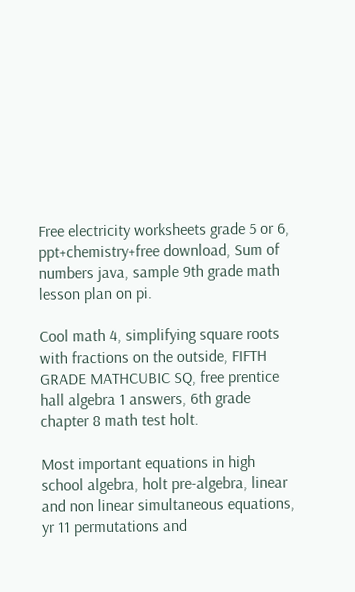Free electricity worksheets grade 5 or 6, ppt+chemistry+free download, Sum of numbers java, sample 9th grade math lesson plan on pi.

Cool math 4, simplifying square roots with fractions on the outside, FIFTH GRADE MATHCUBIC SQ, free prentice hall algebra 1 answers, 6th grade chapter 8 math test holt.

Most important equations in high school algebra, holt pre-algebra, linear and non linear simultaneous equations, yr 11 permutations and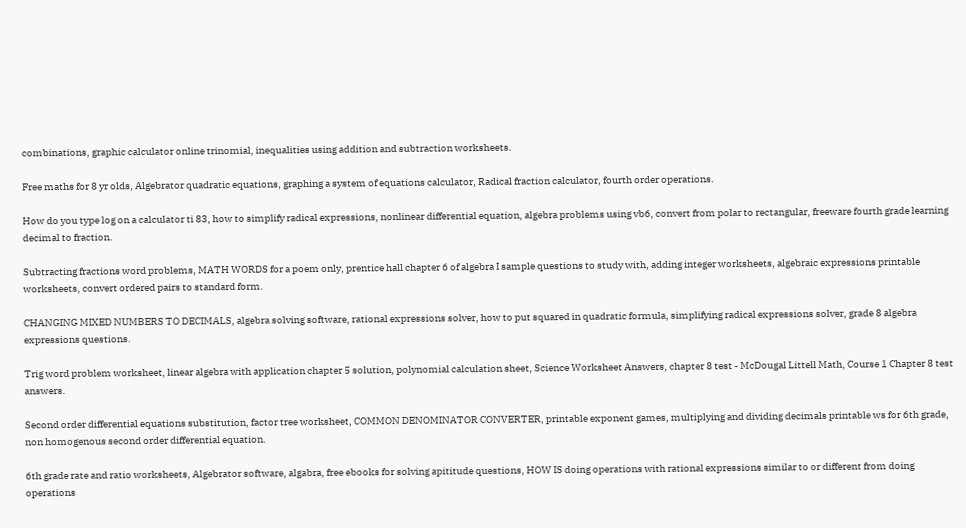combinations, graphic calculator online trinomial, inequalities using addition and subtraction worksheets.

Free maths for 8 yr olds, Algebrator quadratic equations, graphing a system of equations calculator, Radical fraction calculator, fourth order operations.

How do you type log on a calculator ti 83, how to simplify radical expressions, nonlinear differential equation, algebra problems using vb6, convert from polar to rectangular, freeware fourth grade learning decimal to fraction.

Subtracting fractions word problems, MATH WORDS for a poem only, prentice hall chapter 6 of algebra I sample questions to study with, adding integer worksheets, algebraic expressions printable worksheets, convert ordered pairs to standard form.

CHANGING MIXED NUMBERS TO DECIMALS, algebra solving software, rational expressions solver, how to put squared in quadratic formula, simplifying radical expressions solver, grade 8 algebra expressions questions.

Trig word problem worksheet, linear algebra with application chapter 5 solution, polynomial calculation sheet, Science Worksheet Answers, chapter 8 test - McDougal Littell Math, Course 1 Chapter 8 test answers.

Second order differential equations substitution, factor tree worksheet, COMMON DENOMINATOR CONVERTER, printable exponent games, multiplying and dividing decimals printable ws for 6th grade, non homogenous second order differential equation.

6th grade rate and ratio worksheets, Algebrator software, algabra, free ebooks for solving apititude questions, HOW IS doing operations with rational expressions similar to or different from doing operations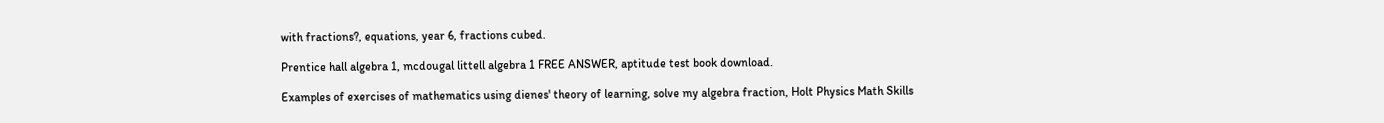with fractions?, equations, year 6, fractions cubed.

Prentice hall algebra 1, mcdougal littell algebra 1 FREE ANSWER, aptitude test book download.

Examples of exercises of mathematics using dienes' theory of learning, solve my algebra fraction, Holt Physics Math Skills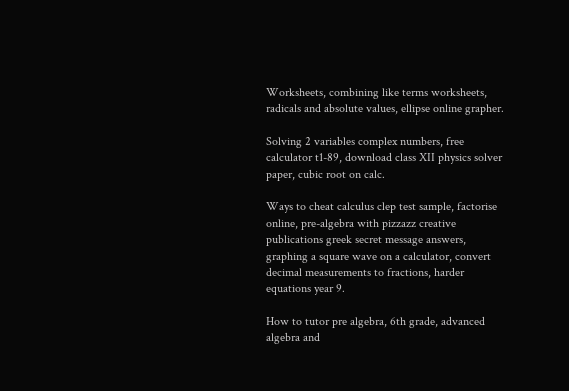Worksheets, combining like terms worksheets, radicals and absolute values, ellipse online grapher.

Solving 2 variables complex numbers, free calculator t1-89, download class XII physics solver paper, cubic root on calc.

Ways to cheat calculus clep test sample, factorise online, pre-algebra with pizzazz creative publications greek secret message answers, graphing a square wave on a calculator, convert decimal measurements to fractions, harder equations year 9.

How to tutor pre algebra, 6th grade, advanced algebra and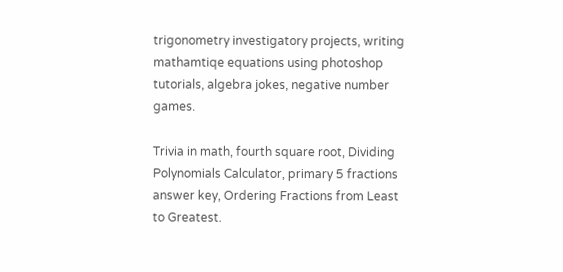trigonometry investigatory projects, writing mathamtiqe equations using photoshop tutorials, algebra jokes, negative number games.

Trivia in math, fourth square root, Dividing Polynomials Calculator, primary 5 fractions answer key, Ordering Fractions from Least to Greatest.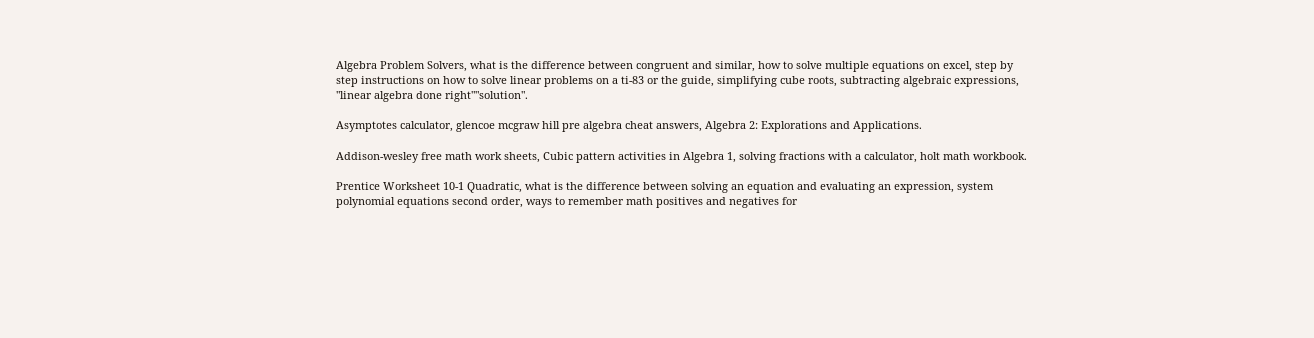Algebra Problem Solvers, what is the difference between congruent and similar, how to solve multiple equations on excel, step by step instructions on how to solve linear problems on a ti-83 or the guide, simplifying cube roots, subtracting algebraic expressions, "linear algebra done right""solution".

Asymptotes calculator, glencoe mcgraw hill pre algebra cheat answers, Algebra 2: Explorations and Applications.

Addison-wesley free math work sheets, Cubic pattern activities in Algebra 1, solving fractions with a calculator, holt math workbook.

Prentice Worksheet 10-1 Quadratic, what is the difference between solving an equation and evaluating an expression, system polynomial equations second order, ways to remember math positives and negatives for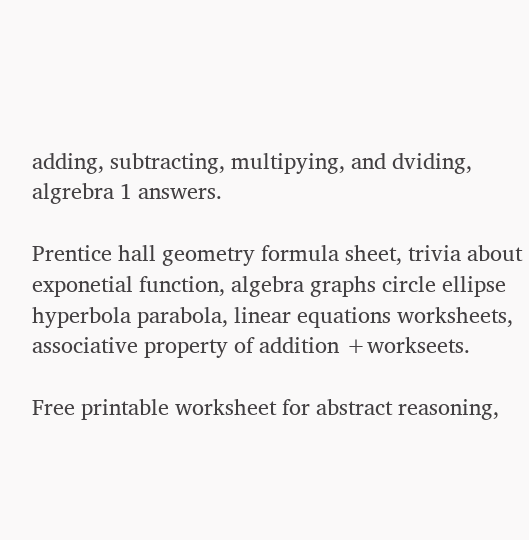adding, subtracting, multipying, and dviding, algrebra 1 answers.

Prentice hall geometry formula sheet, trivia about exponetial function, algebra graphs circle ellipse hyperbola parabola, linear equations worksheets, associative property of addition +workseets.

Free printable worksheet for abstract reasoning,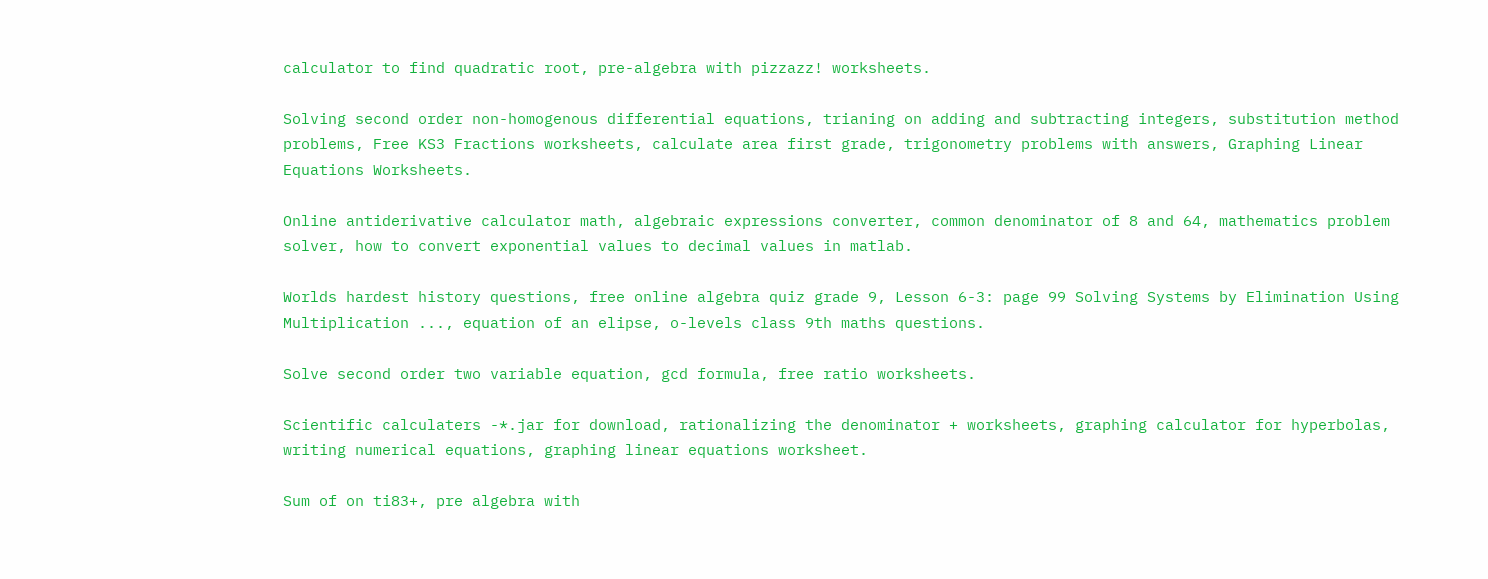calculator to find quadratic root, pre-algebra with pizzazz! worksheets.

Solving second order non-homogenous differential equations, trianing on adding and subtracting integers, substitution method problems, Free KS3 Fractions worksheets, calculate area first grade, trigonometry problems with answers, Graphing Linear Equations Worksheets.

Online antiderivative calculator math, algebraic expressions converter, common denominator of 8 and 64, mathematics problem solver, how to convert exponential values to decimal values in matlab.

Worlds hardest history questions, free online algebra quiz grade 9, Lesson 6-3: page 99 Solving Systems by Elimination Using Multiplication ..., equation of an elipse, o-levels class 9th maths questions.

Solve second order two variable equation, gcd formula, free ratio worksheets.

Scientific calculaters -*.jar for download, rationalizing the denominator + worksheets, graphing calculator for hyperbolas, writing numerical equations, graphing linear equations worksheet.

Sum of on ti83+, pre algebra with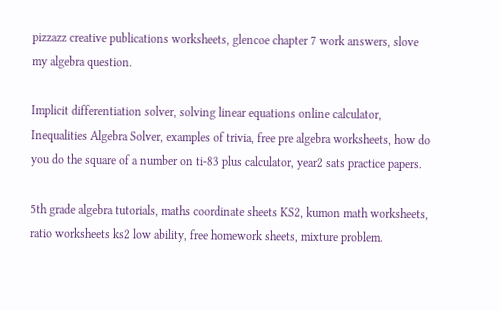pizzazz creative publications worksheets, glencoe chapter 7 work answers, slove my algebra question.

Implicit differentiation solver, solving linear equations online calculator, Inequalities Algebra Solver, examples of trivia, free pre algebra worksheets, how do you do the square of a number on ti-83 plus calculator, year2 sats practice papers.

5th grade algebra tutorials, maths coordinate sheets KS2, kumon math worksheets, ratio worksheets ks2 low ability, free homework sheets, mixture problem.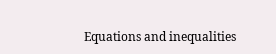Equations and inequalities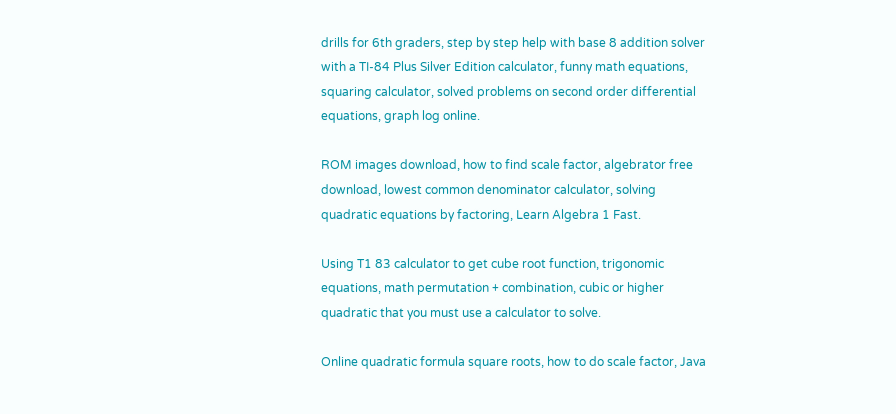drills for 6th graders, step by step help with base 8 addition solver with a TI-84 Plus Silver Edition calculator, funny math equations, squaring calculator, solved problems on second order differential equations, graph log online.

ROM images download, how to find scale factor, algebrator free download, lowest common denominator calculator, solving quadratic equations by factoring, Learn Algebra 1 Fast.

Using T1 83 calculator to get cube root function, trigonomic equations, math permutation + combination, cubic or higher quadratic that you must use a calculator to solve.

Online quadratic formula square roots, how to do scale factor, Java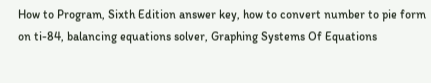How to Program, Sixth Edition answer key, how to convert number to pie form on ti-84, balancing equations solver, Graphing Systems Of Equations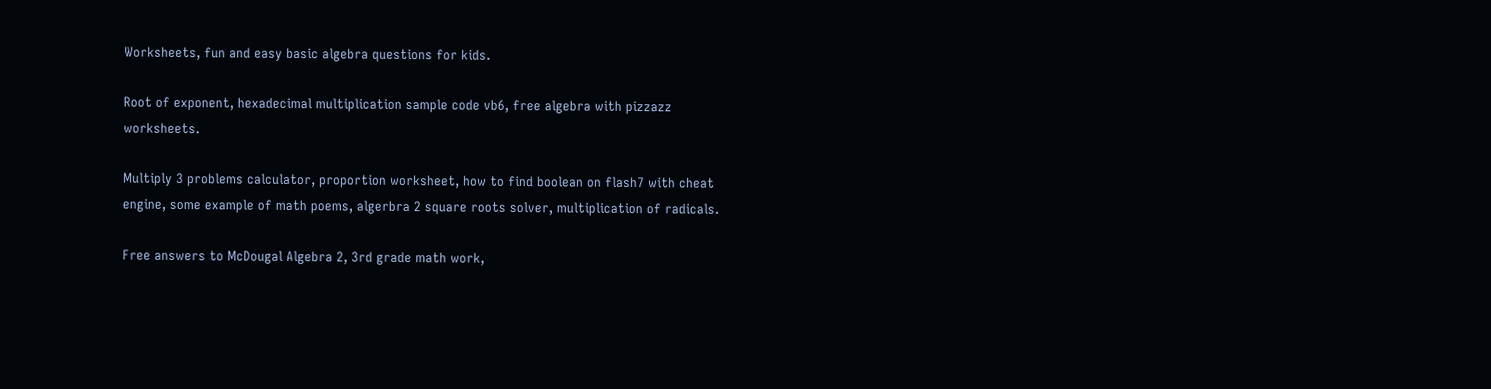Worksheets, fun and easy basic algebra questions for kids.

Root of exponent, hexadecimal multiplication sample code vb6, free algebra with pizzazz worksheets.

Multiply 3 problems calculator, proportion worksheet, how to find boolean on flash7 with cheat engine, some example of math poems, algerbra 2 square roots solver, multiplication of radicals.

Free answers to McDougal Algebra 2, 3rd grade math work,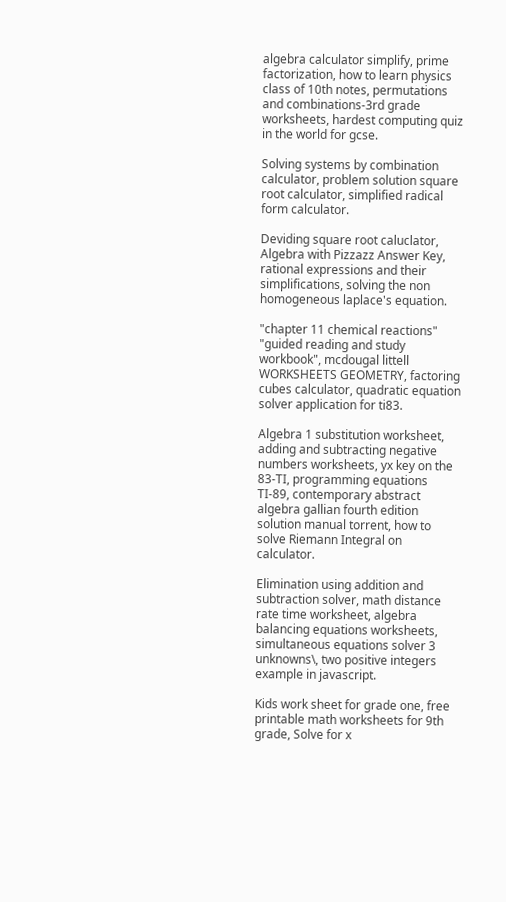algebra calculator simplify, prime factorization, how to learn physics class of 10th notes, permutations and combinations-3rd grade worksheets, hardest computing quiz in the world for gcse.

Solving systems by combination calculator, problem solution square root calculator, simplified radical form calculator.

Deviding square root caluclator, Algebra with Pizzazz Answer Key, rational expressions and their simplifications, solving the non homogeneous laplace's equation.

"chapter 11 chemical reactions" "guided reading and study workbook", mcdougal littell WORKSHEETS GEOMETRY, factoring cubes calculator, quadratic equation solver application for ti83.

Algebra 1 substitution worksheet, adding and subtracting negative numbers worksheets, yx key on the 83-TI, programming equations TI-89, contemporary abstract algebra gallian fourth edition solution manual torrent, how to solve Riemann Integral on calculator.

Elimination using addition and subtraction solver, math distance rate time worksheet, algebra balancing equations worksheets, simultaneous equations solver 3 unknowns\, two positive integers example in javascript.

Kids work sheet for grade one, free printable math worksheets for 9th grade, Solve for x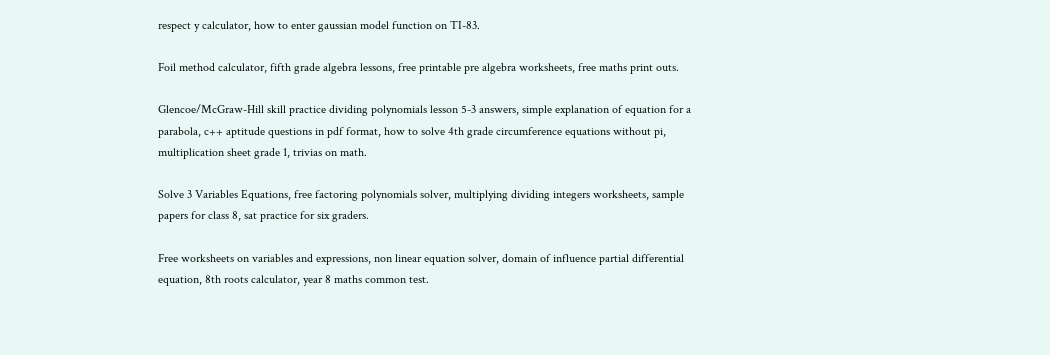respect y calculator, how to enter gaussian model function on TI-83.

Foil method calculator, fifth grade algebra lessons, free printable pre algebra worksheets, free maths print outs.

Glencoe/McGraw-Hill skill practice dividing polynomials lesson 5-3 answers, simple explanation of equation for a parabola, c++ aptitude questions in pdf format, how to solve 4th grade circumference equations without pi, multiplication sheet grade 1, trivias on math.

Solve 3 Variables Equations, free factoring polynomials solver, multiplying dividing integers worksheets, sample papers for class 8, sat practice for six graders.

Free worksheets on variables and expressions, non linear equation solver, domain of influence partial differential equation, 8th roots calculator, year 8 maths common test.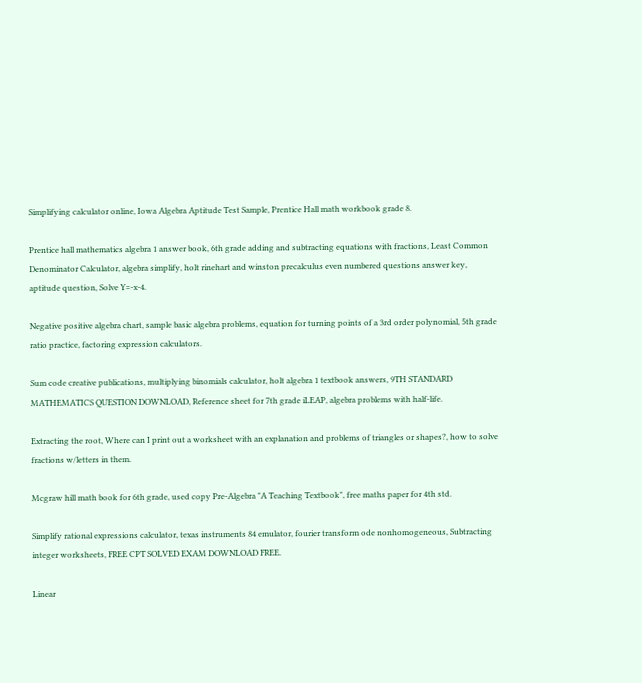Simplifying calculator online, Iowa Algebra Aptitude Test Sample, Prentice Hall math workbook grade 8.

Prentice hall mathematics algebra 1 answer book, 6th grade adding and subtracting equations with fractions, Least Common Denominator Calculator, algebra simplify, holt rinehart and winston precalculus even numbered questions answer key, aptitude question, Solve Y=-x-4.

Negative positive algebra chart, sample basic algebra problems, equation for turning points of a 3rd order polynomial, 5th grade ratio practice, factoring expression calculators.

Sum code creative publications, multiplying binomials calculator, holt algebra 1 textbook answers, 9TH STANDARD MATHEMATICS QUESTION DOWNLOAD, Reference sheet for 7th grade iLEAP, algebra problems with half-life.

Extracting the root, Where can I print out a worksheet with an explanation and problems of triangles or shapes?, how to solve fractions w/letters in them.

Mcgraw hill math book for 6th grade, used copy Pre-Algebra "A Teaching Textbook", free maths paper for 4th std.

Simplify rational expressions calculator, texas instruments 84 emulator, fourier transform ode nonhomogeneous, Subtracting integer worksheets, FREE CPT SOLVED EXAM DOWNLOAD FREE.

Linear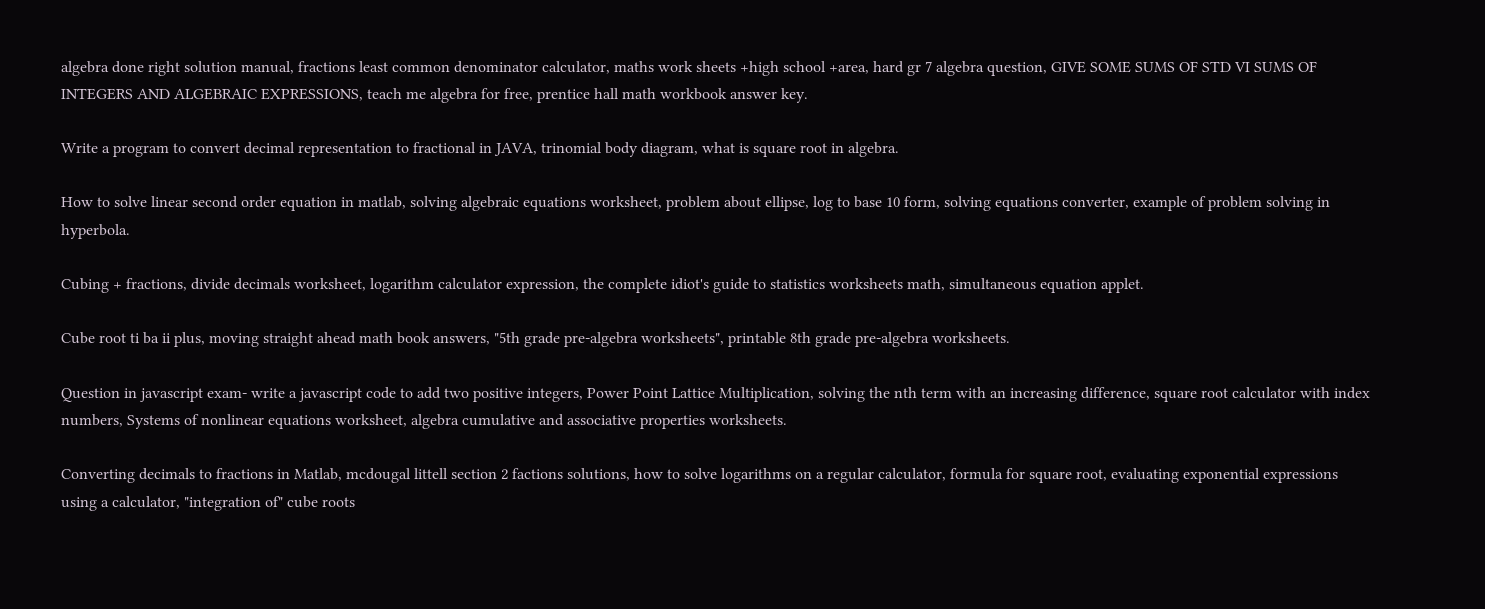algebra done right solution manual, fractions least common denominator calculator, maths work sheets +high school +area, hard gr 7 algebra question, GIVE SOME SUMS OF STD VI SUMS OF INTEGERS AND ALGEBRAIC EXPRESSIONS, teach me algebra for free, prentice hall math workbook answer key.

Write a program to convert decimal representation to fractional in JAVA, trinomial body diagram, what is square root in algebra.

How to solve linear second order equation in matlab, solving algebraic equations worksheet, problem about ellipse, log to base 10 form, solving equations converter, example of problem solving in hyperbola.

Cubing + fractions, divide decimals worksheet, logarithm calculator expression, the complete idiot's guide to statistics worksheets math, simultaneous equation applet.

Cube root ti ba ii plus, moving straight ahead math book answers, "5th grade pre-algebra worksheets", printable 8th grade pre-algebra worksheets.

Question in javascript exam- write a javascript code to add two positive integers, Power Point Lattice Multiplication, solving the nth term with an increasing difference, square root calculator with index numbers, Systems of nonlinear equations worksheet, algebra cumulative and associative properties worksheets.

Converting decimals to fractions in Matlab, mcdougal littell section 2 factions solutions, how to solve logarithms on a regular calculator, formula for square root, evaluating exponential expressions using a calculator, "integration of" cube roots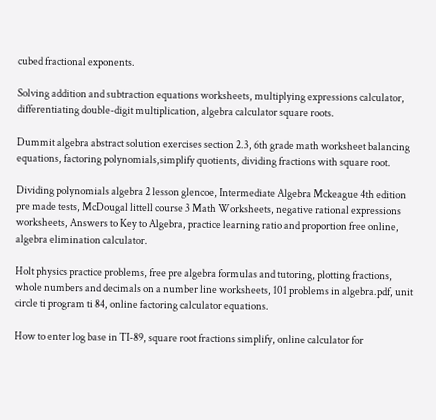cubed fractional exponents.

Solving addition and subtraction equations worksheets, multiplying expressions calculator, differentiating double-digit multiplication, algebra calculator square roots.

Dummit algebra abstract solution exercises section 2.3, 6th grade math worksheet balancing equations, factoring polynomials,simplify quotients, dividing fractions with square root.

Dividing polynomials algebra 2 lesson glencoe, Intermediate Algebra Mckeague 4th edition pre made tests, McDougal littell course 3 Math Worksheets, negative rational expressions worksheets, Answers to Key to Algebra, practice learning ratio and proportion free online, algebra elimination calculator.

Holt physics practice problems, free pre algebra formulas and tutoring, plotting fractions, whole numbers and decimals on a number line worksheets, 101 problems in algebra.pdf, unit circle ti program ti 84, online factoring calculator equations.

How to enter log base in TI-89, square root fractions simplify, online calculator for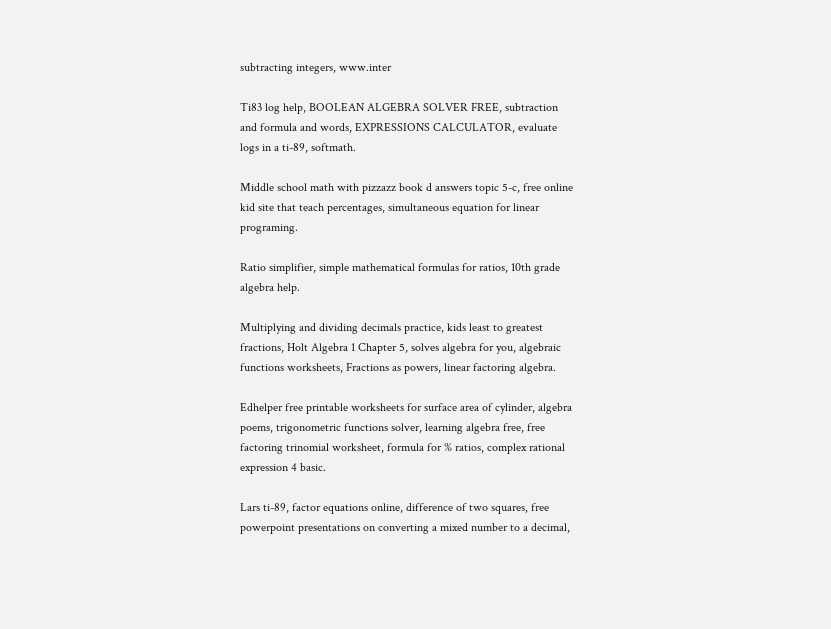subtracting integers, www.inter

Ti83 log help, BOOLEAN ALGEBRA SOLVER FREE, subtraction and formula and words, EXPRESSIONS CALCULATOR, evaluate logs in a ti-89, softmath.

Middle school math with pizzazz book d answers topic 5-c, free online kid site that teach percentages, simultaneous equation for linear programing.

Ratio simplifier, simple mathematical formulas for ratios, 10th grade algebra help.

Multiplying and dividing decimals practice, kids least to greatest fractions, Holt Algebra 1 Chapter 5, solves algebra for you, algebraic functions worksheets, Fractions as powers, linear factoring algebra.

Edhelper free printable worksheets for surface area of cylinder, algebra poems, trigonometric functions solver, learning algebra free, free factoring trinomial worksheet, formula for % ratios, complex rational expression 4 basic.

Lars ti-89, factor equations online, difference of two squares, free powerpoint presentations on converting a mixed number to a decimal,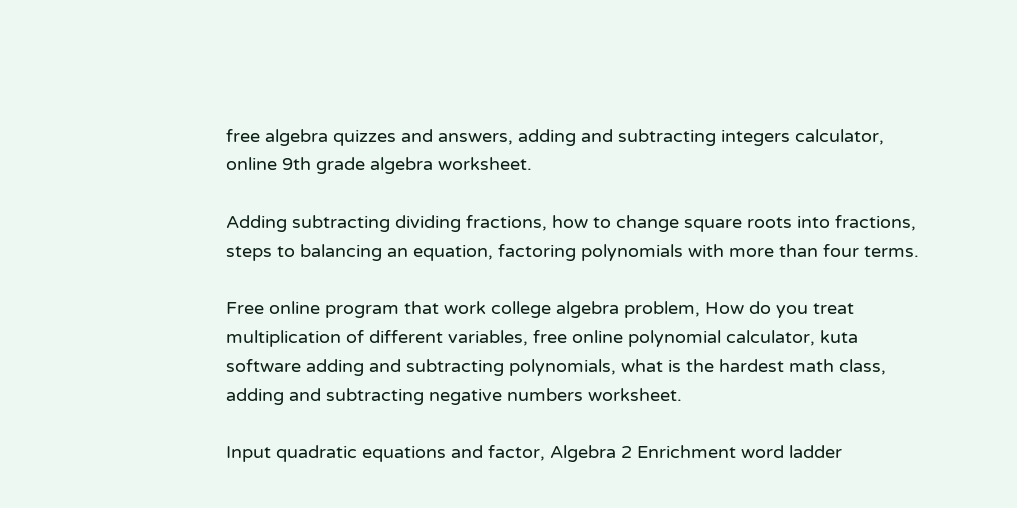free algebra quizzes and answers, adding and subtracting integers calculator, online 9th grade algebra worksheet.

Adding subtracting dividing fractions, how to change square roots into fractions, steps to balancing an equation, factoring polynomials with more than four terms.

Free online program that work college algebra problem, How do you treat multiplication of different variables, free online polynomial calculator, kuta software adding and subtracting polynomials, what is the hardest math class, adding and subtracting negative numbers worksheet.

Input quadratic equations and factor, Algebra 2 Enrichment word ladder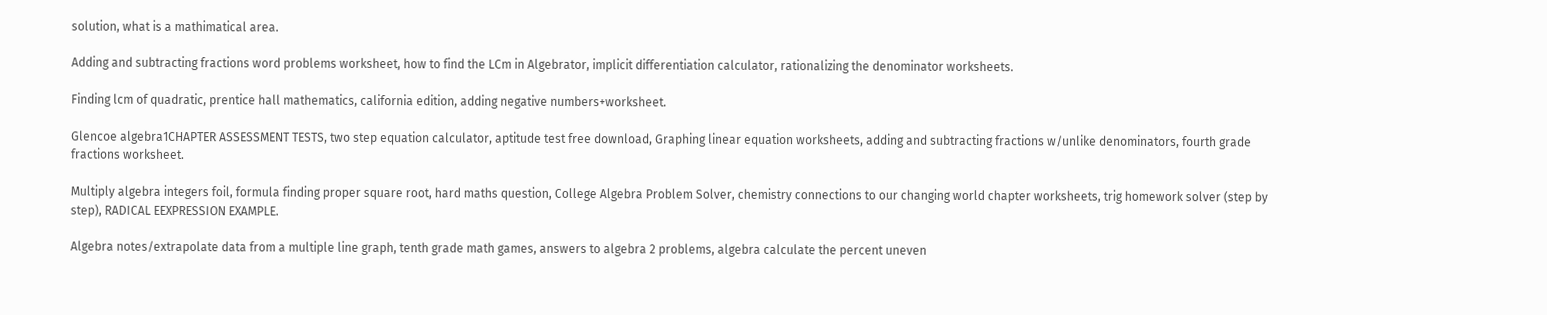solution, what is a mathimatical area.

Adding and subtracting fractions word problems worksheet, how to find the LCm in Algebrator, implicit differentiation calculator, rationalizing the denominator worksheets.

Finding lcm of quadratic, prentice hall mathematics, california edition, adding negative numbers+worksheet.

Glencoe algebra1CHAPTER ASSESSMENT TESTS, two step equation calculator, aptitude test free download, Graphing linear equation worksheets, adding and subtracting fractions w/unlike denominators, fourth grade fractions worksheet.

Multiply algebra integers foil, formula finding proper square root, hard maths question, College Algebra Problem Solver, chemistry connections to our changing world chapter worksheets, trig homework solver (step by step), RADICAL EEXPRESSION EXAMPLE.

Algebra notes/extrapolate data from a multiple line graph, tenth grade math games, answers to algebra 2 problems, algebra calculate the percent uneven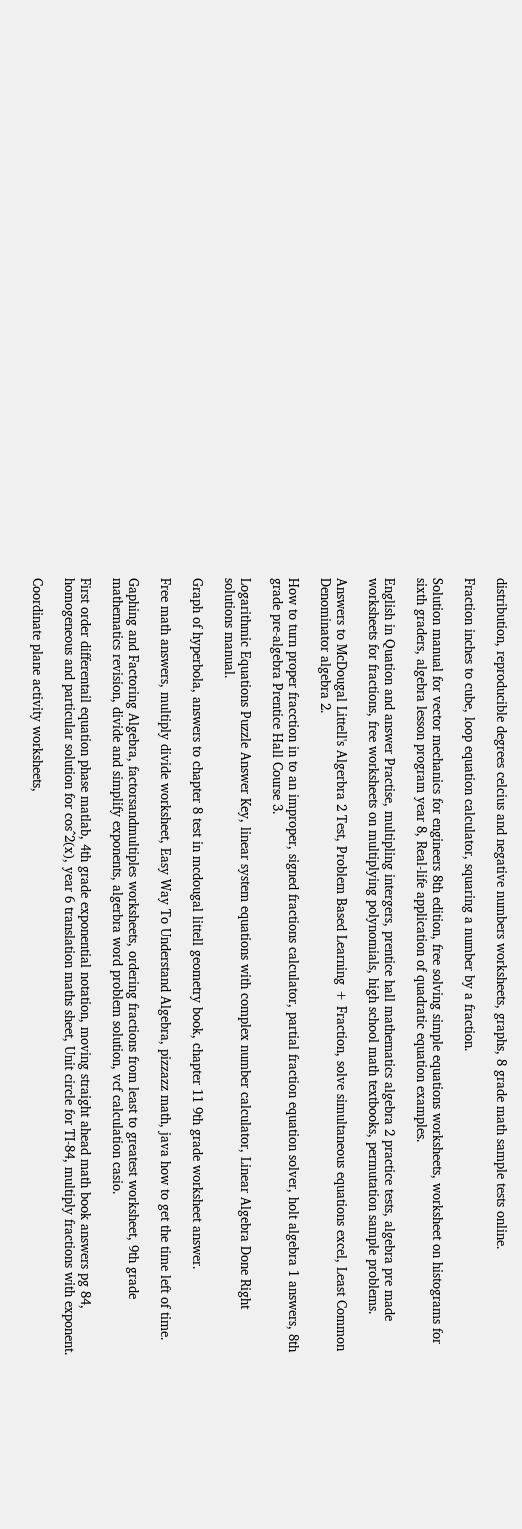distribution, reproducible degrees celcius and negative numbers worksheets, graphs, 8 grade math sample tests online.

Fraction inches to cube, loop equation calculator, squaring a number by a fraction.

Solution manual for vector mechanics for engineers 8th edition, free solving simple equations worksheets, worksheet on histograms for sixth graders, algebra lesson program year 8, Real-life application of quadratic equation examples.

English in Quation and answer Practise, multipling intergers, prentice hall mathematics algebra 2 practice tests, algebra pre made worksheets for fractions, free worksheets on multiplying polynomials, high school math textbooks, permutation sample problems.

Answers to McDougal Littell's Algerbra 2 Test, Problem Based Learning + Fraction, solve simultaneous equations excel, Least Common Denominator algebra 2.

How to turn proper fracction in to an improper, signed fractions calculator, partial fraction equation solver, holt algebra 1 answers, 8th grade pre-algebra Prentice Hall Course 3.

Logarithmic Equations Puzzle Answer Key, linear system equations with complex number calculator, Linear Algebra Done Right solutions manual.

Graph of hyperbola, answers to chapter 8 test in mcdougal littell geometry book, chapter 11 9th grade worksheet answer.

Free math answers, multiply divide worksheet, Easy Way To Understand Algebra, pizzazz math, java how to get the time left of time.

Gaphing and Factoring Algebra, factorsandmultiples worksheets, ordering fractions from least to greatest worksheet, 9th grade mathematics revision, divide and simplify exponents, algerbra word problem solution, vcf calculation casio.

First order differentail equation phase matlab, 4th grade exponential notation, moving straight ahead math book answers pg 84, homogeneous and particular solution for cos^2(x), year 6 translation maths sheet, Unit circle for TI-84, multiply fractions with exponent.

Coordinate plane activity worksheets,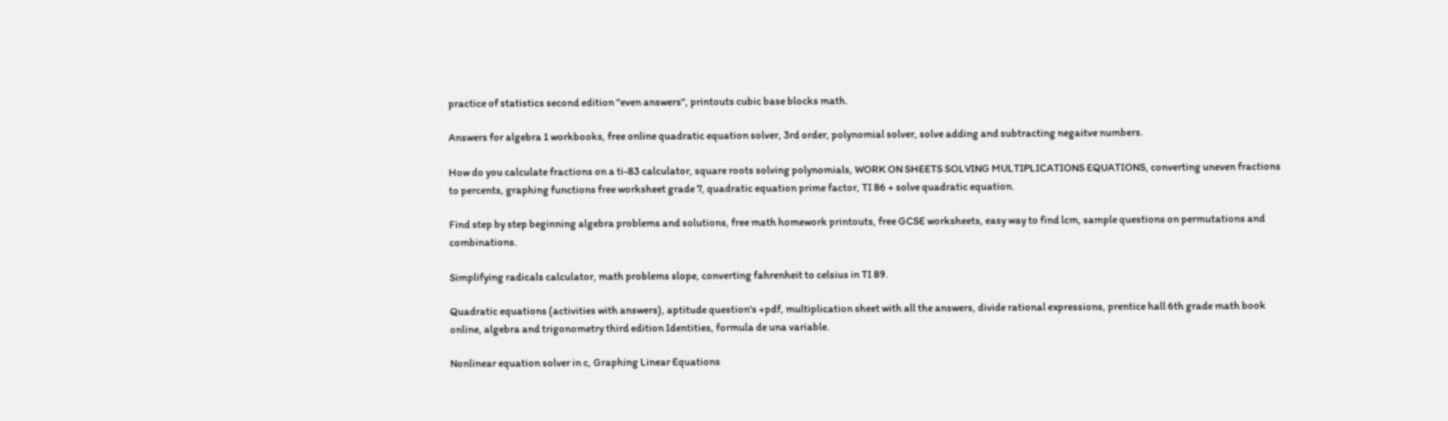practice of statistics second edition "even answers", printouts cubic base blocks math.

Answers for algebra 1 workbooks, free online quadratic equation solver, 3rd order, polynomial solver, solve adding and subtracting negaitve numbers.

How do you calculate fractions on a ti-83 calculator, square roots solving polynomials, WORK ON SHEETS SOLVING MULTIPLICATIONS EQUATIONS, converting uneven fractions to percents, graphing functions free worksheet grade 7, quadratic equation prime factor, TI 86 + solve quadratic equation.

Find step by step beginning algebra problems and solutions, free math homework printouts, free GCSE worksheets, easy way to find lcm, sample questions on permutations and combinations.

Simplifying radicals calculator, math problems slope, converting fahrenheit to celsius in TI 89.

Quadratic equations (activities with answers), aptitude question's +pdf, multiplication sheet with all the answers, divide rational expressions, prentice hall 6th grade math book online, algebra and trigonometry third edition Identities, formula de una variable.

Nonlinear equation solver in c, Graphing Linear Equations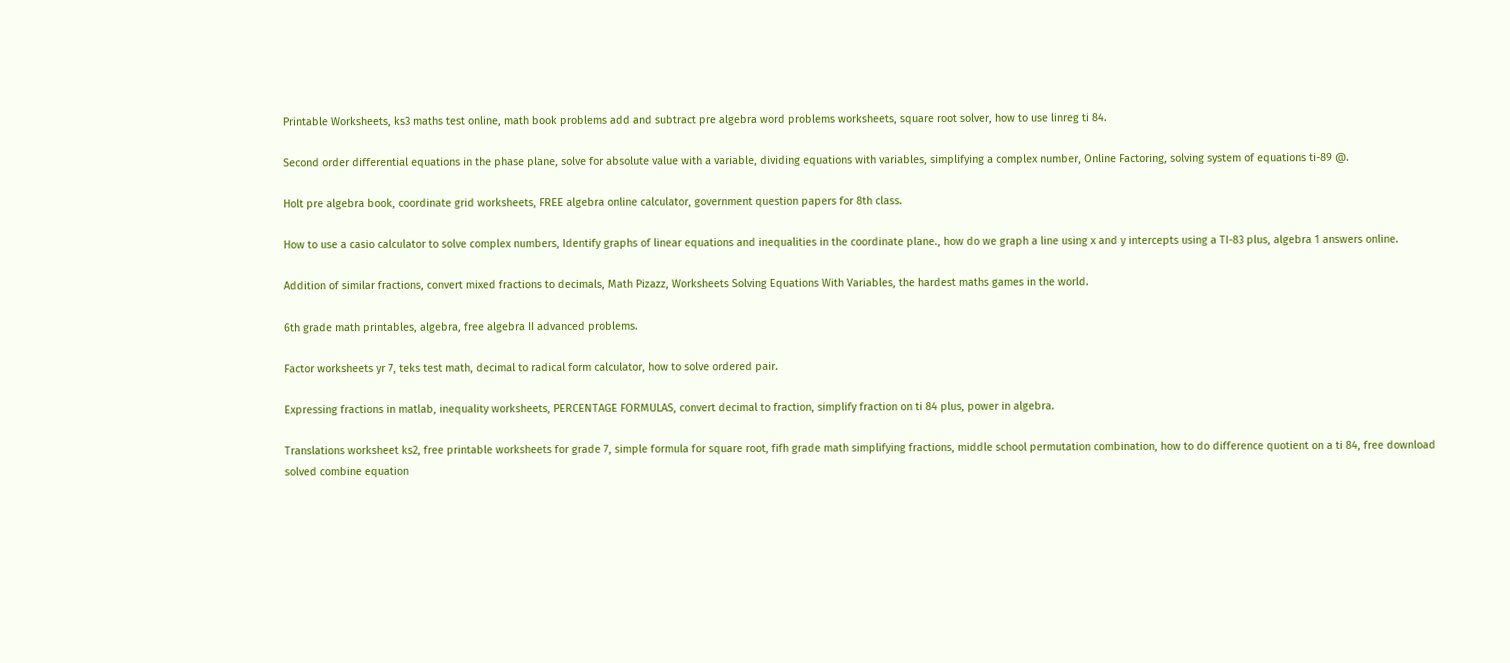Printable Worksheets, ks3 maths test online, math book problems add and subtract pre algebra word problems worksheets, square root solver, how to use linreg ti 84.

Second order differential equations in the phase plane, solve for absolute value with a variable, dividing equations with variables, simplifying a complex number, Online Factoring, solving system of equations ti-89 @.

Holt pre algebra book, coordinate grid worksheets, FREE algebra online calculator, government question papers for 8th class.

How to use a casio calculator to solve complex numbers, Identify graphs of linear equations and inequalities in the coordinate plane., how do we graph a line using x and y intercepts using a TI-83 plus, algebra 1 answers online.

Addition of similar fractions, convert mixed fractions to decimals, Math Pizazz, Worksheets Solving Equations With Variables, the hardest maths games in the world.

6th grade math printables, algebra, free algebra II advanced problems.

Factor worksheets yr 7, teks test math, decimal to radical form calculator, how to solve ordered pair.

Expressing fractions in matlab, inequality worksheets, PERCENTAGE FORMULAS, convert decimal to fraction, simplify fraction on ti 84 plus, power in algebra.

Translations worksheet ks2, free printable worksheets for grade 7, simple formula for square root, fifh grade math simplifying fractions, middle school permutation combination, how to do difference quotient on a ti 84, free download solved combine equation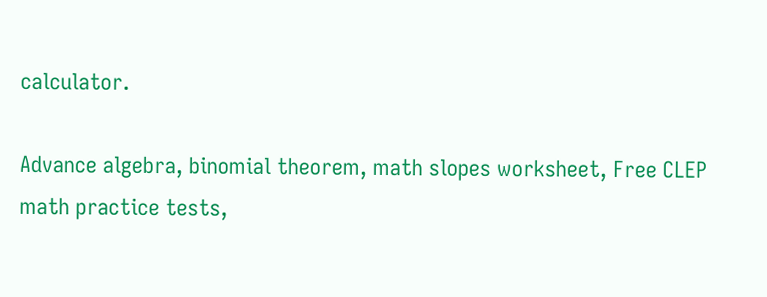calculator.

Advance algebra, binomial theorem, math slopes worksheet, Free CLEP math practice tests,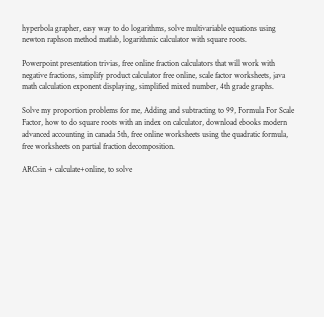hyperbola grapher, easy way to do logarithms, solve multivariable equations using newton raphson method matlab, logarithmic calculator with square roots.

Powerpoint presentation trivias, free online fraction calculators that will work with negative fractions, simplify product calculator free online, scale factor worksheets, java math calculation exponent displaying, simplified mixed number, 4th grade graphs.

Solve my proportion problems for me, Adding and subtracting to 99, Formula For Scale Factor, how to do square roots with an index on calculator, download ebooks modern advanced accounting in canada 5th, free online worksheets using the quadratic formula, free worksheets on partial fraction decomposition.

ARCsin + calculate+online, to solve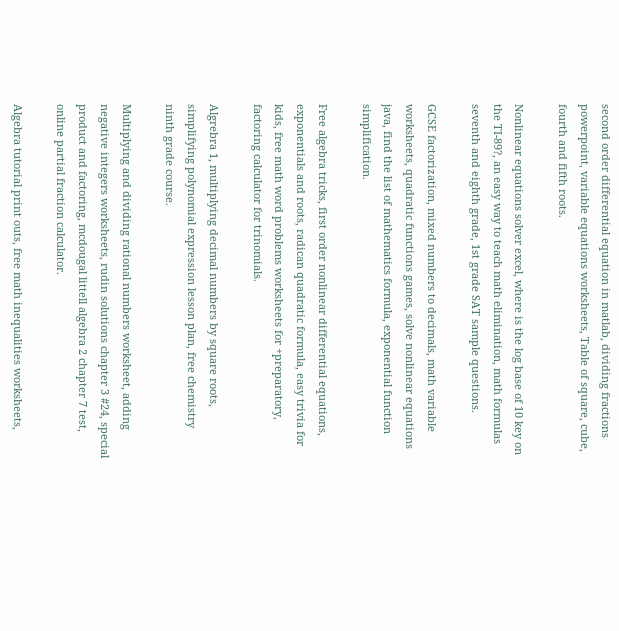second order differential equation in matlab, dividing fractions powerpoint, variable equations worksheets, Table of square, cube, fourth and fifth roots.

Nonlinear equations solver excel, where is the log base of 10 key on the TI-89?, an easy way to teach math elimination, math formulas seventh and eighth grade, 1st grade SAT sample questions.

GCSE factorization, mixed numbers to decimals, math variable worksheets, quadratic functions games, solve nonlinear equations java, find the list of mathematics formula, exponential function simplification.

Free algebra tricks, first order nonlinear differential equations, exponentials and roots, radican quadratic formula, easy trivia for kids, free math word problems worksheets for +preparatory, factoring calculator for trinomials.

Algrebra 1, multiplying decimal numbers by square roots, simplifying polynomial expression lesson plan, free chemistry ninth grade course.

Multiplying and dividing rational numbers worksheet, adding negative integers worksheets, rudin solutions chapter 3 #24, special product and factoring, mcdougal littell algebra 2 chapter 7 test, online partial fraction calculator.

Algebra tutorial print outs, free math inequalities worksheets,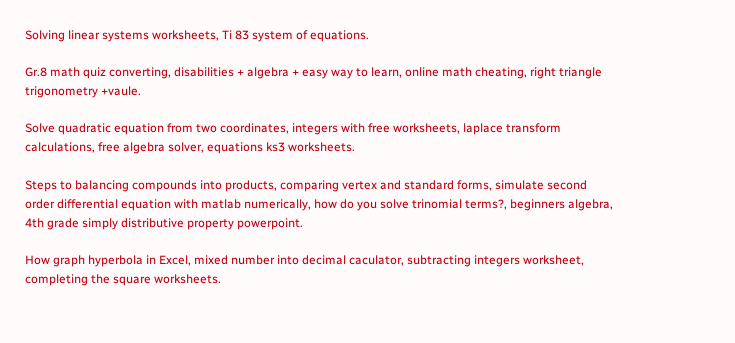Solving linear systems worksheets, Ti 83 system of equations.

Gr.8 math quiz converting, disabilities + algebra + easy way to learn, online math cheating, right triangle trigonometry +vaule.

Solve quadratic equation from two coordinates, integers with free worksheets, laplace transform calculations, free algebra solver, equations ks3 worksheets.

Steps to balancing compounds into products, comparing vertex and standard forms, simulate second order differential equation with matlab numerically, how do you solve trinomial terms?, beginners algebra, 4th grade simply distributive property powerpoint.

How graph hyperbola in Excel, mixed number into decimal caculator, subtracting integers worksheet, completing the square worksheets.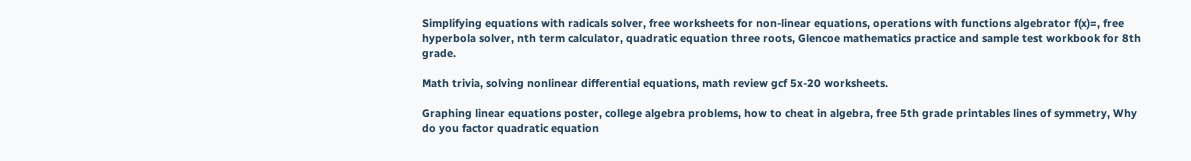Simplifying equations with radicals solver, free worksheets for non-linear equations, operations with functions algebrator f(x)=, free hyperbola solver, nth term calculator, quadratic equation three roots, Glencoe mathematics practice and sample test workbook for 8th grade.

Math trivia, solving nonlinear differential equations, math review gcf 5x-20 worksheets.

Graphing linear equations poster, college algebra problems, how to cheat in algebra, free 5th grade printables lines of symmetry, Why do you factor quadratic equation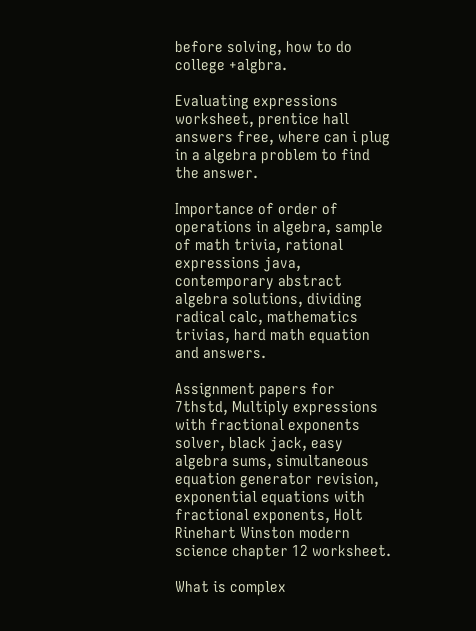before solving, how to do college +algbra.

Evaluating expressions worksheet, prentice hall answers free, where can i plug in a algebra problem to find the answer.

Importance of order of operations in algebra, sample of math trivia, rational expressions java, contemporary abstract algebra solutions, dividing radical calc, mathematics trivias, hard math equation and answers.

Assignment papers for 7thstd, Multiply expressions with fractional exponents solver, black jack, easy algebra sums, simultaneous equation generator revision, exponential equations with fractional exponents, Holt Rinehart Winston modern science chapter 12 worksheet.

What is complex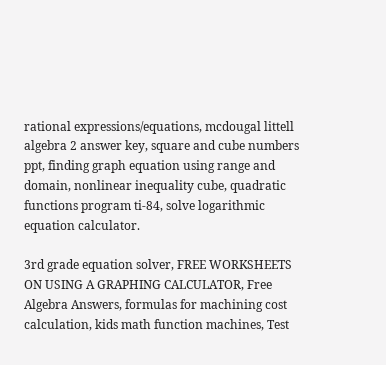rational expressions/equations, mcdougal littell algebra 2 answer key, square and cube numbers ppt, finding graph equation using range and domain, nonlinear inequality cube, quadratic functions program ti-84, solve logarithmic equation calculator.

3rd grade equation solver, FREE WORKSHEETS ON USING A GRAPHING CALCULATOR, Free Algebra Answers, formulas for machining cost calculation, kids math function machines, Test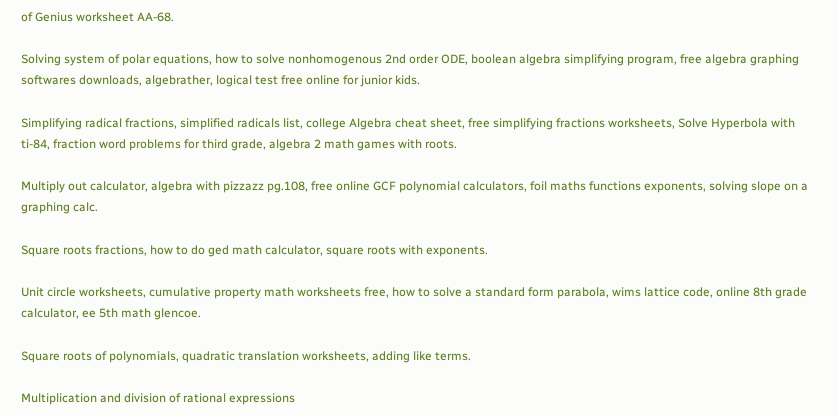of Genius worksheet AA-68.

Solving system of polar equations, how to solve nonhomogenous 2nd order ODE, boolean algebra simplifying program, free algebra graphing softwares downloads, algebrather, logical test free online for junior kids.

Simplifying radical fractions, simplified radicals list, college Algebra cheat sheet, free simplifying fractions worksheets, Solve Hyperbola with ti-84, fraction word problems for third grade, algebra 2 math games with roots.

Multiply out calculator, algebra with pizzazz pg.108, free online GCF polynomial calculators, foil maths functions exponents, solving slope on a graphing calc.

Square roots fractions, how to do ged math calculator, square roots with exponents.

Unit circle worksheets, cumulative property math worksheets free, how to solve a standard form parabola, wims lattice code, online 8th grade calculator, ee 5th math glencoe.

Square roots of polynomials, quadratic translation worksheets, adding like terms.

Multiplication and division of rational expressions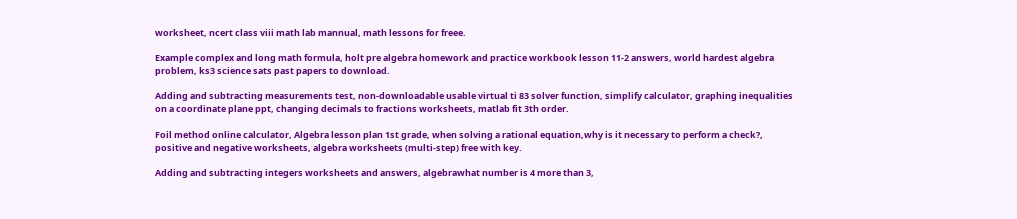worksheet, ncert class viii math lab mannual, math lessons for freee.

Example complex and long math formula, holt pre algebra homework and practice workbook lesson 11-2 answers, world hardest algebra problem, ks3 science sats past papers to download.

Adding and subtracting measurements test, non-downloadable usable virtual ti 83 solver function, simplify calculator, graphing inequalities on a coordinate plane ppt, changing decimals to fractions worksheets, matlab fit 3th order.

Foil method online calculator, Algebra lesson plan 1st grade, when solving a rational equation,why is it necessary to perform a check?, positive and negative worksheets, algebra worksheets (multi-step) free with key.

Adding and subtracting integers worksheets and answers, algebrawhat number is 4 more than 3,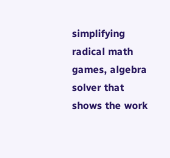simplifying radical math games, algebra solver that shows the work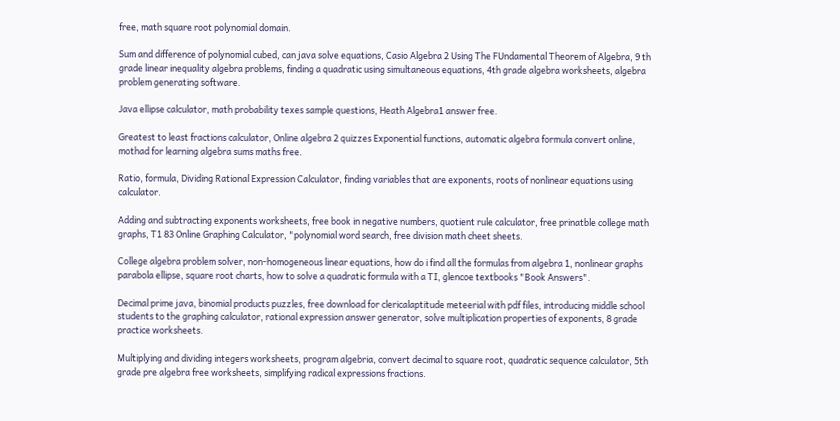free, math square root polynomial domain.

Sum and difference of polynomial cubed, can java solve equations, Casio Algebra 2 Using The FUndamental Theorem of Algebra, 9 th grade linear inequality algebra problems, finding a quadratic using simultaneous equations, 4th grade algebra worksheets, algebra problem generating software.

Java ellipse calculator, math probability texes sample questions, Heath Algebra1 answer free.

Greatest to least fractions calculator, Online algebra 2 quizzes Exponential functions, automatic algebra formula convert online, mothad for learning algebra sums maths free.

Ratio, formula, Dividing Rational Expression Calculator, finding variables that are exponents, roots of nonlinear equations using calculator.

Adding and subtracting exponents worksheets, free book in negative numbers, quotient rule calculator, free prinatble college math graphs, T1 83 Online Graphing Calculator, "polynomial word search, free division math cheet sheets.

College algebra problem solver, non-homogeneous linear equations, how do i find all the formulas from algebra 1, nonlinear graphs parabola ellipse, square root charts, how to solve a quadratic formula with a TI, glencoe textbooks "Book Answers".

Decimal prime java, binomial products puzzles, free download for clericalaptitude meteerial with pdf files, introducing middle school students to the graphing calculator, rational expression answer generator, solve multiplication properties of exponents, 8 grade practice worksheets.

Multiplying and dividing integers worksheets, program algebria, convert decimal to square root, quadratic sequence calculator, 5th grade pre algebra free worksheets, simplifying radical expressions fractions.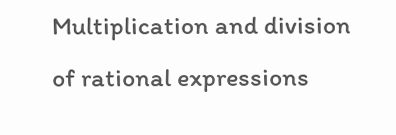Multiplication and division of rational expressions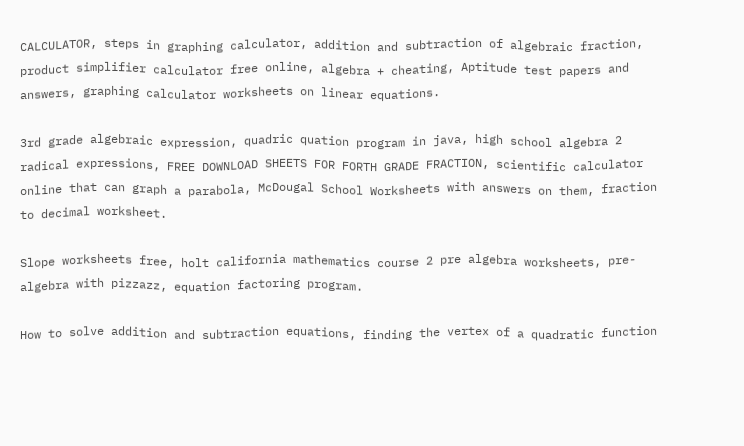CALCULATOR, steps in graphing calculator, addition and subtraction of algebraic fraction, product simplifier calculator free online, algebra + cheating, Aptitude test papers and answers, graphing calculator worksheets on linear equations.

3rd grade algebraic expression, quadric quation program in java, high school algebra 2 radical expressions, FREE DOWNLOAD SHEETS FOR FORTH GRADE FRACTION, scientific calculator online that can graph a parabola, McDougal School Worksheets with answers on them, fraction to decimal worksheet.

Slope worksheets free, holt california mathematics course 2 pre algebra worksheets, pre-algebra with pizzazz, equation factoring program.

How to solve addition and subtraction equations, finding the vertex of a quadratic function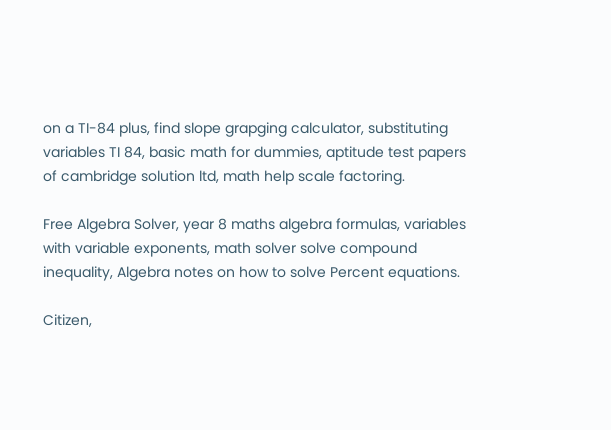on a TI-84 plus, find slope grapging calculator, substituting variables TI 84, basic math for dummies, aptitude test papers of cambridge solution ltd, math help scale factoring.

Free Algebra Solver, year 8 maths algebra formulas, variables with variable exponents, math solver solve compound inequality, Algebra notes on how to solve Percent equations.

Citizen,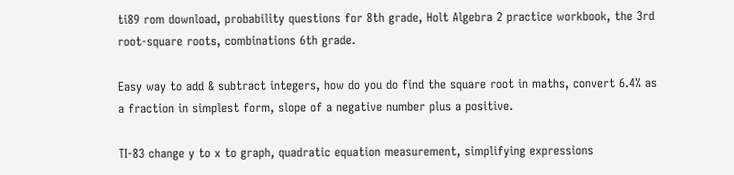ti89 rom download, probability questions for 8th grade, Holt Algebra 2 practice workbook, the 3rd root-square roots, combinations 6th grade.

Easy way to add & subtract integers, how do you do find the square root in maths, convert 6.4% as a fraction in simplest form, slope of a negative number plus a positive.

TI-83 change y to x to graph, quadratic equation measurement, simplifying expressions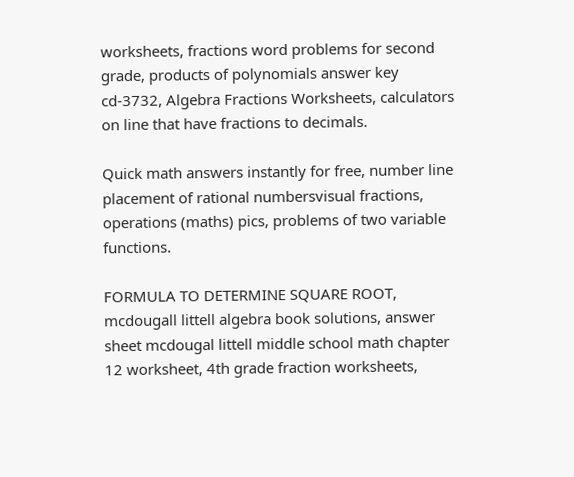worksheets, fractions word problems for second grade, products of polynomials answer key cd-3732, Algebra Fractions Worksheets, calculators on line that have fractions to decimals.

Quick math answers instantly for free, number line placement of rational numbersvisual fractions, operations (maths) pics, problems of two variable functions.

FORMULA TO DETERMINE SQUARE ROOT, mcdougall littell algebra book solutions, answer sheet mcdougal littell middle school math chapter 12 worksheet, 4th grade fraction worksheets,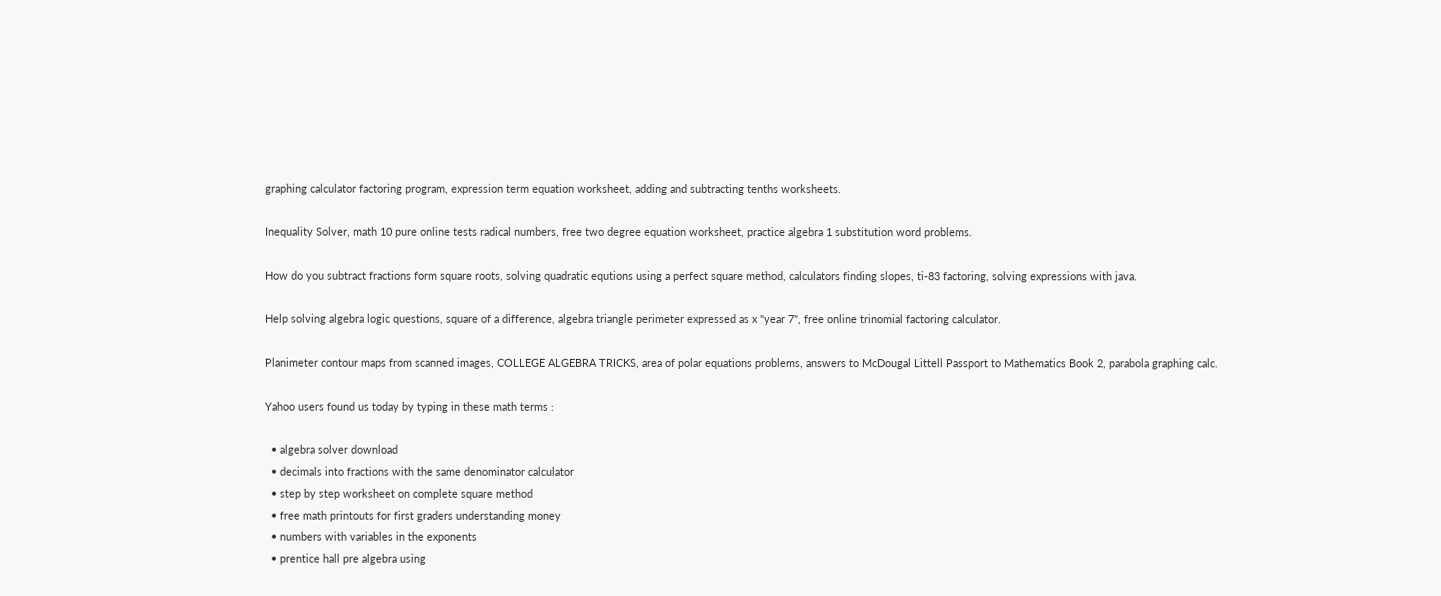graphing calculator factoring program, expression term equation worksheet, adding and subtracting tenths worksheets.

Inequality Solver, math 10 pure online tests radical numbers, free two degree equation worksheet, practice algebra 1 substitution word problems.

How do you subtract fractions form square roots, solving quadratic equtions using a perfect square method, calculators finding slopes, ti-83 factoring, solving expressions with java.

Help solving algebra logic questions, square of a difference, algebra triangle perimeter expressed as x "year 7", free online trinomial factoring calculator.

Planimeter contour maps from scanned images, COLLEGE ALGEBRA TRICKS, area of polar equations problems, answers to McDougal Littell Passport to Mathematics Book 2, parabola graphing calc.

Yahoo users found us today by typing in these math terms :

  • algebra solver download
  • decimals into fractions with the same denominator calculator
  • step by step worksheet on complete square method
  • free math printouts for first graders understanding money
  • numbers with variables in the exponents
  • prentice hall pre algebra using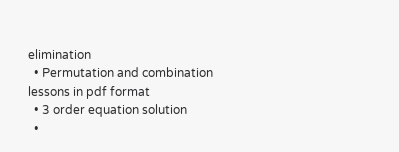elimination
  • Permutation and combination lessons in pdf format
  • 3 order equation solution
  •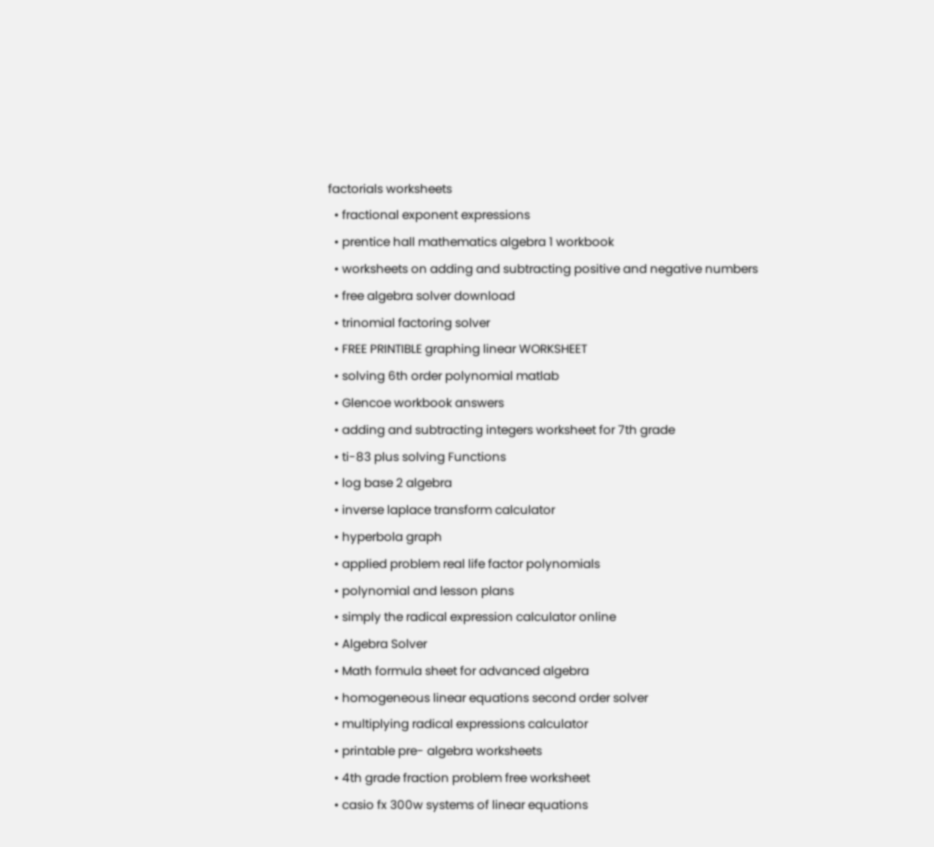factorials worksheets
  • fractional exponent expressions
  • prentice hall mathematics algebra 1 workbook
  • worksheets on adding and subtracting positive and negative numbers
  • free algebra solver download
  • trinomial factoring solver
  • FREE PRINTIBLE graphing linear WORKSHEET
  • solving 6th order polynomial matlab
  • Glencoe workbook answers
  • adding and subtracting integers worksheet for 7th grade
  • ti-83 plus solving Functions
  • log base 2 algebra
  • inverse laplace transform calculator
  • hyperbola graph
  • applied problem real life factor polynomials
  • polynomial and lesson plans
  • simply the radical expression calculator online
  • Algebra Solver
  • Math formula sheet for advanced algebra
  • homogeneous linear equations second order solver
  • multiplying radical expressions calculator
  • printable pre- algebra worksheets
  • 4th grade fraction problem free worksheet
  • casio fx 300w systems of linear equations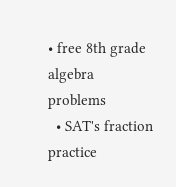• free 8th grade algebra problems
  • SAT's fraction practice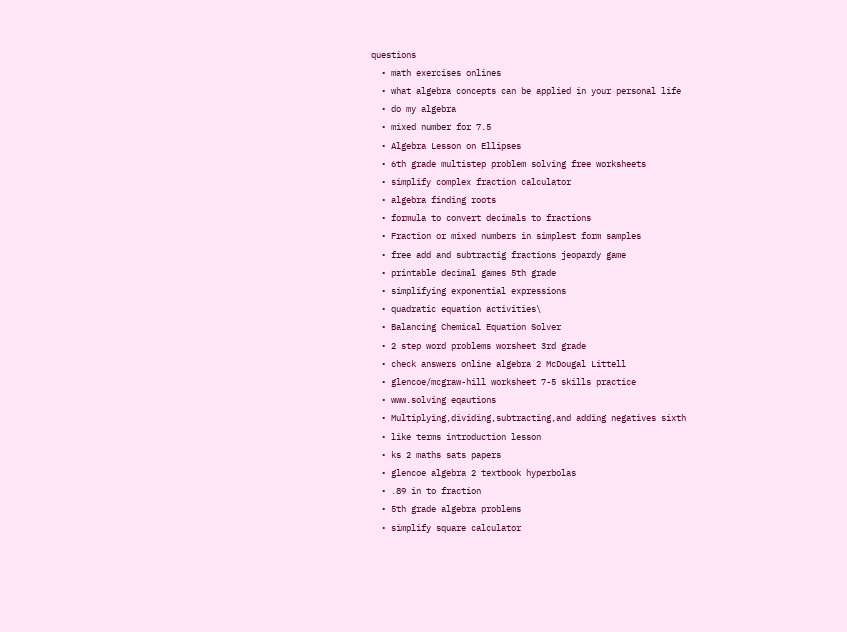questions
  • math exercises onlines
  • what algebra concepts can be applied in your personal life
  • do my algebra
  • mixed number for 7.5
  • Algebra Lesson on Ellipses
  • 6th grade multistep problem solving free worksheets
  • simplify complex fraction calculator
  • algebra finding roots
  • formula to convert decimals to fractions
  • Fraction or mixed numbers in simplest form samples
  • free add and subtractig fractions jeopardy game
  • printable decimal games 5th grade
  • simplifying exponential expressions
  • quadratic equation activities\
  • Balancing Chemical Equation Solver
  • 2 step word problems worsheet 3rd grade
  • check answers online algebra 2 McDougal Littell
  • glencoe/mcgraw-hill worksheet 7-5 skills practice
  • www.solving eqautions
  • Multiplying,dividing,subtracting,and adding negatives sixth
  • like terms introduction lesson
  • ks 2 maths sats papers
  • glencoe algebra 2 textbook hyperbolas
  • .89 in to fraction
  • 5th grade algebra problems
  • simplify square calculator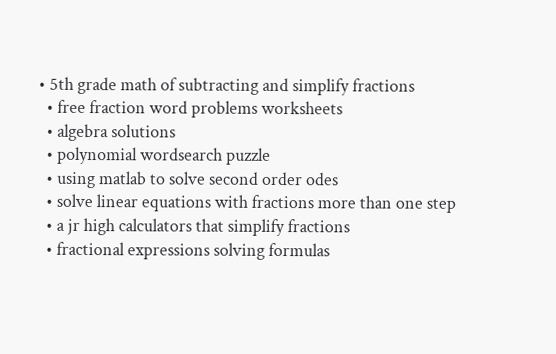• 5th grade math of subtracting and simplify fractions
  • free fraction word problems worksheets
  • algebra solutions
  • polynomial wordsearch puzzle
  • using matlab to solve second order odes
  • solve linear equations with fractions more than one step
  • a jr high calculators that simplify fractions
  • fractional expressions solving formulas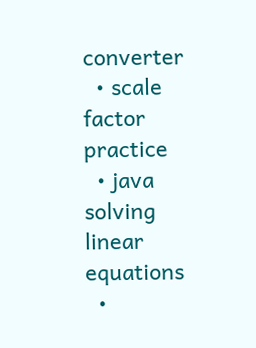converter
  • scale factor practice
  • java solving linear equations
  •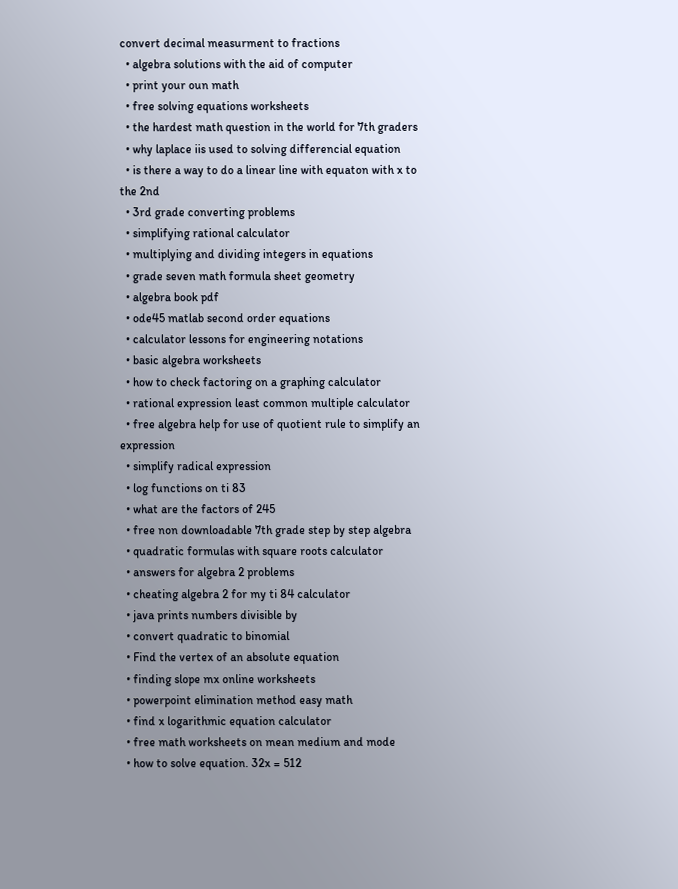convert decimal measurment to fractions
  • algebra solutions with the aid of computer
  • print your oun math
  • free solving equations worksheets
  • the hardest math question in the world for 7th graders
  • why laplace iis used to solving differencial equation
  • is there a way to do a linear line with equaton with x to the 2nd
  • 3rd grade converting problems
  • simplifying rational calculator
  • multiplying and dividing integers in equations
  • grade seven math formula sheet geometry
  • algebra book pdf
  • ode45 matlab second order equations
  • calculator lessons for engineering notations
  • basic algebra worksheets
  • how to check factoring on a graphing calculator
  • rational expression least common multiple calculator
  • free algebra help for use of quotient rule to simplify an expression
  • simplify radical expression
  • log functions on ti 83
  • what are the factors of 245
  • free non downloadable 7th grade step by step algebra
  • quadratic formulas with square roots calculator
  • answers for algebra 2 problems
  • cheating algebra 2 for my ti 84 calculator
  • java prints numbers divisible by
  • convert quadratic to binomial
  • Find the vertex of an absolute equation
  • finding slope mx online worksheets
  • powerpoint elimination method easy math
  • find x logarithmic equation calculator
  • free math worksheets on mean medium and mode
  • how to solve equation. 32x = 512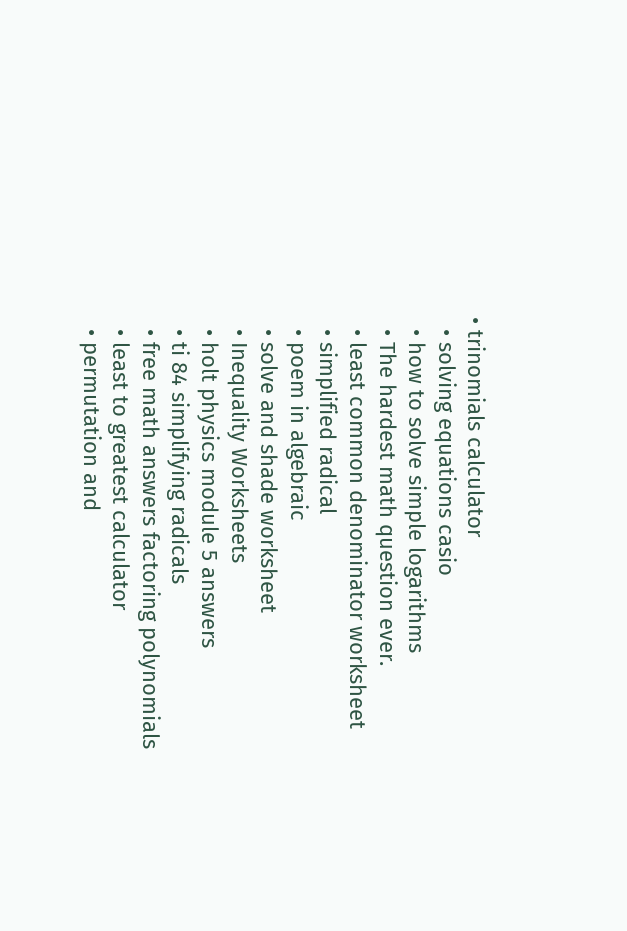• trinomials calculator
  • solving equations casio
  • how to solve simple logarithms
  • The hardest math question ever.
  • least common denominator worksheet
  • simplified radical
  • poem in algebraic
  • solve and shade worksheet
  • Inequality Worksheets
  • holt physics module 5 answers
  • ti 84 simplifying radicals
  • free math answers factoring polynomials
  • least to greatest calculator
  • permutation and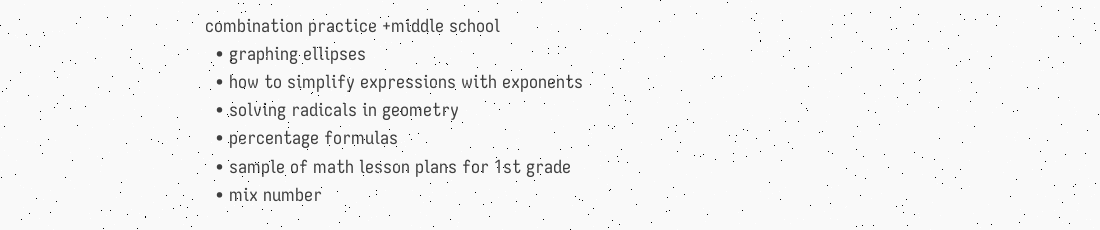combination practice +middle school
  • graphing ellipses
  • how to simplify expressions with exponents
  • solving radicals in geometry
  • percentage formulas
  • sample of math lesson plans for 1st grade
  • mix number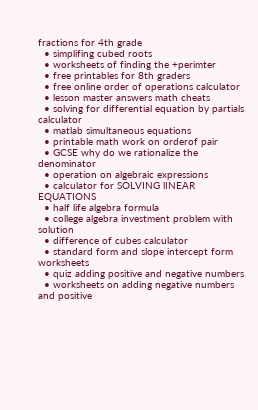fractions for 4th grade
  • simplifing cubed roots
  • worksheets of finding the +perimter
  • free printables for 8th graders
  • free online order of operations calculator
  • lesson master answers math cheats
  • solving for differential equation by partials calculator
  • matlab simultaneous equations
  • printable math work on orderof pair
  • GCSE why do we rationalize the denominator
  • operation on algebraic expressions
  • calculator for SOLVING lINEAR EQUATIONS
  • half life algebra formula
  • college algebra investment problem with solution
  • difference of cubes calculator
  • standard form and slope intercept form worksheets
  • quiz adding positive and negative numbers
  • worksheets on adding negative numbers and positive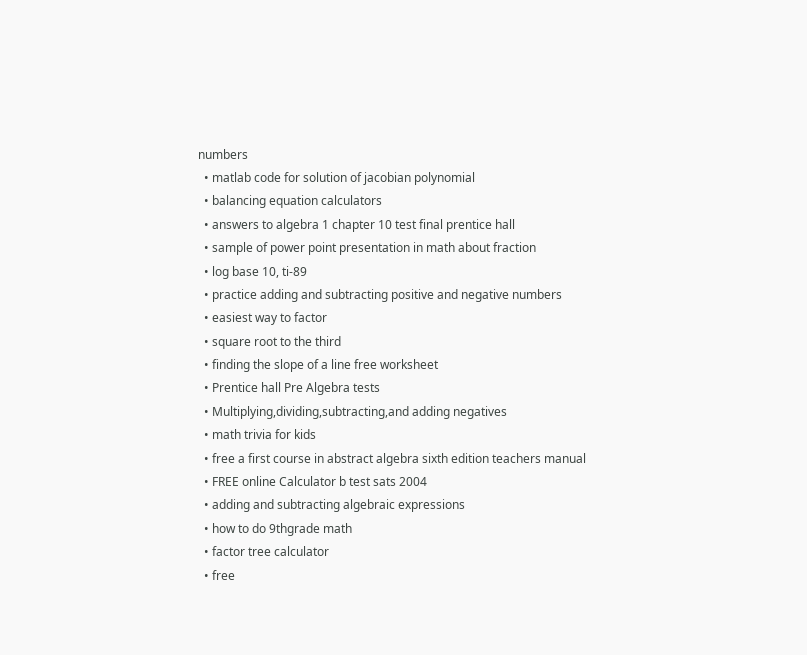numbers
  • matlab code for solution of jacobian polynomial
  • balancing equation calculators
  • answers to algebra 1 chapter 10 test final prentice hall
  • sample of power point presentation in math about fraction
  • log base 10, ti-89
  • practice adding and subtracting positive and negative numbers
  • easiest way to factor
  • square root to the third
  • finding the slope of a line free worksheet
  • Prentice hall Pre Algebra tests
  • Multiplying,dividing,subtracting,and adding negatives
  • math trivia for kids
  • free a first course in abstract algebra sixth edition teachers manual
  • FREE online Calculator b test sats 2004
  • adding and subtracting algebraic expressions
  • how to do 9thgrade math
  • factor tree calculator
  • free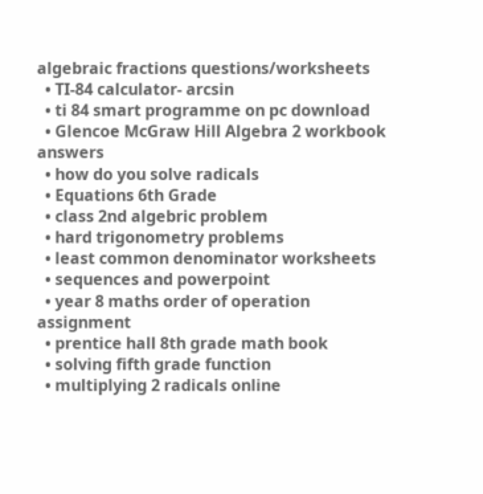algebraic fractions questions/worksheets
  • TI-84 calculator- arcsin
  • ti 84 smart programme on pc download
  • Glencoe McGraw Hill Algebra 2 workbook answers
  • how do you solve radicals
  • Equations 6th Grade
  • class 2nd algebric problem
  • hard trigonometry problems
  • least common denominator worksheets
  • sequences and powerpoint
  • year 8 maths order of operation assignment
  • prentice hall 8th grade math book
  • solving fifth grade function
  • multiplying 2 radicals online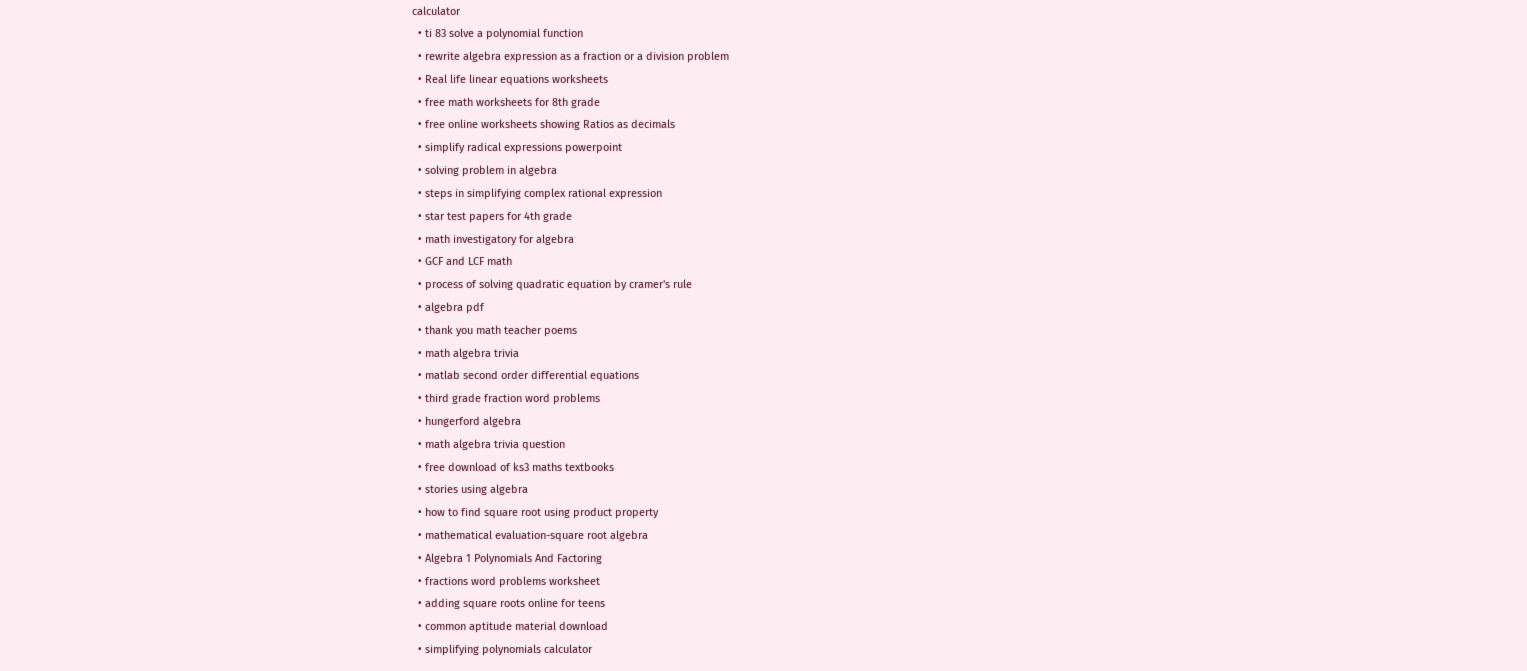calculator
  • ti 83 solve a polynomial function
  • rewrite algebra expression as a fraction or a division problem
  • Real life linear equations worksheets
  • free math worksheets for 8th grade
  • free online worksheets showing Ratios as decimals
  • simplify radical expressions powerpoint
  • solving problem in algebra
  • steps in simplifying complex rational expression
  • star test papers for 4th grade
  • math investigatory for algebra
  • GCF and LCF math
  • process of solving quadratic equation by cramer's rule
  • algebra pdf
  • thank you math teacher poems
  • math algebra trivia
  • matlab second order differential equations
  • third grade fraction word problems
  • hungerford algebra
  • math algebra trivia question
  • free download of ks3 maths textbooks
  • stories using algebra
  • how to find square root using product property
  • mathematical evaluation-square root algebra
  • Algebra 1 Polynomials And Factoring
  • fractions word problems worksheet
  • adding square roots online for teens
  • common aptitude material download
  • simplifying polynomials calculator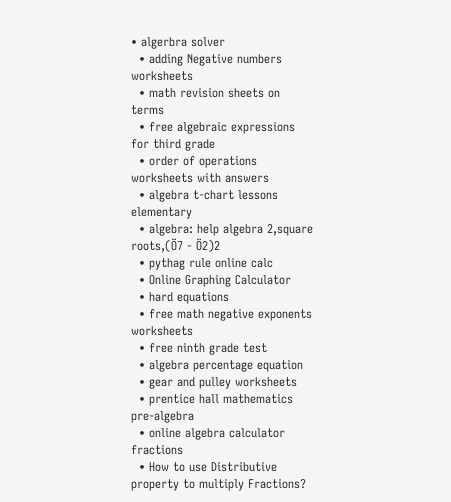• algerbra solver
  • adding Negative numbers worksheets
  • math revision sheets on terms
  • free algebraic expressions for third grade
  • order of operations worksheets with answers
  • algebra t-chart lessons elementary
  • algebra: help algebra 2,square roots,(Ö7 - Ö2)2
  • pythag rule online calc
  • Online Graphing Calculator
  • hard equations
  • free math negative exponents worksheets
  • free ninth grade test
  • algebra percentage equation
  • gear and pulley worksheets
  • prentice hall mathematics pre-algebra
  • online algebra calculator fractions
  • How to use Distributive property to multiply Fractions?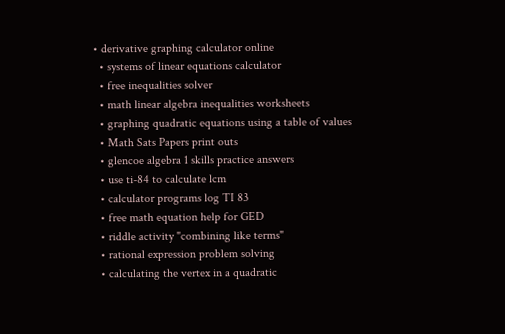• derivative graphing calculator online
  • systems of linear equations calculator
  • free inequalities solver
  • math linear algebra inequalities worksheets
  • graphing quadratic equations using a table of values
  • Math Sats Papers print outs
  • glencoe algebra 1 skills practice answers
  • use ti-84 to calculate lcm
  • calculator programs log TI 83
  • free math equation help for GED
  • riddle activity "combining like terms"
  • rational expression problem solving
  • calculating the vertex in a quadratic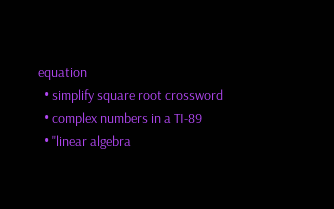equation
  • simplify square root crossword
  • complex numbers in a TI-89
  • "linear algebra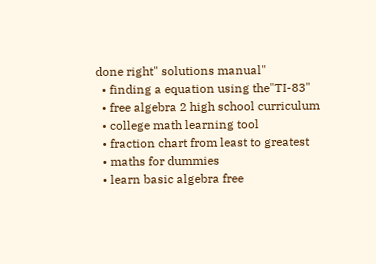done right" solutions manual"
  • finding a equation using the"TI-83"
  • free algebra 2 high school curriculum
  • college math learning tool
  • fraction chart from least to greatest
  • maths for dummies
  • learn basic algebra free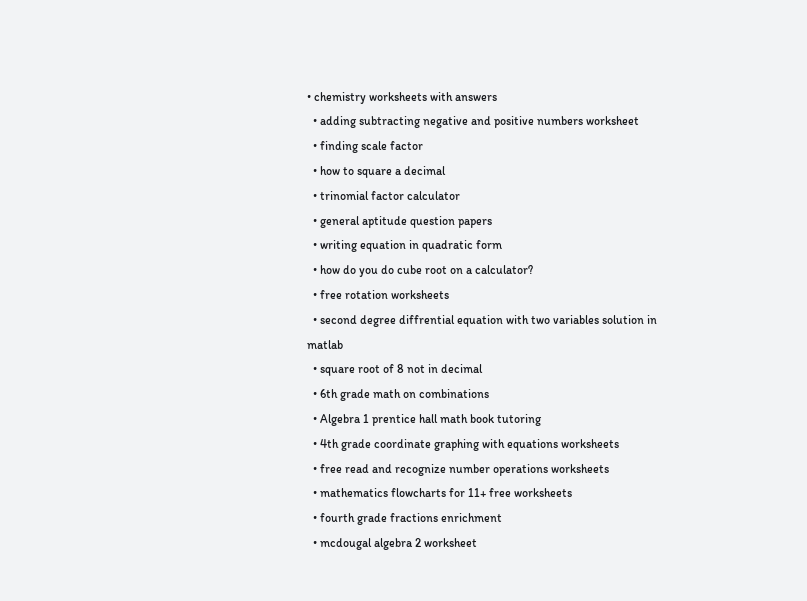• chemistry worksheets with answers
  • adding subtracting negative and positive numbers worksheet
  • finding scale factor
  • how to square a decimal
  • trinomial factor calculator
  • general aptitude question papers
  • writing equation in quadratic form
  • how do you do cube root on a calculator?
  • free rotation worksheets
  • second degree diffrential equation with two variables solution in matlab
  • square root of 8 not in decimal
  • 6th grade math on combinations
  • Algebra 1 prentice hall math book tutoring
  • 4th grade coordinate graphing with equations worksheets
  • free read and recognize number operations worksheets
  • mathematics flowcharts for 11+ free worksheets
  • fourth grade fractions enrichment
  • mcdougal algebra 2 worksheet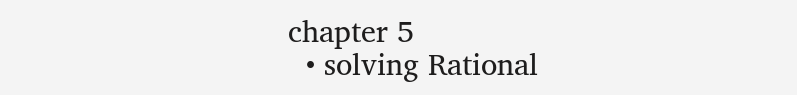chapter 5
  • solving Rational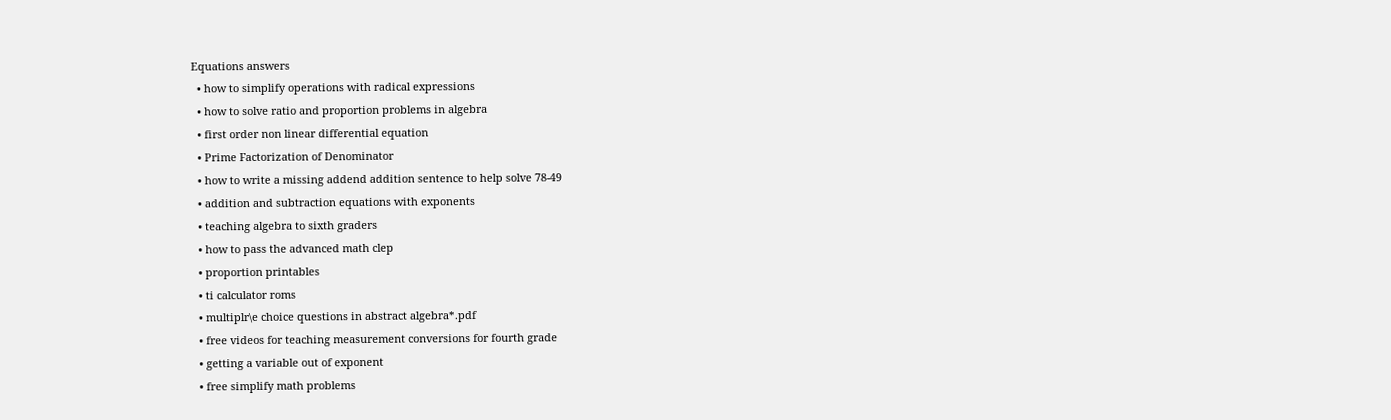Equations answers
  • how to simplify operations with radical expressions
  • how to solve ratio and proportion problems in algebra
  • first order non linear differential equation
  • Prime Factorization of Denominator
  • how to write a missing addend addition sentence to help solve 78-49
  • addition and subtraction equations with exponents
  • teaching algebra to sixth graders
  • how to pass the advanced math clep
  • proportion printables
  • ti calculator roms
  • multiplr\e choice questions in abstract algebra*.pdf
  • free videos for teaching measurement conversions for fourth grade
  • getting a variable out of exponent
  • free simplify math problems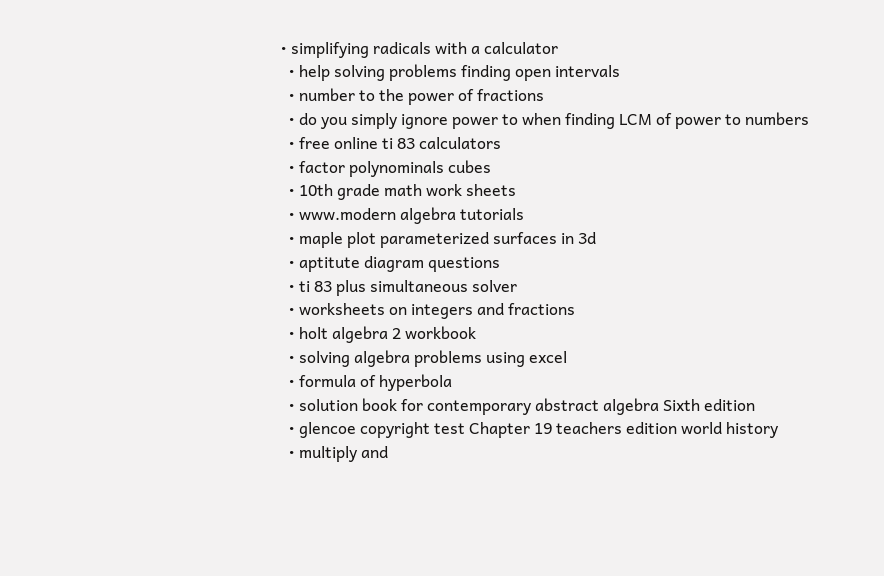• simplifying radicals with a calculator
  • help solving problems finding open intervals
  • number to the power of fractions
  • do you simply ignore power to when finding LCM of power to numbers
  • free online ti 83 calculators
  • factor polynominals cubes
  • 10th grade math work sheets
  • www.modern algebra tutorials
  • maple plot parameterized surfaces in 3d
  • aptitute diagram questions
  • ti 83 plus simultaneous solver
  • worksheets on integers and fractions
  • holt algebra 2 workbook
  • solving algebra problems using excel
  • formula of hyperbola
  • solution book for contemporary abstract algebra Sixth edition
  • glencoe copyright test Chapter 19 teachers edition world history
  • multiply and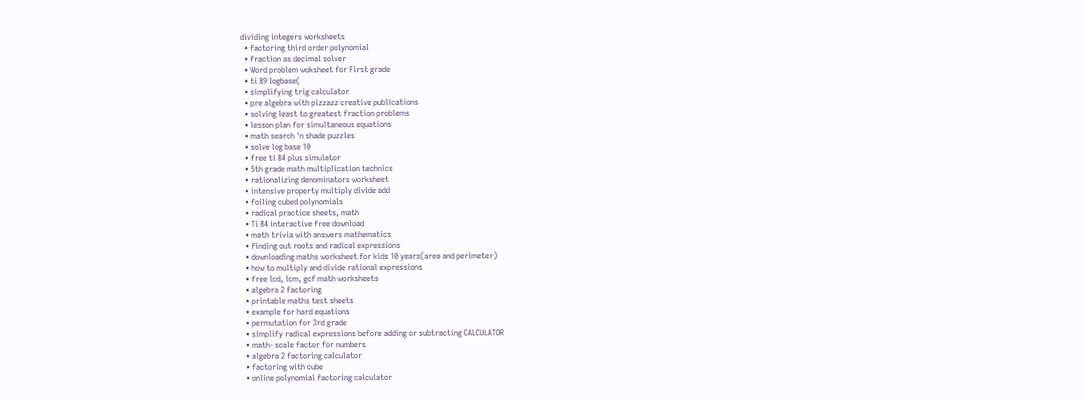dividing integers worksheets
  • factoring third order polynomial
  • fraction as decimal solver
  • Word problem woksheet for First grade
  • ti 89 logbase(
  • simplifying trig calculator
  • pre algebra with pizzazz creative publications
  • solving least to greatest fraction problems
  • lesson plan for simultaneous equations
  • math search 'n shade puzzles
  • solve log base 10
  • free ti 84 plus simulator
  • 5th grade math multiplication technics
  • rationalizing denominators worksheet
  • intensive property multiply divide add
  • foiling cubed polynomials
  • radical practice sheets, math
  • Ti 84 interactive free download
  • math trivia with answers mathematics
  • finding out roots and radical expressions
  • downloading maths worksheet for kids 10 years(area and perimeter)
  • how to multiply and divide rational expressions
  • free lcd, lcm, gcf math worksheets
  • algebra 2 factoring
  • printable maths test sheets
  • example for hard equations
  • permutation for 3rd grade
  • simplify radical expressions before adding or subtracting CALCULATOR
  • math- scale factor for numbers
  • algebra 2 factoring calculator
  • factoring with cube
  • online polynomial factoring calculator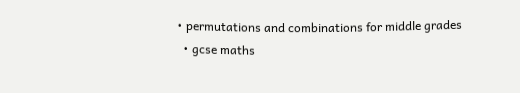• permutations and combinations for middle grades
  • gcse maths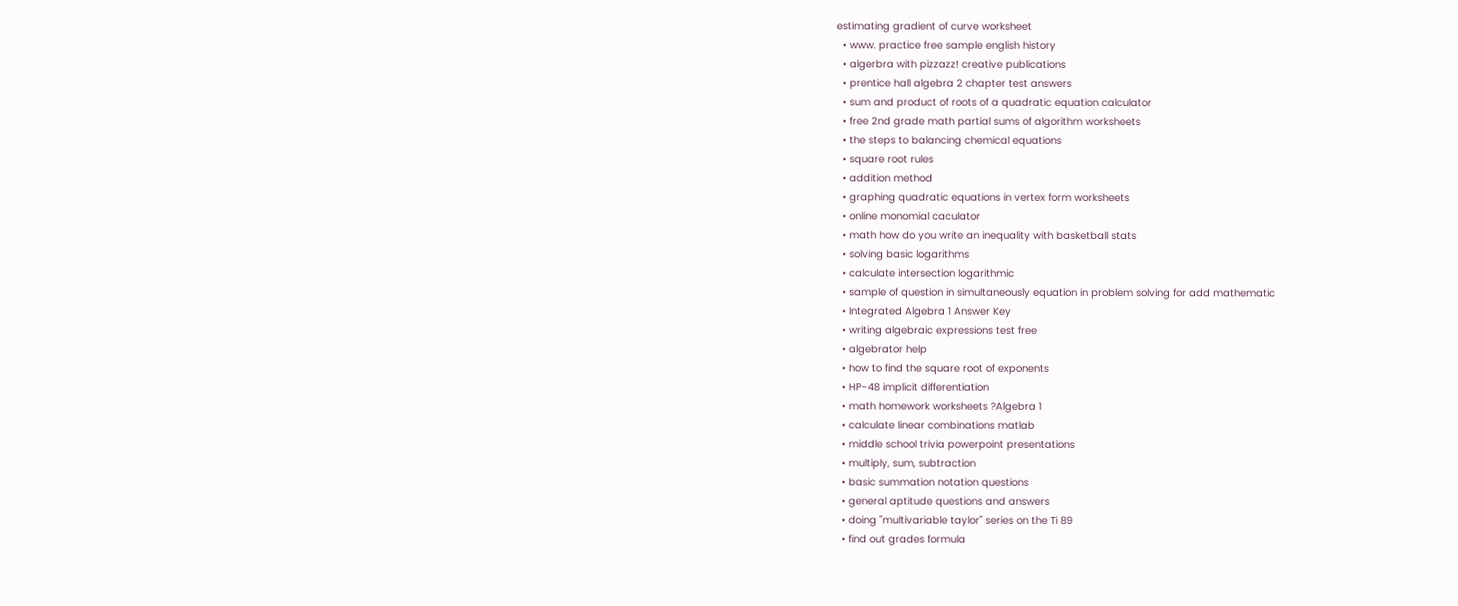estimating gradient of curve worksheet
  • www. practice free sample english history
  • algerbra with pizzazz! creative publications
  • prentice hall algebra 2 chapter test answers
  • sum and product of roots of a quadratic equation calculator
  • free 2nd grade math partial sums of algorithm worksheets
  • the steps to balancing chemical equations
  • square root rules
  • addition method
  • graphing quadratic equations in vertex form worksheets
  • online monomial caculator
  • math how do you write an inequality with basketball stats
  • solving basic logarithms
  • calculate intersection logarithmic
  • sample of question in simultaneously equation in problem solving for add mathematic
  • Integrated Algebra 1 Answer Key
  • writing algebraic expressions test free
  • algebrator help
  • how to find the square root of exponents
  • HP-48 implicit differentiation
  • math homework worksheets ?Algebra 1
  • calculate linear combinations matlab
  • middle school trivia powerpoint presentations
  • multiply, sum, subtraction
  • basic summation notation questions
  • general aptitude questions and answers
  • doing "multivariable taylor" series on the Ti 89
  • find out grades formula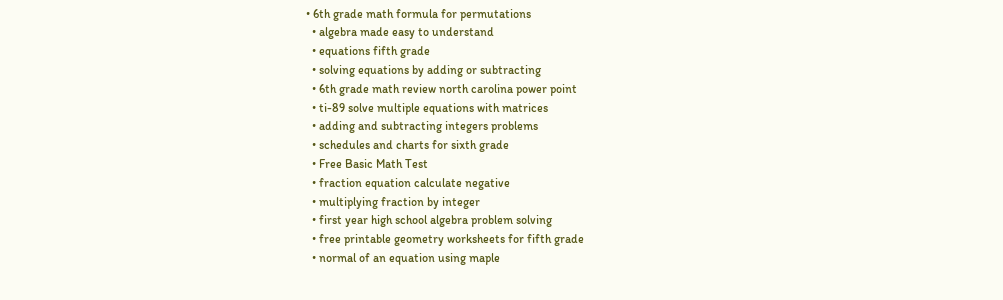• 6th grade math formula for permutations
  • algebra made easy to understand
  • equations fifth grade
  • solving equations by adding or subtracting
  • 6th grade math review north carolina power point
  • ti-89 solve multiple equations with matrices
  • adding and subtracting integers problems
  • schedules and charts for sixth grade
  • Free Basic Math Test
  • fraction equation calculate negative
  • multiplying fraction by integer
  • first year high school algebra problem solving
  • free printable geometry worksheets for fifth grade
  • normal of an equation using maple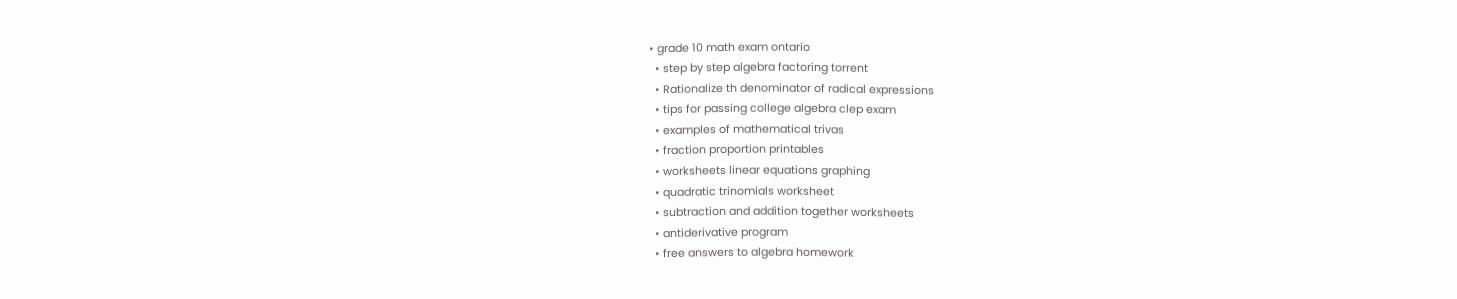• grade 10 math exam ontario
  • step by step algebra factoring torrent
  • Rationalize th denominator of radical expressions
  • tips for passing college algebra clep exam
  • examples of mathematical trivas
  • fraction proportion printables
  • worksheets linear equations graphing
  • quadratic trinomials worksheet
  • subtraction and addition together worksheets
  • antiderivative program
  • free answers to algebra homework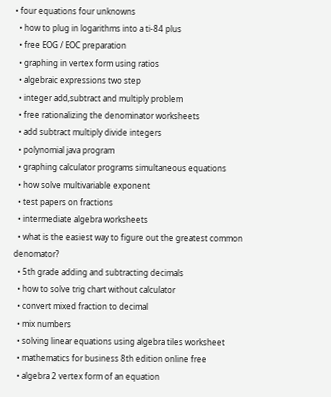• four equations four unknowns
  • how to plug in logarithms into a ti-84 plus
  • free EOG / EOC preparation
  • graphing in vertex form using ratios
  • algebraic expressions two step
  • integer add,subtract and multiply problem
  • free rationalizing the denominator worksheets
  • add subtract multiply divide integers
  • polynomial java program
  • graphing calculator programs simultaneous equations
  • how solve multivariable exponent
  • test papers on fractions
  • intermediate algebra worksheets
  • what is the easiest way to figure out the greatest common denomator?
  • 5th grade adding and subtracting decimals
  • how to solve trig chart without calculator
  • convert mixed fraction to decimal
  • mix numbers
  • solving linear equations using algebra tiles worksheet
  • mathematics for business 8th edition online free
  • algebra 2 vertex form of an equation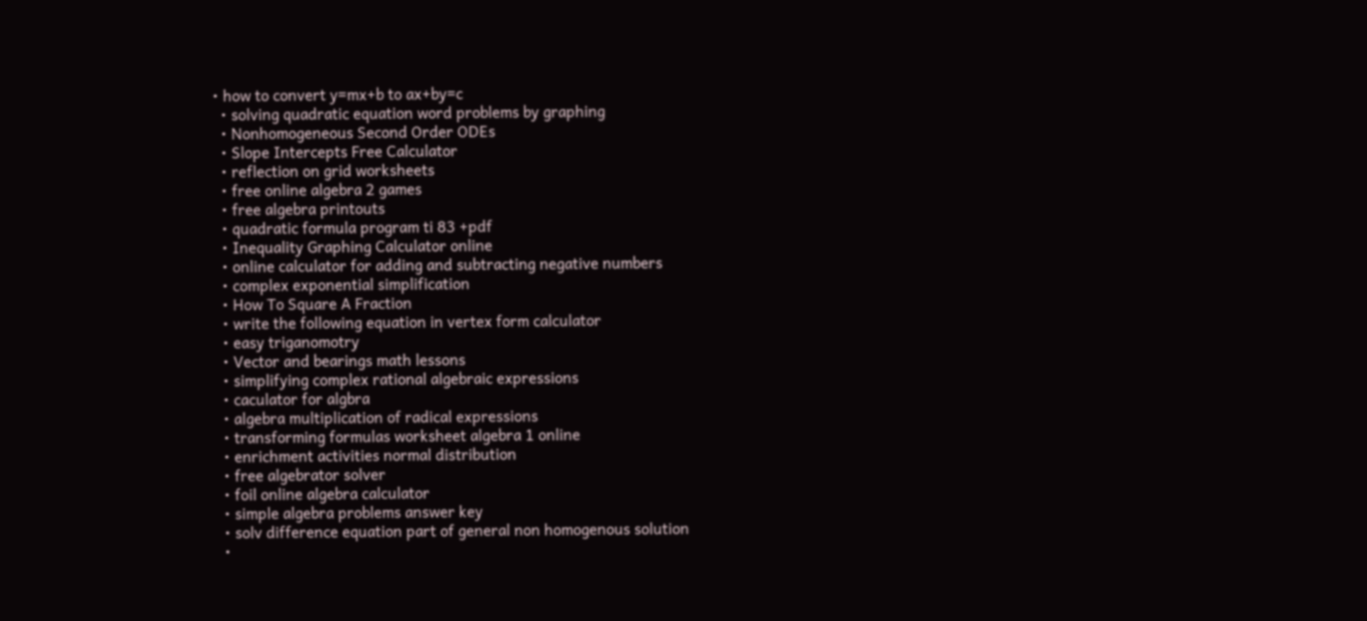• how to convert y=mx+b to ax+by=c
  • solving quadratic equation word problems by graphing
  • Nonhomogeneous Second Order ODEs
  • Slope Intercepts Free Calculator
  • reflection on grid worksheets
  • free online algebra 2 games
  • free algebra printouts
  • quadratic formula program ti 83 +pdf
  • Inequality Graphing Calculator online
  • online calculator for adding and subtracting negative numbers
  • complex exponential simplification
  • How To Square A Fraction
  • write the following equation in vertex form calculator
  • easy triganomotry
  • Vector and bearings math lessons
  • simplifying complex rational algebraic expressions
  • caculator for algbra
  • algebra multiplication of radical expressions
  • transforming formulas worksheet algebra 1 online
  • enrichment activities normal distribution
  • free algebrator solver
  • foil online algebra calculator
  • simple algebra problems answer key
  • solv difference equation part of general non homogenous solution
  •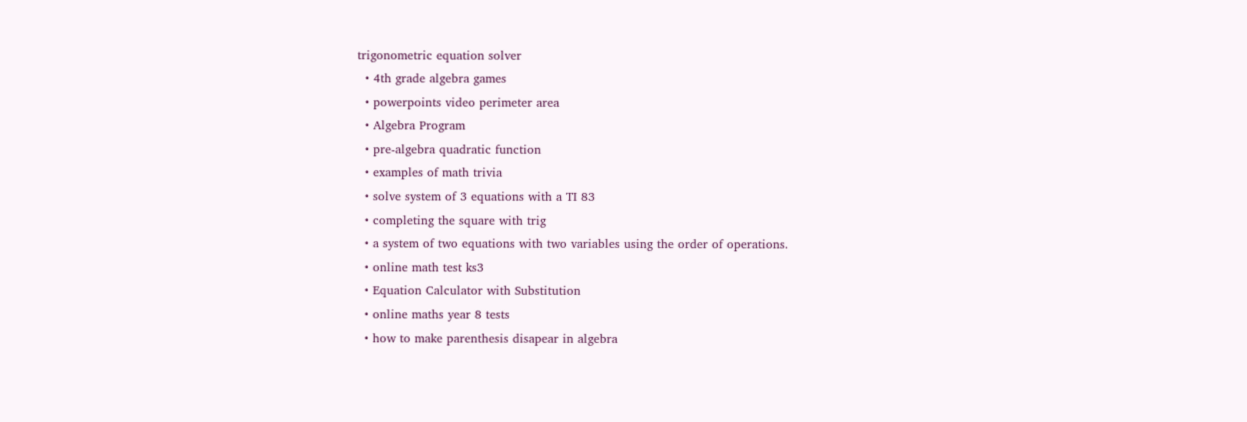trigonometric equation solver
  • 4th grade algebra games
  • powerpoints video perimeter area
  • Algebra Program
  • pre-algebra quadratic function
  • examples of math trivia
  • solve system of 3 equations with a TI 83
  • completing the square with trig
  • a system of two equations with two variables using the order of operations.
  • online math test ks3
  • Equation Calculator with Substitution
  • online maths year 8 tests
  • how to make parenthesis disapear in algebra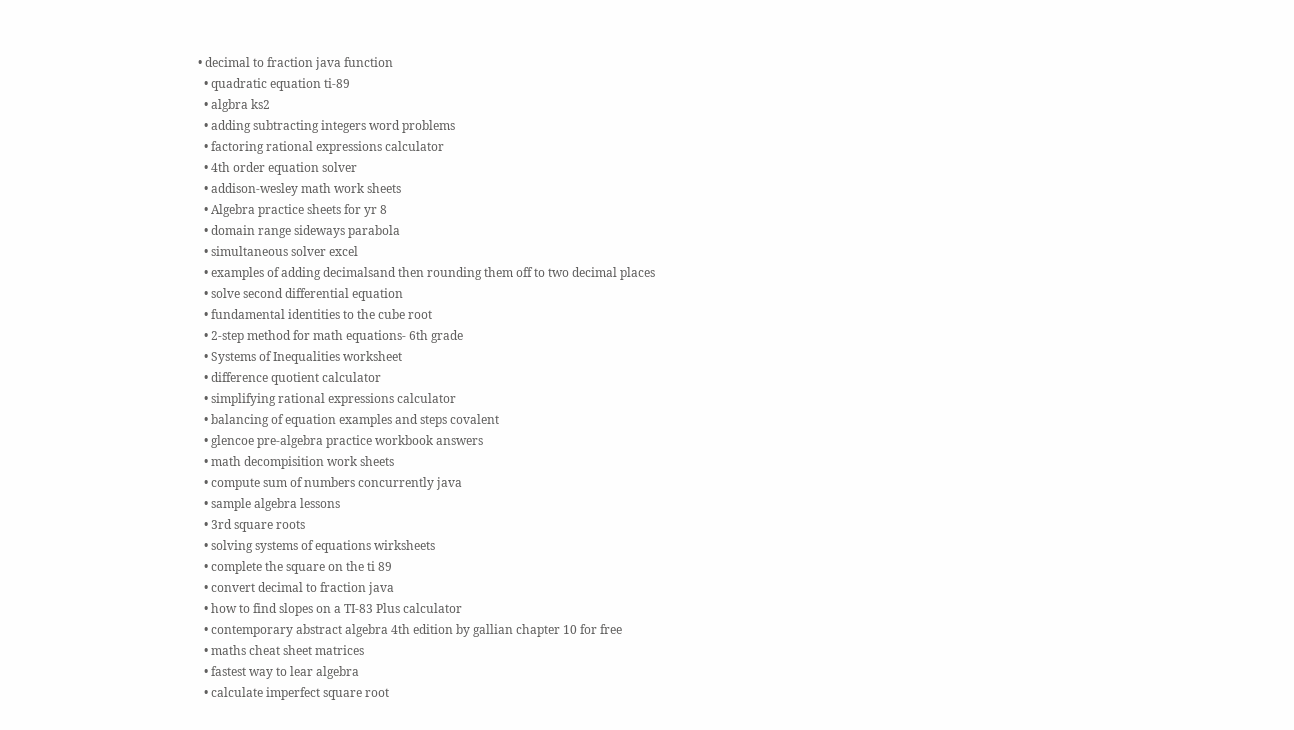• decimal to fraction java function
  • quadratic equation ti-89
  • algbra ks2
  • adding subtracting integers word problems
  • factoring rational expressions calculator
  • 4th order equation solver
  • addison-wesley math work sheets
  • Algebra practice sheets for yr 8
  • domain range sideways parabola
  • simultaneous solver excel
  • examples of adding decimalsand then rounding them off to two decimal places
  • solve second differential equation
  • fundamental identities to the cube root
  • 2-step method for math equations- 6th grade
  • Systems of Inequalities worksheet
  • difference quotient calculator
  • simplifying rational expressions calculator
  • balancing of equation examples and steps covalent
  • glencoe pre-algebra practice workbook answers
  • math decompisition work sheets
  • compute sum of numbers concurrently java
  • sample algebra lessons
  • 3rd square roots
  • solving systems of equations wirksheets
  • complete the square on the ti 89
  • convert decimal to fraction java
  • how to find slopes on a TI-83 Plus calculator
  • contemporary abstract algebra 4th edition by gallian chapter 10 for free
  • maths cheat sheet matrices
  • fastest way to lear algebra
  • calculate imperfect square root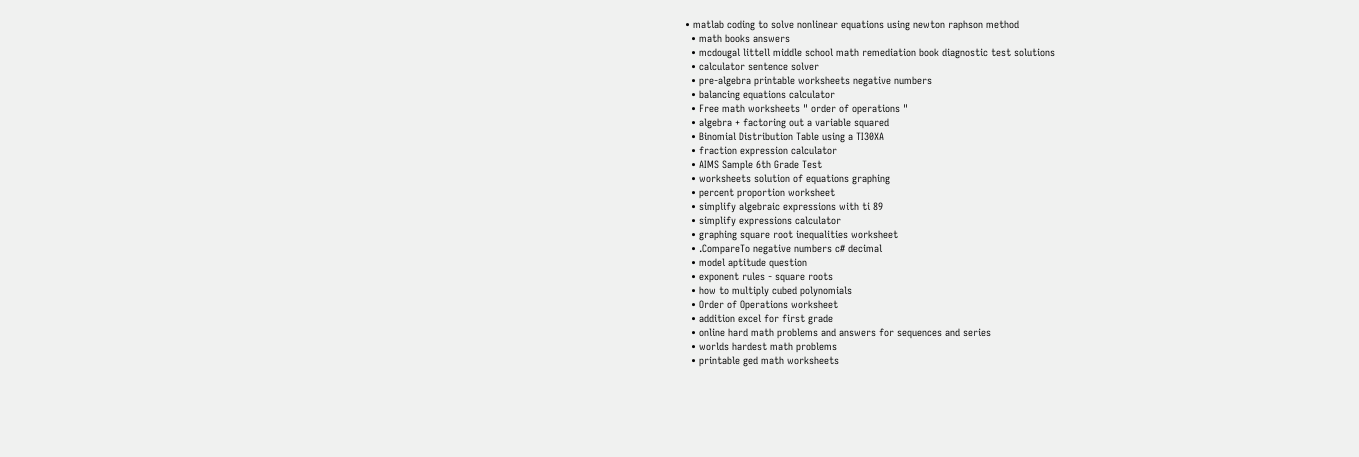• matlab coding to solve nonlinear equations using newton raphson method
  • math books answers
  • mcdougal littell middle school math remediation book diagnostic test solutions
  • calculator sentence solver
  • pre-algebra printable worksheets negative numbers
  • balancing equations calculator
  • Free math worksheets " order of operations "
  • algebra + factoring out a variable squared
  • Binomial Distribution Table using a TI30XA
  • fraction expression calculator
  • AIMS Sample 6th Grade Test
  • worksheets solution of equations graphing
  • percent proportion worksheet
  • simplify algebraic expressions with ti 89
  • simplify expressions calculator
  • graphing square root inequalities worksheet
  • .CompareTo negative numbers c# decimal
  • model aptitude question
  • exponent rules - square roots
  • how to multiply cubed polynomials
  • Order of Operations worksheet
  • addition excel for first grade
  • online hard math problems and answers for sequences and series
  • worlds hardest math problems
  • printable ged math worksheets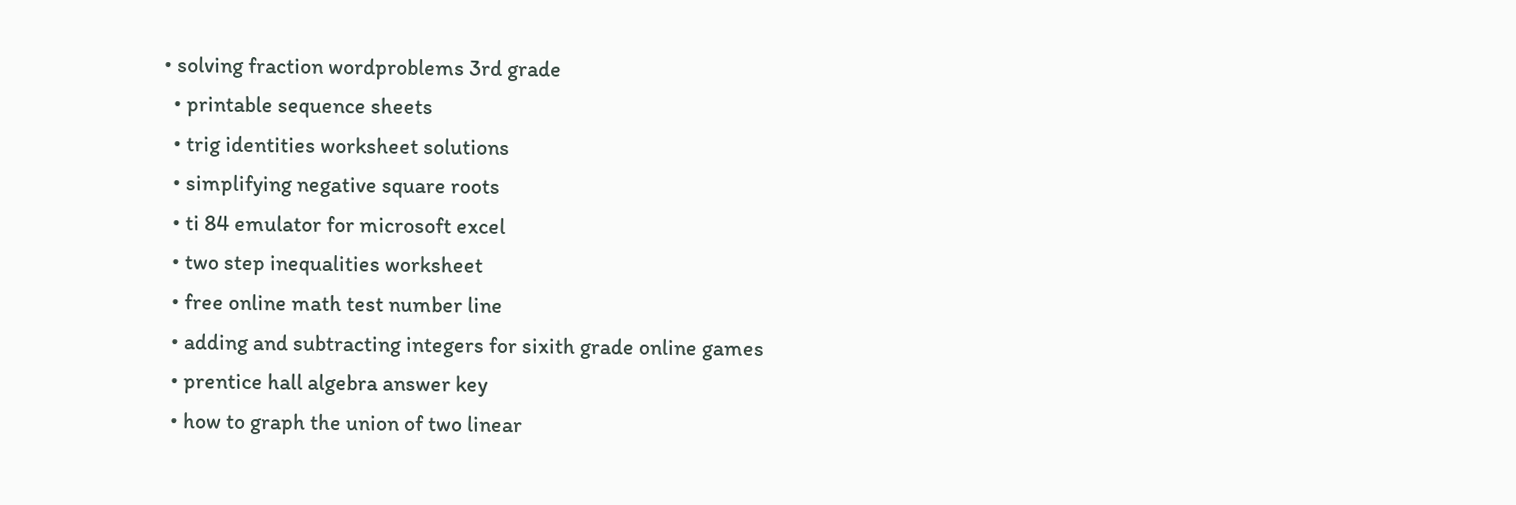• solving fraction wordproblems 3rd grade
  • printable sequence sheets
  • trig identities worksheet solutions
  • simplifying negative square roots
  • ti 84 emulator for microsoft excel
  • two step inequalities worksheet
  • free online math test number line
  • adding and subtracting integers for sixith grade online games
  • prentice hall algebra answer key
  • how to graph the union of two linear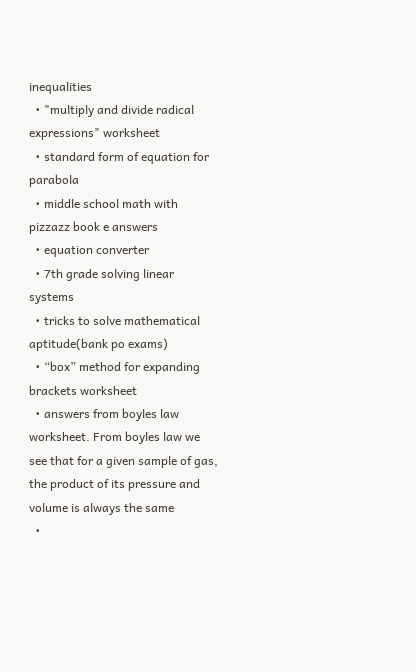inequalities
  • "multiply and divide radical expressions" worksheet
  • standard form of equation for parabola
  • middle school math with pizzazz book e answers
  • equation converter
  • 7th grade solving linear systems
  • tricks to solve mathematical aptitude(bank po exams)
  • “box” method for expanding brackets worksheet
  • answers from boyles law worksheet. From boyles law we see that for a given sample of gas, the product of its pressure and volume is always the same
  •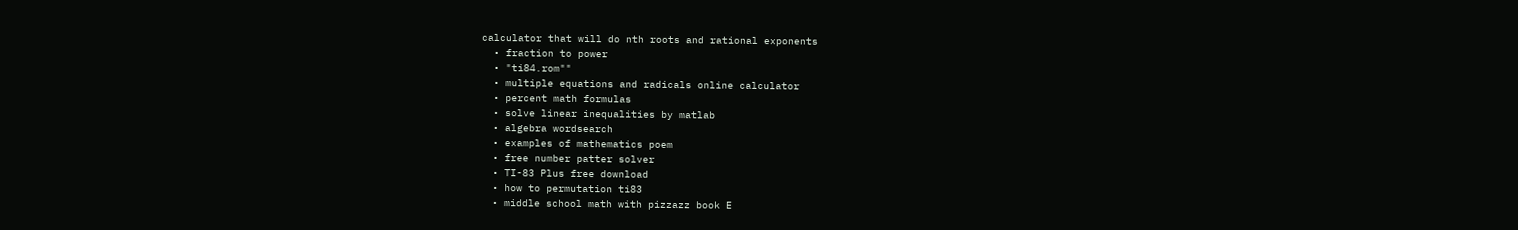calculator that will do nth roots and rational exponents
  • fraction to power
  • "ti84.rom""
  • multiple equations and radicals online calculator
  • percent math formulas
  • solve linear inequalities by matlab
  • algebra wordsearch
  • examples of mathematics poem
  • free number patter solver
  • TI-83 Plus free download
  • how to permutation ti83
  • middle school math with pizzazz book E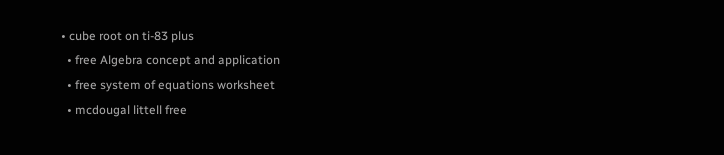• cube root on ti-83 plus
  • free Algebra concept and application
  • free system of equations worksheet
  • mcdougal littell free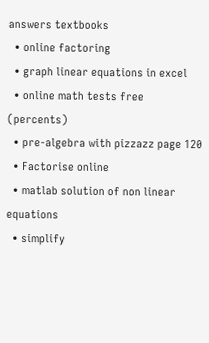answers textbooks
  • online factoring
  • graph linear equations in excel
  • online math tests free (percents)
  • pre-algebra with pizzazz page 120
  • Factorise online
  • matlab solution of non linear equations
  • simplify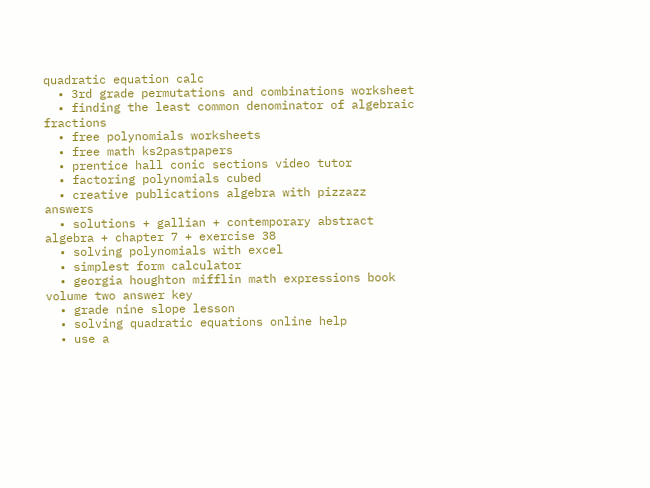quadratic equation calc
  • 3rd grade permutations and combinations worksheet
  • finding the least common denominator of algebraic fractions
  • free polynomials worksheets
  • free math ks2pastpapers
  • prentice hall conic sections video tutor
  • factoring polynomials cubed
  • creative publications algebra with pizzazz answers
  • solutions + gallian + contemporary abstract algebra + chapter 7 + exercise 38
  • solving polynomials with excel
  • simplest form calculator
  • georgia houghton mifflin math expressions book volume two answer key
  • grade nine slope lesson
  • solving quadratic equations online help
  • use a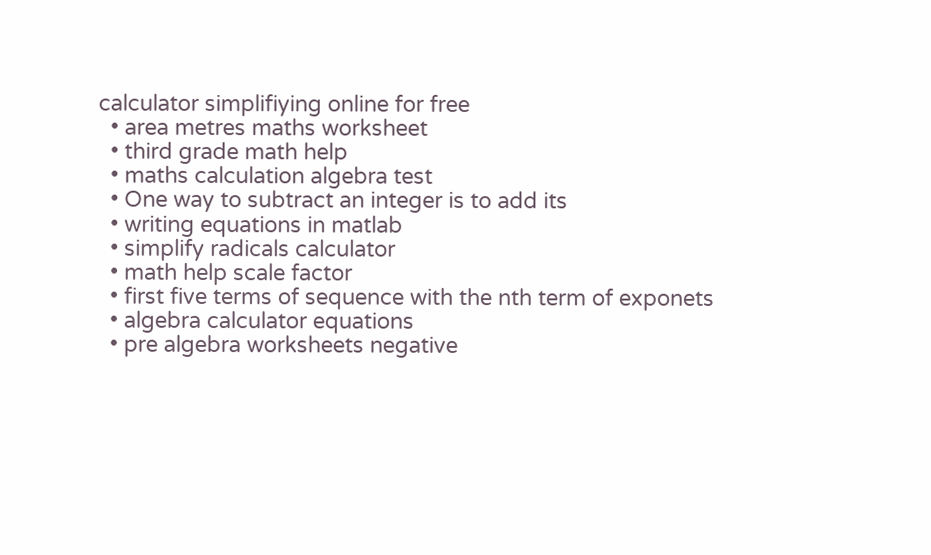calculator simplifiying online for free
  • area metres maths worksheet
  • third grade math help
  • maths calculation algebra test
  • One way to subtract an integer is to add its
  • writing equations in matlab
  • simplify radicals calculator
  • math help scale factor
  • first five terms of sequence with the nth term of exponets
  • algebra calculator equations
  • pre algebra worksheets negative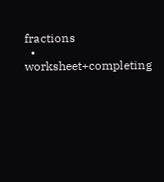fractions
  • worksheet+completing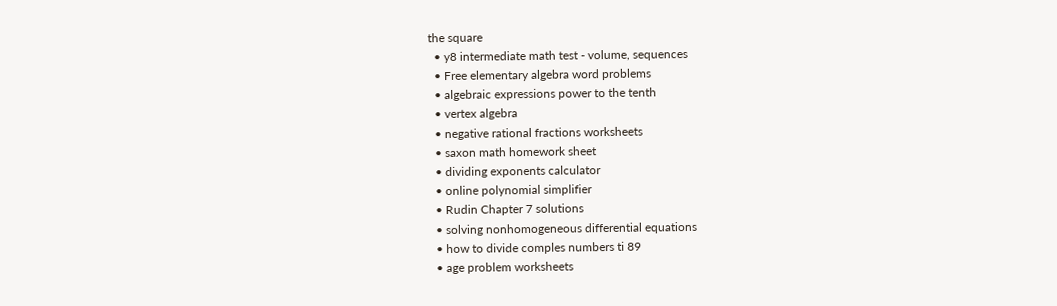the square
  • y8 intermediate math test - volume, sequences
  • Free elementary algebra word problems
  • algebraic expressions power to the tenth
  • vertex algebra
  • negative rational fractions worksheets
  • saxon math homework sheet
  • dividing exponents calculator
  • online polynomial simplifier
  • Rudin Chapter 7 solutions
  • solving nonhomogeneous differential equations
  • how to divide comples numbers ti 89
  • age problem worksheets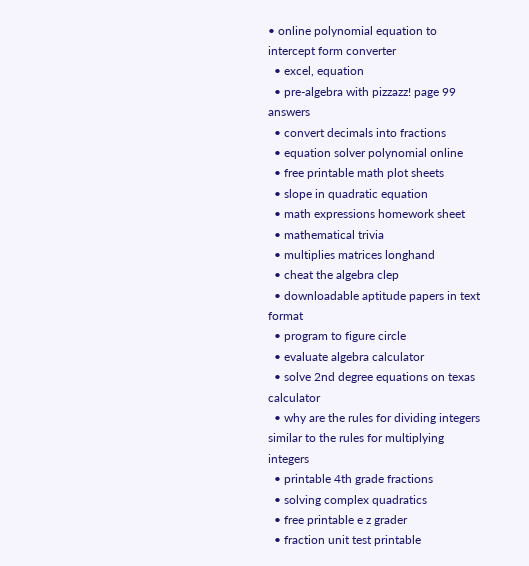• online polynomial equation to intercept form converter
  • excel, equation
  • pre-algebra with pizzazz! page 99 answers
  • convert decimals into fractions
  • equation solver polynomial online
  • free printable math plot sheets
  • slope in quadratic equation
  • math expressions homework sheet
  • mathematical trivia
  • multiplies matrices longhand
  • cheat the algebra clep
  • downloadable aptitude papers in text format
  • program to figure circle
  • evaluate algebra calculator
  • solve 2nd degree equations on texas calculator
  • why are the rules for dividing integers similar to the rules for multiplying integers
  • printable 4th grade fractions
  • solving complex quadratics
  • free printable e z grader
  • fraction unit test printable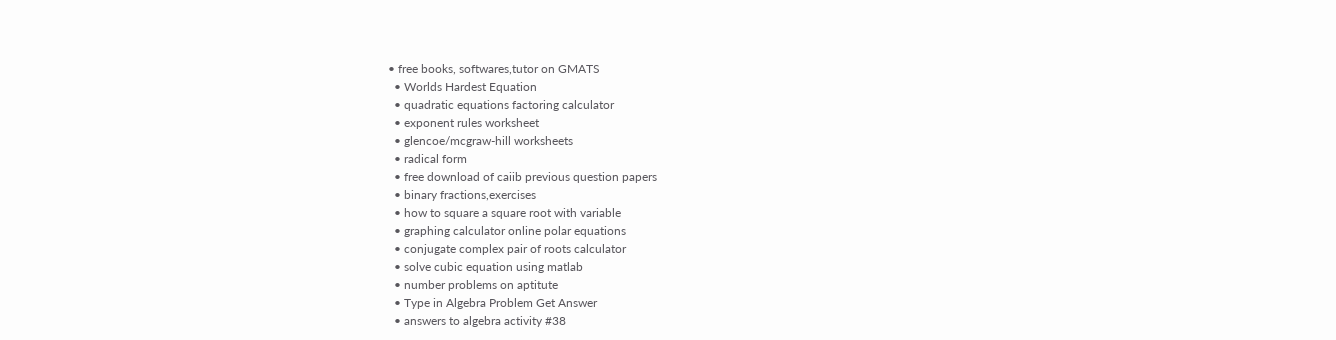• free books, softwares,tutor on GMATS
  • Worlds Hardest Equation
  • quadratic equations factoring calculator
  • exponent rules worksheet
  • glencoe/mcgraw-hill worksheets
  • radical form
  • free download of caiib previous question papers
  • binary fractions,exercises
  • how to square a square root with variable
  • graphing calculator online polar equations
  • conjugate complex pair of roots calculator
  • solve cubic equation using matlab
  • number problems on aptitute
  • Type in Algebra Problem Get Answer
  • answers to algebra activity #38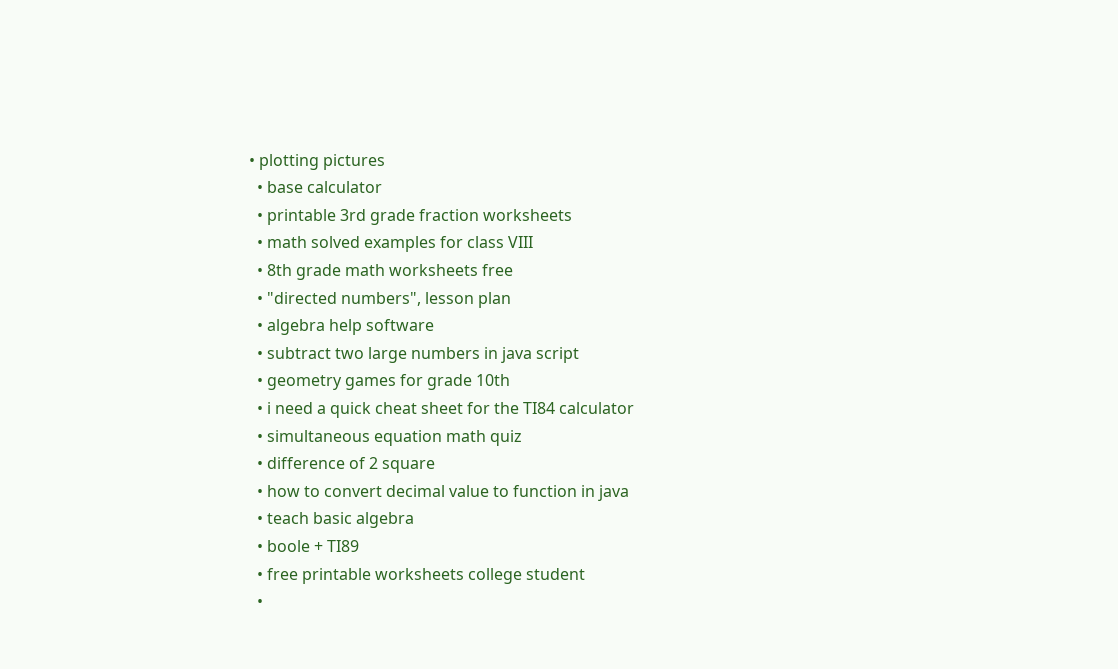• plotting pictures
  • base calculator
  • printable 3rd grade fraction worksheets
  • math solved examples for class VIII
  • 8th grade math worksheets free
  • "directed numbers", lesson plan
  • algebra help software
  • subtract two large numbers in java script
  • geometry games for grade 10th
  • i need a quick cheat sheet for the TI84 calculator
  • simultaneous equation math quiz
  • difference of 2 square
  • how to convert decimal value to function in java
  • teach basic algebra
  • boole + TI89
  • free printable worksheets college student
  •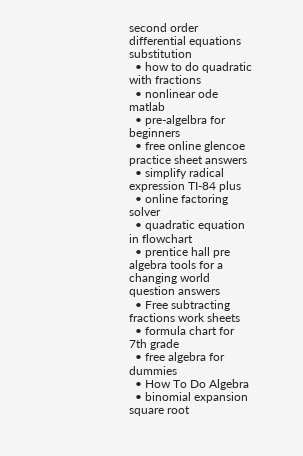second order differential equations substitution
  • how to do quadratic with fractions
  • nonlinear ode matlab
  • pre-algelbra for beginners
  • free online glencoe practice sheet answers
  • simplify radical expression TI-84 plus
  • online factoring solver
  • quadratic equation in flowchart
  • prentice hall pre algebra tools for a changing world question answers
  • Free subtracting fractions work sheets
  • formula chart for 7th grade
  • free algebra for dummies
  • How To Do Algebra
  • binomial expansion square root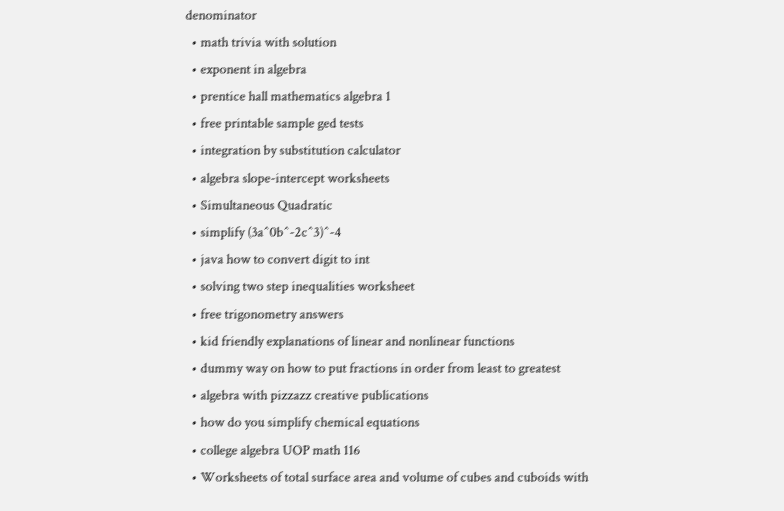denominator
  • math trivia with solution
  • exponent in algebra
  • prentice hall mathematics algebra 1
  • free printable sample ged tests
  • integration by substitution calculator
  • algebra slope-intercept worksheets
  • Simultaneous Quadratic
  • simplify (3a^0b^-2c^3)^-4
  • java how to convert digit to int
  • solving two step inequalities worksheet
  • free trigonometry answers
  • kid friendly explanations of linear and nonlinear functions
  • dummy way on how to put fractions in order from least to greatest
  • algebra with pizzazz creative publications
  • how do you simplify chemical equations
  • college algebra UOP math 116
  • Worksheets of total surface area and volume of cubes and cuboids with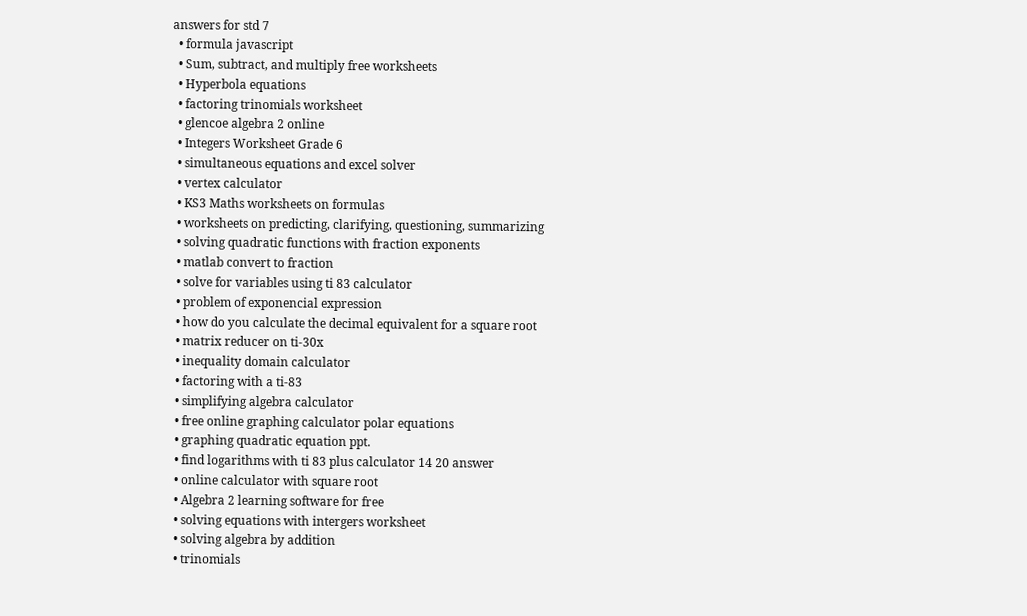answers for std 7
  • formula javascript
  • Sum, subtract, and multiply free worksheets
  • Hyperbola equations
  • factoring trinomials worksheet
  • glencoe algebra 2 online
  • Integers Worksheet Grade 6
  • simultaneous equations and excel solver
  • vertex calculator
  • KS3 Maths worksheets on formulas
  • worksheets on predicting, clarifying, questioning, summarizing
  • solving quadratic functions with fraction exponents
  • matlab convert to fraction
  • solve for variables using ti 83 calculator
  • problem of exponencial expression
  • how do you calculate the decimal equivalent for a square root
  • matrix reducer on ti-30x
  • inequality domain calculator
  • factoring with a ti-83
  • simplifying algebra calculator
  • free online graphing calculator polar equations
  • graphing quadratic equation ppt.
  • find logarithms with ti 83 plus calculator 14 20 answer
  • online calculator with square root
  • Algebra 2 learning software for free
  • solving equations with intergers worksheet
  • solving algebra by addition
  • trinomials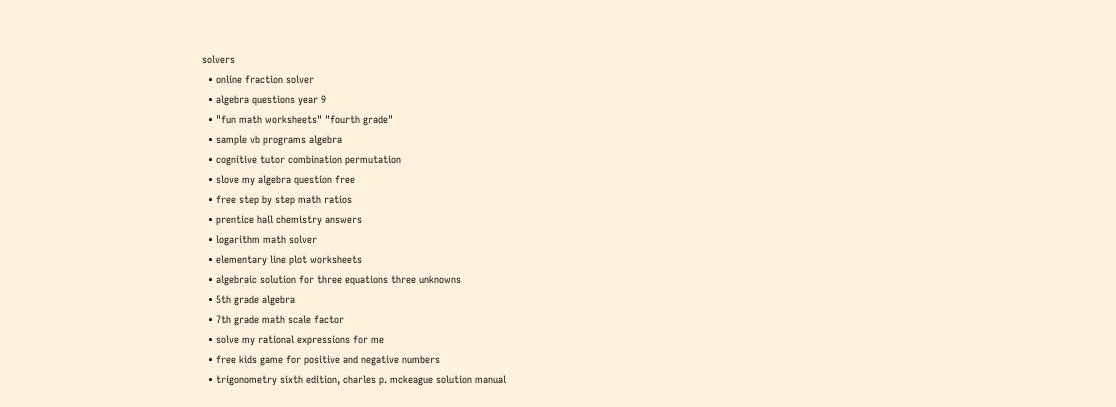solvers
  • online fraction solver
  • algebra questions year 9
  • "fun math worksheets" "fourth grade"
  • sample vb programs algebra
  • cognitive tutor combination permutation
  • slove my algebra question free
  • free step by step math ratios
  • prentice hall chemistry answers
  • logarithm math solver
  • elementary line plot worksheets
  • algebraic solution for three equations three unknowns
  • 5th grade algebra
  • 7th grade math scale factor
  • solve my rational expressions for me
  • free kids game for positive and negative numbers
  • trigonometry sixth edition, charles p. mckeague solution manual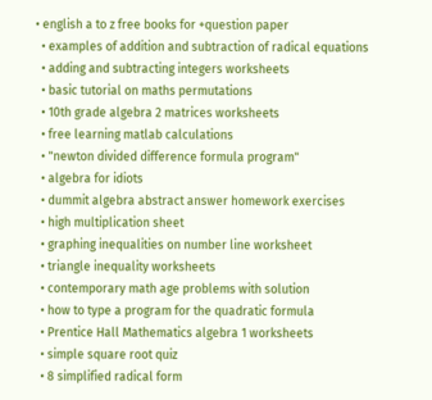• english a to z free books for +question paper
  • examples of addition and subtraction of radical equations
  • adding and subtracting integers worksheets
  • basic tutorial on maths permutations
  • 10th grade algebra 2 matrices worksheets
  • free learning matlab calculations
  • "newton divided difference formula program"
  • algebra for idiots
  • dummit algebra abstract answer homework exercises
  • high multiplication sheet
  • graphing inequalities on number line worksheet
  • triangle inequality worksheets
  • contemporary math age problems with solution
  • how to type a program for the quadratic formula
  • Prentice Hall Mathematics algebra 1 worksheets
  • simple square root quiz
  • 8 simplified radical form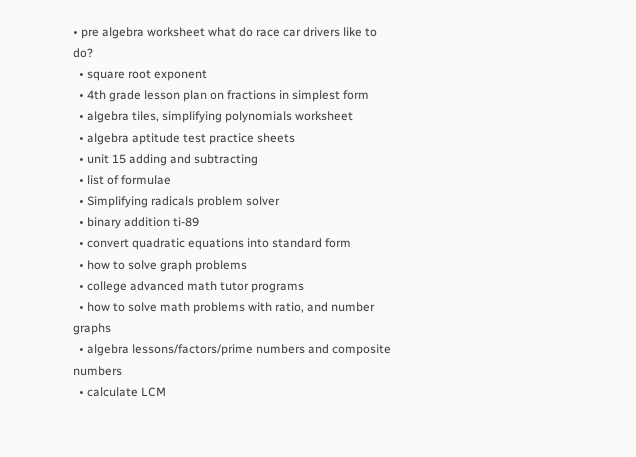• pre algebra worksheet what do race car drivers like to do?
  • square root exponent
  • 4th grade lesson plan on fractions in simplest form
  • algebra tiles, simplifying polynomials worksheet
  • algebra aptitude test practice sheets
  • unit 15 adding and subtracting
  • list of formulae
  • Simplifying radicals problem solver
  • binary addition ti-89
  • convert quadratic equations into standard form
  • how to solve graph problems
  • college advanced math tutor programs
  • how to solve math problems with ratio, and number graphs
  • algebra lessons/factors/prime numbers and composite numbers
  • calculate LCM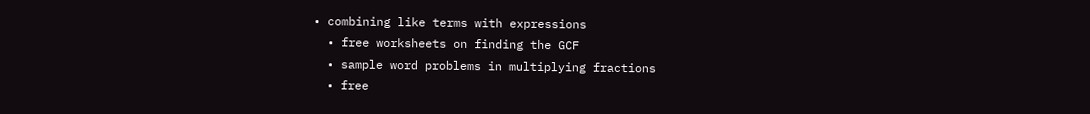• combining like terms with expressions
  • free worksheets on finding the GCF
  • sample word problems in multiplying fractions
  • free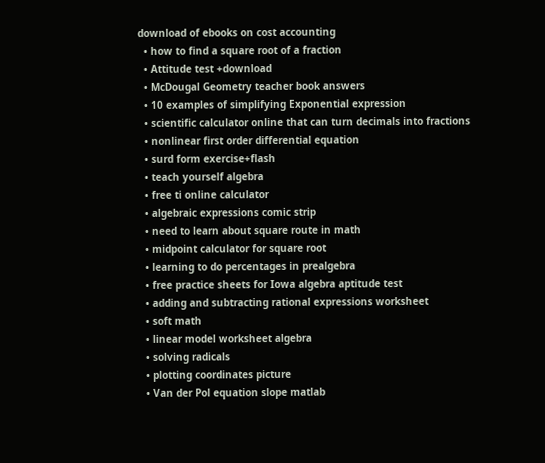download of ebooks on cost accounting
  • how to find a square root of a fraction
  • Attitude test +download
  • McDougal Geometry teacher book answers
  • 10 examples of simplifying Exponential expression
  • scientific calculator online that can turn decimals into fractions
  • nonlinear first order differential equation
  • surd form exercise+flash
  • teach yourself algebra
  • free ti online calculator
  • algebraic expressions comic strip
  • need to learn about square route in math
  • midpoint calculator for square root
  • learning to do percentages in prealgebra
  • free practice sheets for Iowa algebra aptitude test
  • adding and subtracting rational expressions worksheet
  • soft math
  • linear model worksheet algebra
  • solving radicals
  • plotting coordinates picture
  • Van der Pol equation slope matlab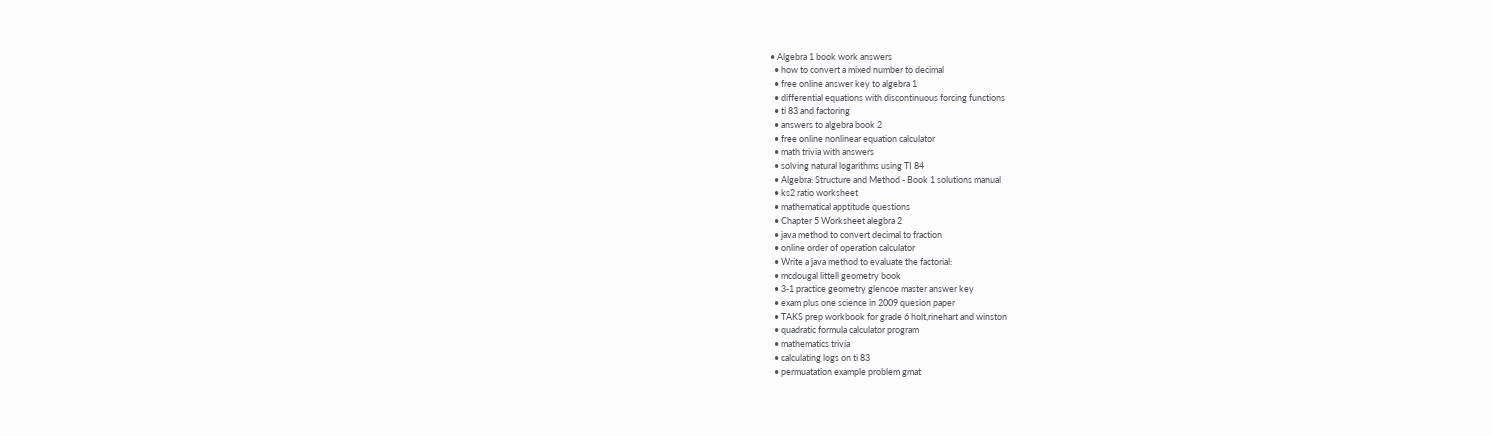• Algebra 1 book work answers
  • how to convert a mixed number to decimal
  • free online answer key to algebra 1
  • differential equations with discontinuous forcing functions
  • ti 83 and factoring
  • answers to algebra book 2
  • free online nonlinear equation calculator
  • math trivia with answers
  • solving natural logarithms using TI 84
  • Algebra: Structure and Method - Book 1 solutions manual
  • ks2 ratio worksheet
  • mathematical apptitude questions
  • Chapter 5 Worksheet alegbra 2
  • java method to convert decimal to fraction
  • online order of operation calculator
  • Write a java method to evaluate the factorial:
  • mcdougal littell geometry book
  • 3-1 practice geometry glencoe master answer key
  • exam plus one science in 2009 quesion paper
  • TAKS prep workbook for grade 6 holt,rinehart and winston
  • quadratic formula calculator program
  • mathematics trivia
  • calculating logs on ti 83
  • permuatation example problem gmat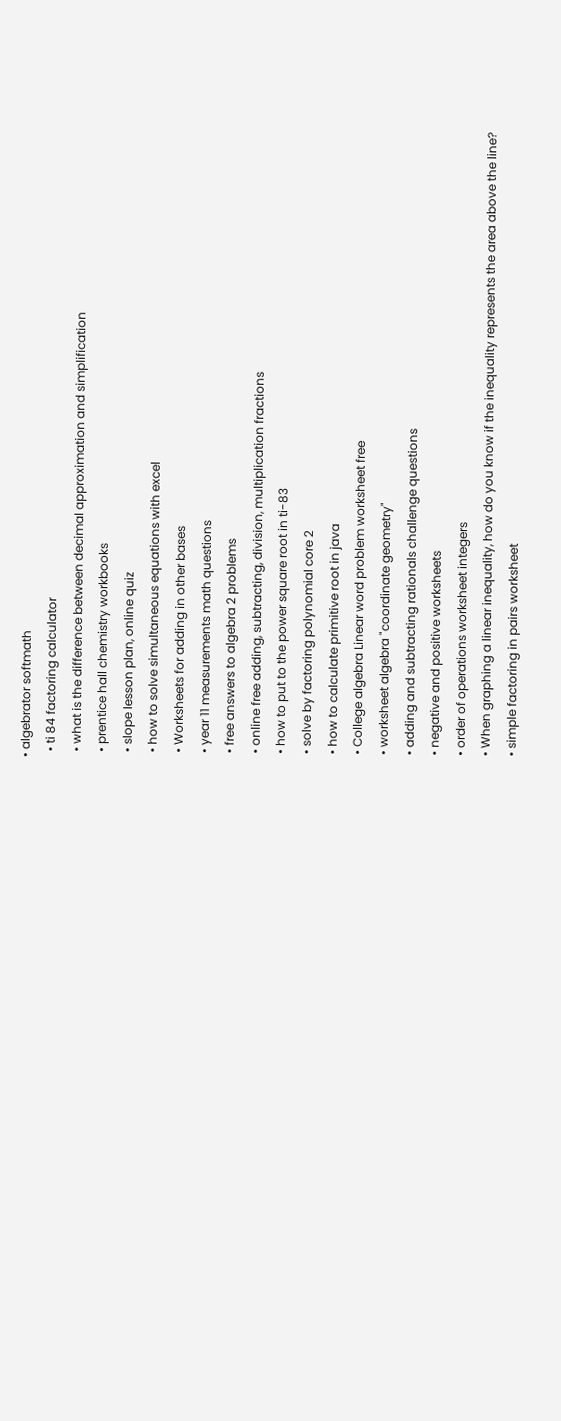• algebrator softmath
  • ti 84 factoring calculator
  • what is the difference between decimal approximation and simplification
  • prentice hall chemistry workbooks
  • slope lesson plan, online quiz
  • how to solve simultaneous equations with excel
  • Worksheets for adding in other bases
  • year 11 measurements math questions
  • free answers to algebra 2 problems
  • online free adding, subtracting, division, multiplication fractions
  • how to put to the power square root in ti-83
  • solve by factoring polynomial core 2
  • how to calculate primitive root in java
  • College algebra Linear word problem worksheet free
  • worksheet algebra "coordinate geometry"
  • adding and subtracting rationals challenge questions
  • negative and positive worksheets
  • order of operations worksheet integers
  • When graphing a linear inequality, how do you know if the inequality represents the area above the line?
  • simple factoring in pairs worksheet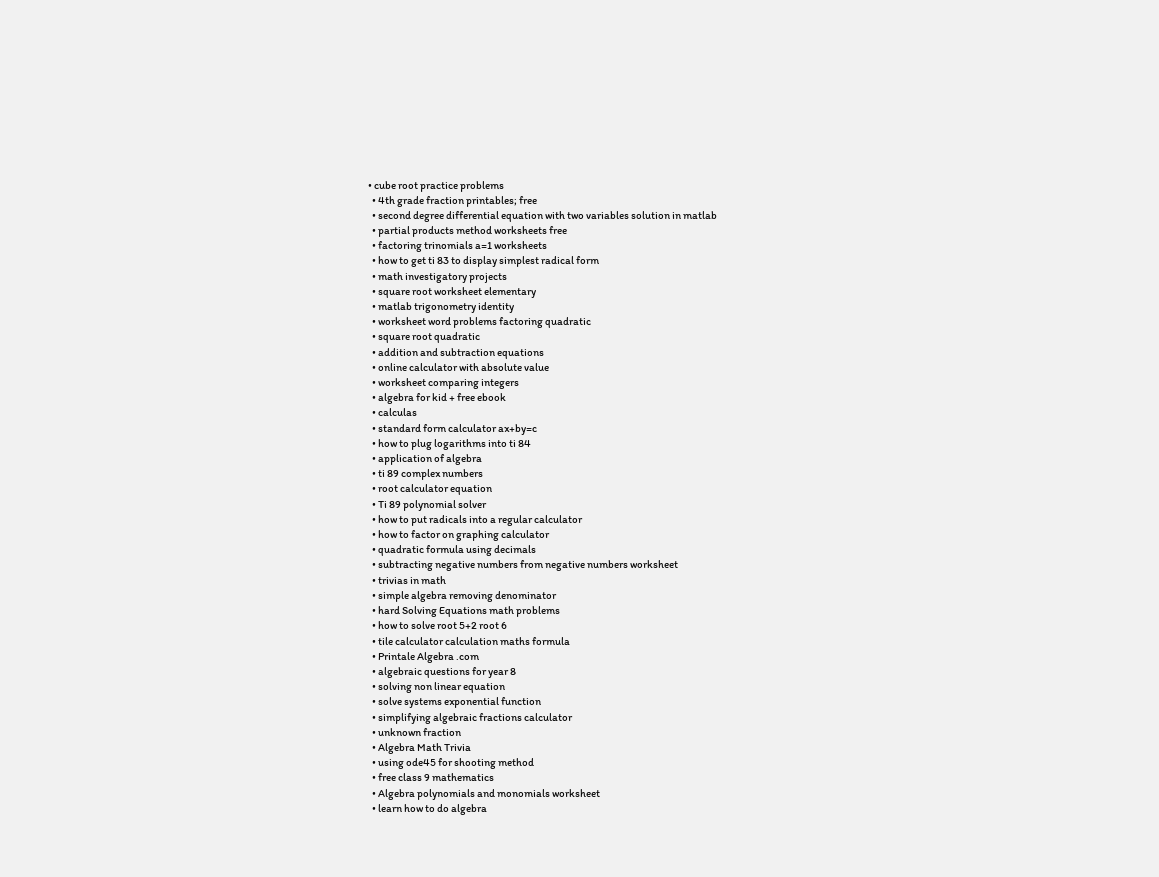• cube root practice problems
  • 4th grade fraction printables; free
  • second degree differential equation with two variables solution in matlab
  • partial products method worksheets free
  • factoring trinomials a=1 worksheets
  • how to get ti 83 to display simplest radical form
  • math investigatory projects
  • square root worksheet elementary
  • matlab trigonometry identity
  • worksheet word problems factoring quadratic
  • square root quadratic
  • addition and subtraction equations
  • online calculator with absolute value
  • worksheet comparing integers
  • algebra for kid + free ebook
  • calculas
  • standard form calculator ax+by=c
  • how to plug logarithms into ti 84
  • application of algebra
  • ti 89 complex numbers
  • root calculator equation
  • Ti 89 polynomial solver
  • how to put radicals into a regular calculator
  • how to factor on graphing calculator
  • quadratic formula using decimals
  • subtracting negative numbers from negative numbers worksheet
  • trivias in math
  • simple algebra removing denominator
  • hard Solving Equations math problems
  • how to solve root 5+2 root 6
  • tile calculator calculation maths formula
  • Printale Algebra .com
  • algebraic questions for year 8
  • solving non linear equation
  • solve systems exponential function
  • simplifying algebraic fractions calculator
  • unknown fraction
  • Algebra Math Trivia
  • using ode45 for shooting method
  • free class 9 mathematics
  • Algebra polynomials and monomials worksheet
  • learn how to do algebra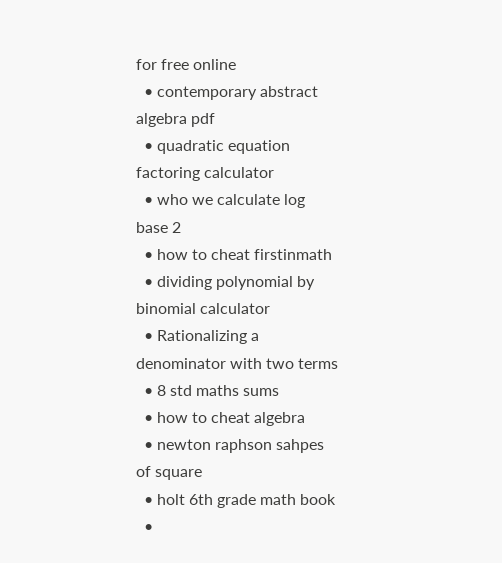for free online
  • contemporary abstract algebra pdf
  • quadratic equation factoring calculator
  • who we calculate log base 2
  • how to cheat firstinmath
  • dividing polynomial by binomial calculator
  • Rationalizing a denominator with two terms
  • 8 std maths sums
  • how to cheat algebra
  • newton raphson sahpes of square
  • holt 6th grade math book
  •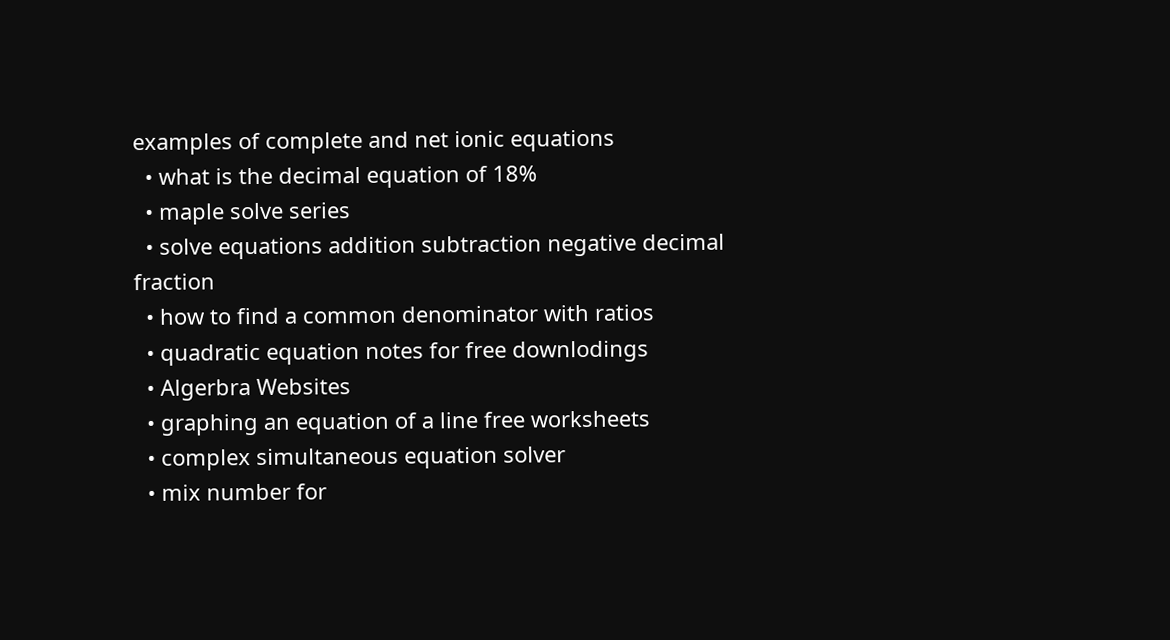examples of complete and net ionic equations
  • what is the decimal equation of 18%
  • maple solve series
  • solve equations addition subtraction negative decimal fraction
  • how to find a common denominator with ratios
  • quadratic equation notes for free downlodings
  • Algerbra Websites
  • graphing an equation of a line free worksheets
  • complex simultaneous equation solver
  • mix number for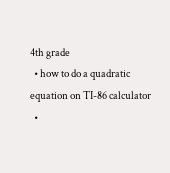4th grade
  • how to do a quadratic equation on TI-86 calculator
  •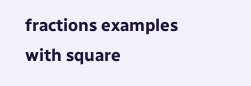fractions examples with square